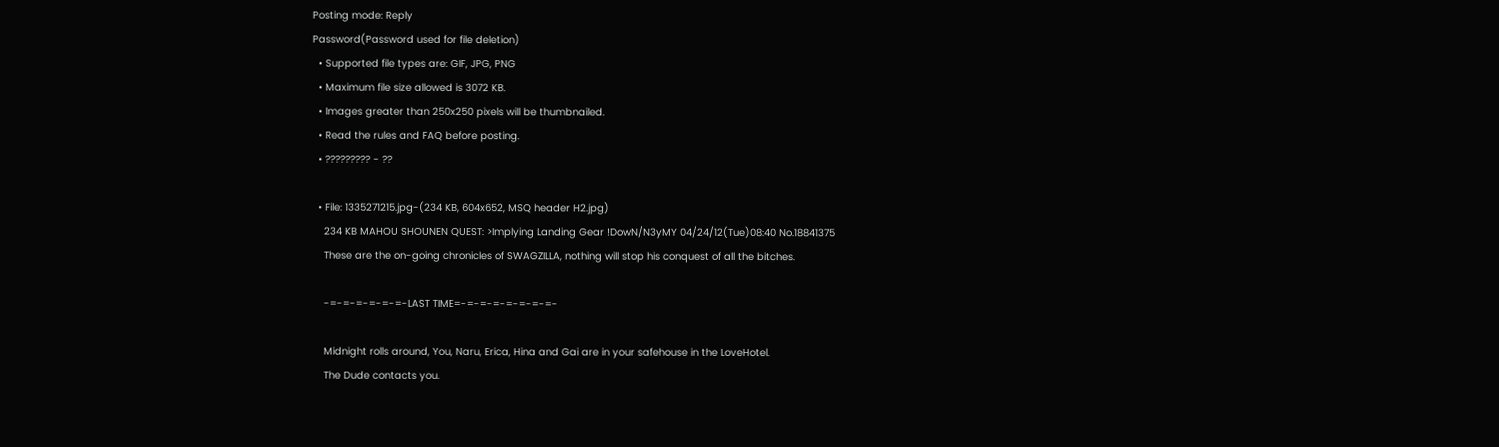Posting mode: Reply
Password(Password used for file deletion)
  • Supported file types are: GIF, JPG, PNG
  • Maximum file size allowed is 3072 KB.
  • Images greater than 250x250 pixels will be thumbnailed.
  • Read the rules and FAQ before posting.
  • ????????? - ??

  • File: 1335271215.jpg-(234 KB, 604x652, MSQ header H2.jpg)
    234 KB MAHOU SHOUNEN QUEST: >Implying Landing Gear !DowN/N3yMY 04/24/12(Tue)08:40 No.18841375
    These are the on-going chronicles of SWAGZILLA, nothing will stop his conquest of all the bitches.

    -=-=-=-=-=-=-LAST TIME=-=-=-=-=-=-=-=-

    Midnight rolls around, You, Naru, Erica, Hina and Gai are in your safehouse in the LoveHotel.
    The Dude contacts you.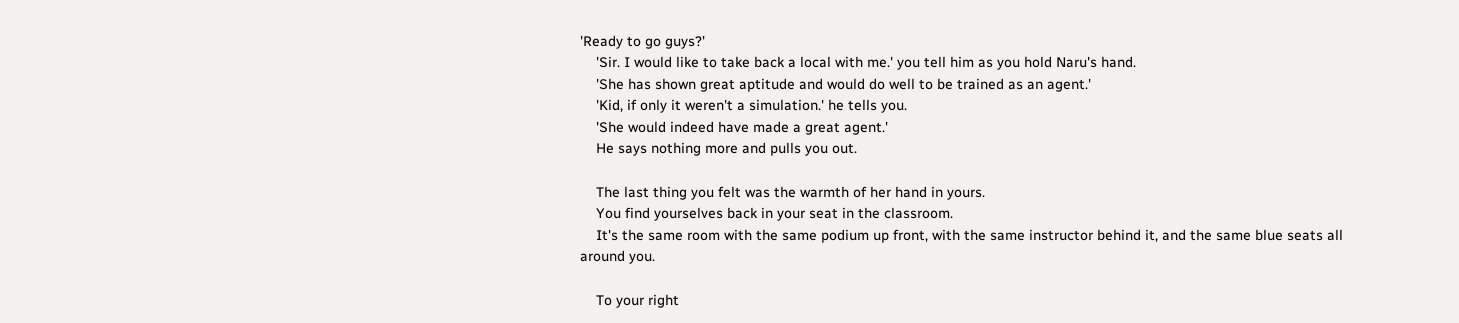'Ready to go guys?'
    'Sir. I would like to take back a local with me.' you tell him as you hold Naru's hand.
    'She has shown great aptitude and would do well to be trained as an agent.'
    'Kid, if only it weren't a simulation.' he tells you.
    'She would indeed have made a great agent.'
    He says nothing more and pulls you out.

    The last thing you felt was the warmth of her hand in yours.
    You find yourselves back in your seat in the classroom.
    It's the same room with the same podium up front, with the same instructor behind it, and the same blue seats all around you.

    To your right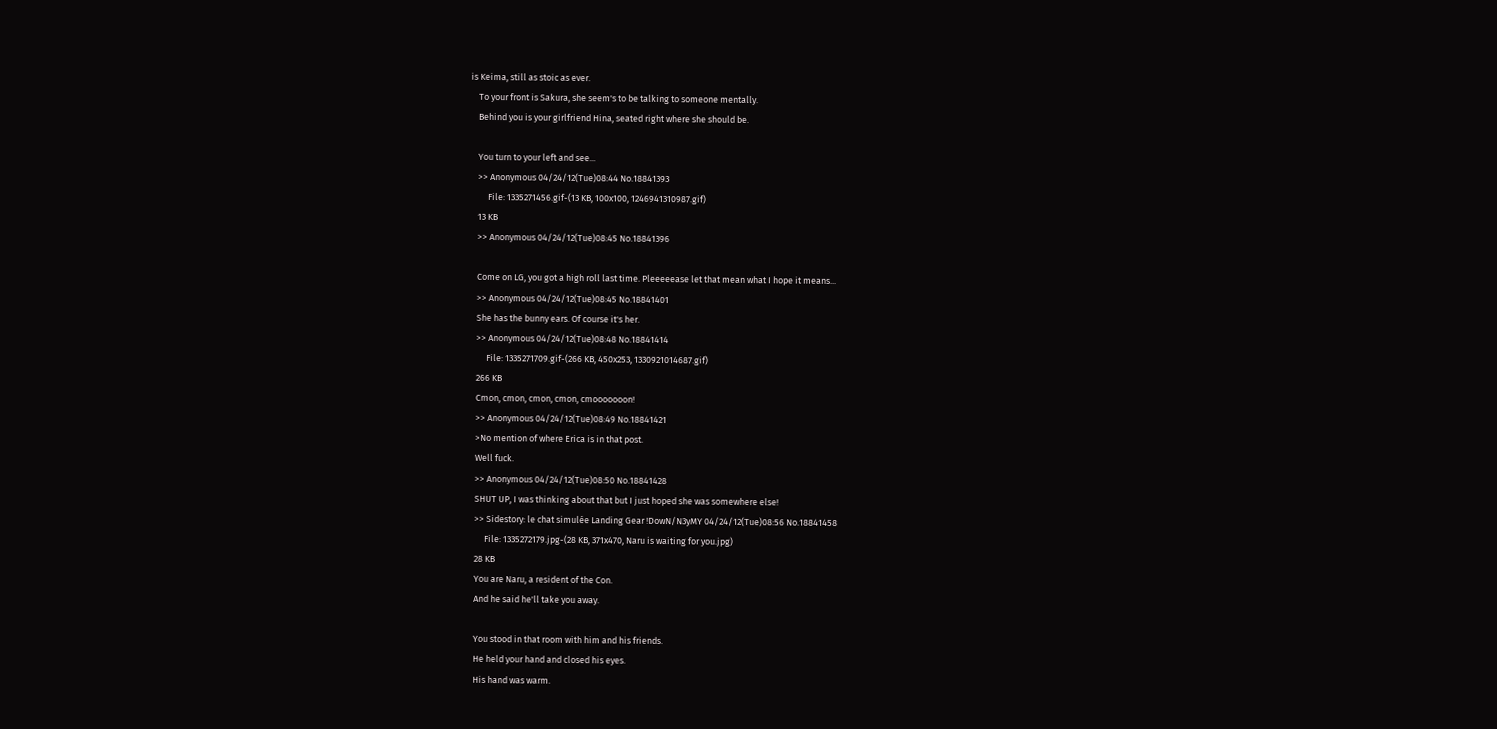is Keima, still as stoic as ever.
    To your front is Sakura, she seem's to be talking to someone mentally.
    Behind you is your girlfriend Hina, seated right where she should be.

    You turn to your left and see...
    >> Anonymous 04/24/12(Tue)08:44 No.18841393
         File: 1335271456.gif-(13 KB, 100x100, 1246941310987.gif)
    13 KB
    >> Anonymous 04/24/12(Tue)08:45 No.18841396

    Come on LG, you got a high roll last time. Pleeeeease let that mean what I hope it means...
    >> Anonymous 04/24/12(Tue)08:45 No.18841401
    She has the bunny ears. Of course it's her.
    >> Anonymous 04/24/12(Tue)08:48 No.18841414
         File: 1335271709.gif-(266 KB, 450x253, 1330921014687.gif)
    266 KB
    Cmon, cmon, cmon, cmon, cmooooooon!
    >> Anonymous 04/24/12(Tue)08:49 No.18841421
    >No mention of where Erica is in that post.
    Well fuck.
    >> Anonymous 04/24/12(Tue)08:50 No.18841428
    SHUT UP, I was thinking about that but I just hoped she was somewhere else!
    >> Sidestory: le chat simulée Landing Gear !DowN/N3yMY 04/24/12(Tue)08:56 No.18841458
         File: 1335272179.jpg-(28 KB, 371x470, Naru is waiting for you.jpg)
    28 KB
    You are Naru, a resident of the Con.
    And he said he'll take you away.

    You stood in that room with him and his friends.
    He held your hand and closed his eyes.
    His hand was warm.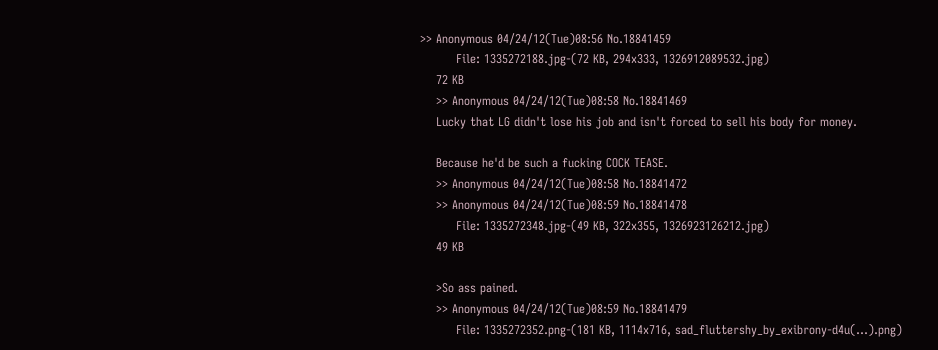>> Anonymous 04/24/12(Tue)08:56 No.18841459
         File: 1335272188.jpg-(72 KB, 294x333, 1326912089532.jpg)
    72 KB
    >> Anonymous 04/24/12(Tue)08:58 No.18841469
    Lucky that LG didn't lose his job and isn't forced to sell his body for money.

    Because he'd be such a fucking COCK TEASE.
    >> Anonymous 04/24/12(Tue)08:58 No.18841472
    >> Anonymous 04/24/12(Tue)08:59 No.18841478
         File: 1335272348.jpg-(49 KB, 322x355, 1326923126212.jpg)
    49 KB

    >So ass pained.
    >> Anonymous 04/24/12(Tue)08:59 No.18841479
         File: 1335272352.png-(181 KB, 1114x716, sad_fluttershy_by_exibrony-d4u(...).png)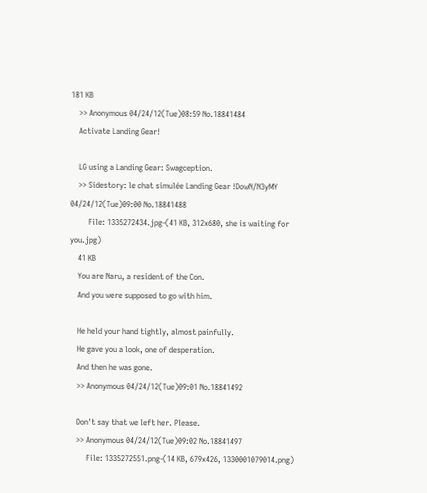181 KB
    >> Anonymous 04/24/12(Tue)08:59 No.18841484
    Activate Landing Gear!

    LG using a Landing Gear: Swagception.
    >> Sidestory: le chat simulée Landing Gear !DowN/N3yMY 04/24/12(Tue)09:00 No.18841488
         File: 1335272434.jpg-(41 KB, 312x680, she is waiting for you.jpg)
    41 KB
    You are Naru, a resident of the Con.
    And you were supposed to go with him.

    He held your hand tightly, almost painfully.
    He gave you a look, one of desperation.
    And then he was gone.
    >> Anonymous 04/24/12(Tue)09:01 No.18841492

    Don't say that we left her. Please.
    >> Anonymous 04/24/12(Tue)09:02 No.18841497
         File: 1335272551.png-(14 KB, 679x426, 1330001079014.png)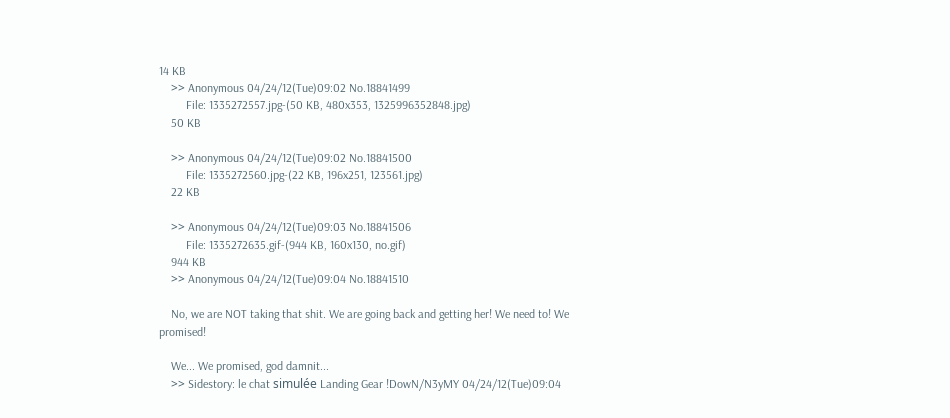14 KB
    >> Anonymous 04/24/12(Tue)09:02 No.18841499
         File: 1335272557.jpg-(50 KB, 480x353, 1325996352848.jpg)
    50 KB

    >> Anonymous 04/24/12(Tue)09:02 No.18841500
         File: 1335272560.jpg-(22 KB, 196x251, 123561.jpg)
    22 KB

    >> Anonymous 04/24/12(Tue)09:03 No.18841506
         File: 1335272635.gif-(944 KB, 160x130, no.gif)
    944 KB
    >> Anonymous 04/24/12(Tue)09:04 No.18841510

    No, we are NOT taking that shit. We are going back and getting her! We need to! We promised!

    We... We promised, god damnit...
    >> Sidestory: le chat simulée Landing Gear !DowN/N3yMY 04/24/12(Tue)09:04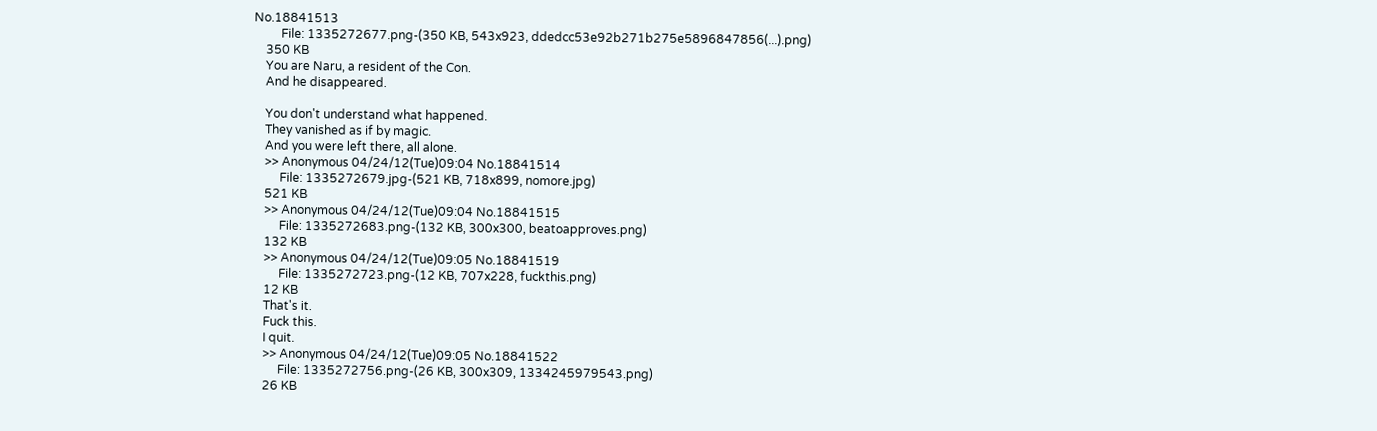No.18841513
         File: 1335272677.png-(350 KB, 543x923, ddedcc53e92b271b275e5896847856(...).png)
    350 KB
    You are Naru, a resident of the Con.
    And he disappeared.

    You don't understand what happened.
    They vanished as if by magic.
    And you were left there, all alone.
    >> Anonymous 04/24/12(Tue)09:04 No.18841514
         File: 1335272679.jpg-(521 KB, 718x899, nomore.jpg)
    521 KB
    >> Anonymous 04/24/12(Tue)09:04 No.18841515
         File: 1335272683.png-(132 KB, 300x300, beatoapproves.png)
    132 KB
    >> Anonymous 04/24/12(Tue)09:05 No.18841519
         File: 1335272723.png-(12 KB, 707x228, fuckthis.png)
    12 KB
    That's it.
    Fuck this.
    I quit.
    >> Anonymous 04/24/12(Tue)09:05 No.18841522
         File: 1335272756.png-(26 KB, 300x309, 1334245979543.png)
    26 KB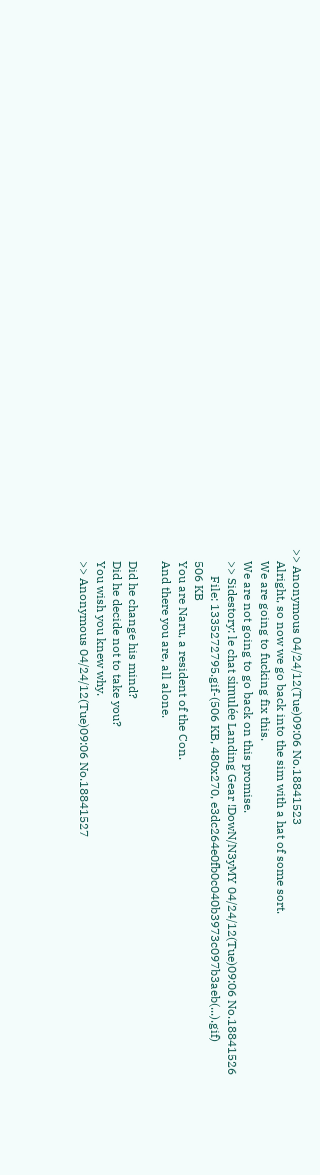>> Anonymous 04/24/12(Tue)09:06 No.18841523
    Alright, so now we go back into the sim with a hat of some sort.
    We are going to fucking fix this.
    We are not going to go back on this promise.
    >> Sidestory: le chat simulée Landing Gear !DowN/N3yMY 04/24/12(Tue)09:06 No.18841526
         File: 1335272795.gif-(506 KB, 480x270, e3dc264e0fb0c040b3973c097b3aeb(...).gif)
    506 KB
    You are Naru, a resident of the Con.
    And there you are, all alone.

    Did he change his mind?
    Did he decide not to take you?
    You wish you knew why.
    >> Anonymous 04/24/12(Tue)09:06 No.18841527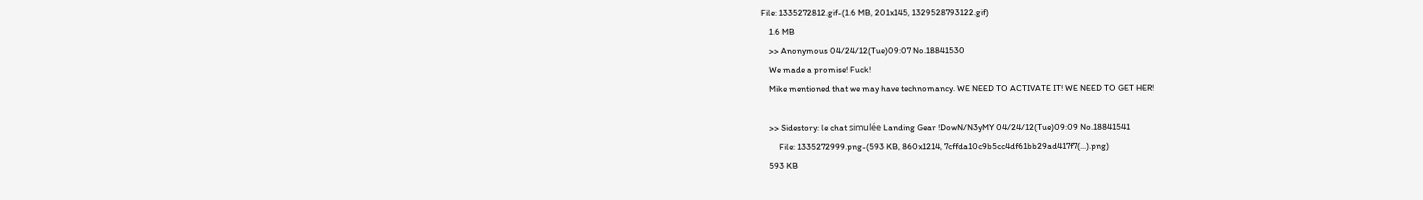File: 1335272812.gif-(1.6 MB, 201x145, 1329528793122.gif)
    1.6 MB
    >> Anonymous 04/24/12(Tue)09:07 No.18841530
    We made a promise! Fuck!
    Mike mentioned that we may have technomancy. WE NEED TO ACTIVATE IT! WE NEED TO GET HER!

    >> Sidestory: le chat simulée Landing Gear !DowN/N3yMY 04/24/12(Tue)09:09 No.18841541
         File: 1335272999.png-(593 KB, 860x1214, 7cffda10c9b5cc4df61bb29ad417f7(...).png)
    593 KB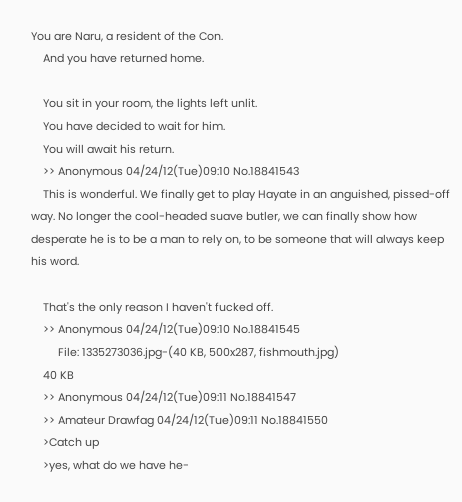You are Naru, a resident of the Con.
    And you have returned home.

    You sit in your room, the lights left unlit.
    You have decided to wait for him.
    You will await his return.
    >> Anonymous 04/24/12(Tue)09:10 No.18841543
    This is wonderful. We finally get to play Hayate in an anguished, pissed-off way. No longer the cool-headed suave butler, we can finally show how desperate he is to be a man to rely on, to be someone that will always keep his word.

    That's the only reason I haven't fucked off.
    >> Anonymous 04/24/12(Tue)09:10 No.18841545
         File: 1335273036.jpg-(40 KB, 500x287, fishmouth.jpg)
    40 KB
    >> Anonymous 04/24/12(Tue)09:11 No.18841547
    >> Amateur Drawfag 04/24/12(Tue)09:11 No.18841550
    >Catch up
    >yes, what do we have he-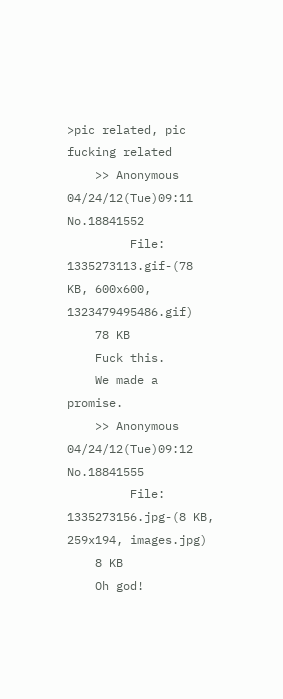>pic related, pic fucking related
    >> Anonymous 04/24/12(Tue)09:11 No.18841552
         File: 1335273113.gif-(78 KB, 600x600, 1323479495486.gif)
    78 KB
    Fuck this.
    We made a promise.
    >> Anonymous 04/24/12(Tue)09:12 No.18841555
         File: 1335273156.jpg-(8 KB, 259x194, images.jpg)
    8 KB
    Oh god!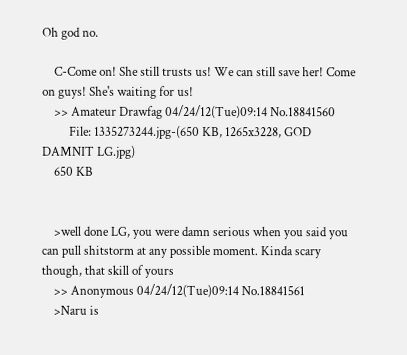Oh god no.

    C-Come on! She still trusts us! We can still save her! Come on guys! She's waiting for us!
    >> Amateur Drawfag 04/24/12(Tue)09:14 No.18841560
         File: 1335273244.jpg-(650 KB, 1265x3228, GOD DAMNIT LG.jpg)
    650 KB


    >well done LG, you were damn serious when you said you can pull shitstorm at any possible moment. Kinda scary though, that skill of yours
    >> Anonymous 04/24/12(Tue)09:14 No.18841561
    >Naru is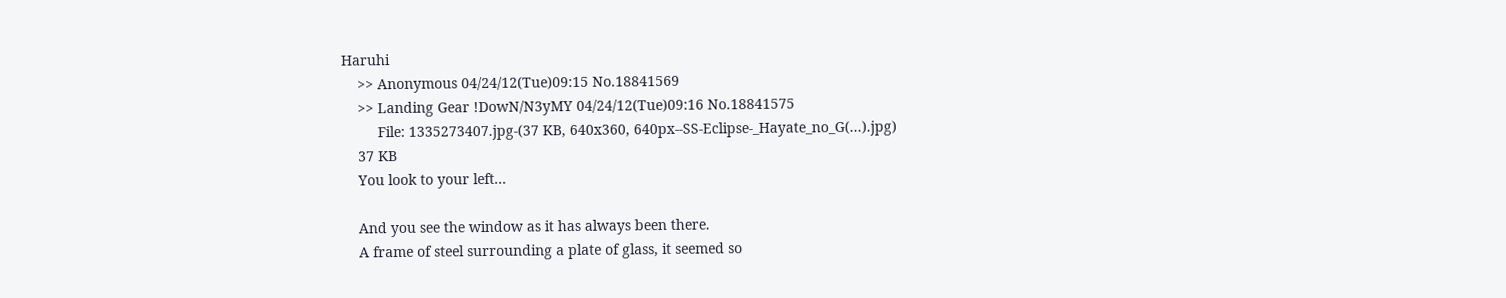Haruhi
    >> Anonymous 04/24/12(Tue)09:15 No.18841569
    >> Landing Gear !DowN/N3yMY 04/24/12(Tue)09:16 No.18841575
         File: 1335273407.jpg-(37 KB, 640x360, 640px--SS-Eclipse-_Hayate_no_G(...).jpg)
    37 KB
    You look to your left...

    And you see the window as it has always been there.
    A frame of steel surrounding a plate of glass, it seemed so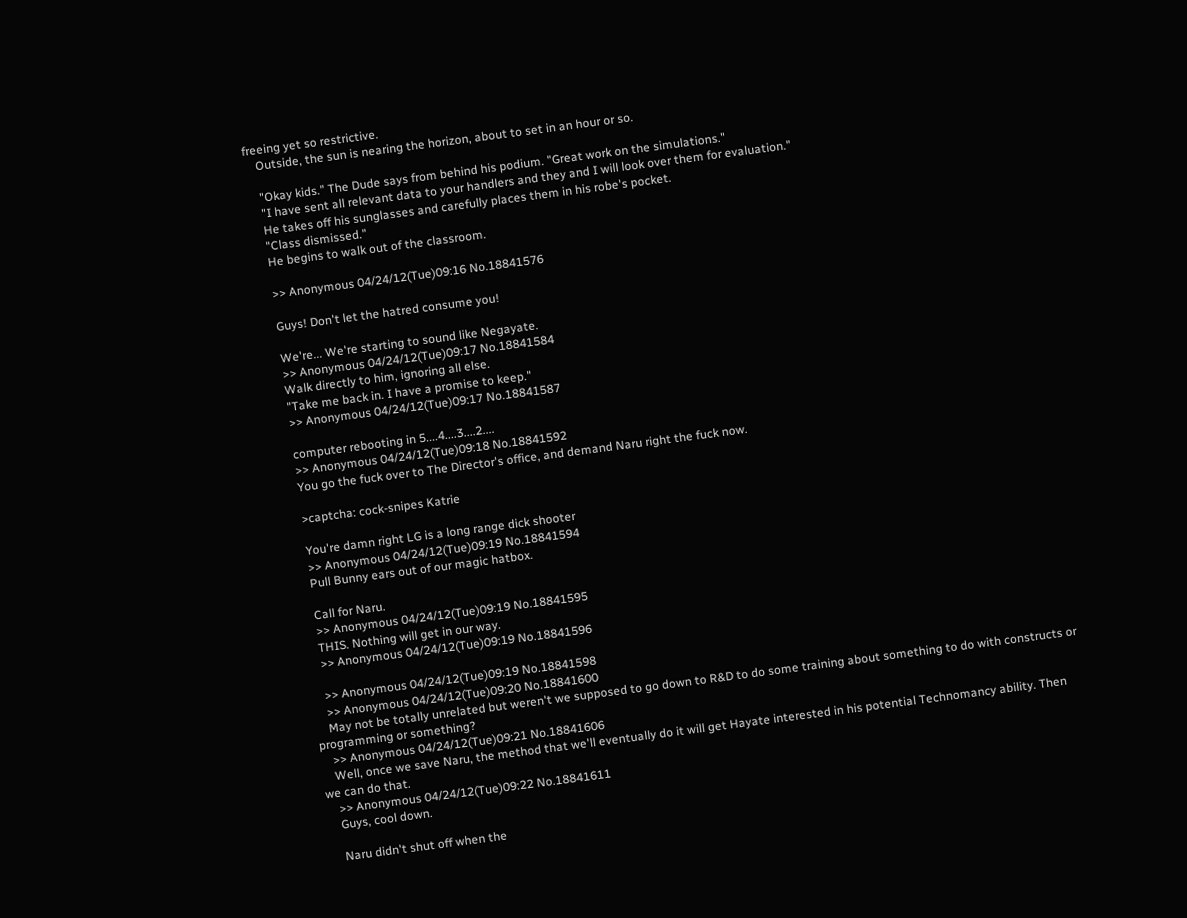freeing yet so restrictive.
    Outside, the sun is nearing the horizon, about to set in an hour or so.

    "Okay kids." The Dude says from behind his podium. "Great work on the simulations."
    "I have sent all relevant data to your handlers and they and I will look over them for evaluation."
    He takes off his sunglasses and carefully places them in his robe's pocket.
    "Class dismissed."
    He begins to walk out of the classroom.

    >> Anonymous 04/24/12(Tue)09:16 No.18841576

    Guys! Don't let the hatred consume you!

    We're... We're starting to sound like Negayate.
    >> Anonymous 04/24/12(Tue)09:17 No.18841584
    Walk directly to him, ignoring all else.
    "Take me back in. I have a promise to keep."
    >> Anonymous 04/24/12(Tue)09:17 No.18841587

    computer rebooting in 5....4....3....2....
    >> Anonymous 04/24/12(Tue)09:18 No.18841592
    You go the fuck over to The Director's office, and demand Naru right the fuck now.

    >captcha: cock-snipes Katrie

    You're damn right LG is a long range dick shooter
    >> Anonymous 04/24/12(Tue)09:19 No.18841594
    Pull Bunny ears out of our magic hatbox.

    Call for Naru.
    >> Anonymous 04/24/12(Tue)09:19 No.18841595
    THIS. Nothing will get in our way.
    >> Anonymous 04/24/12(Tue)09:19 No.18841596

    >> Anonymous 04/24/12(Tue)09:19 No.18841598
    >> Anonymous 04/24/12(Tue)09:20 No.18841600
    May not be totally unrelated but weren't we supposed to go down to R&D to do some training about something to do with constructs or programming or something?
    >> Anonymous 04/24/12(Tue)09:21 No.18841606
    Well, once we save Naru, the method that we'll eventually do it will get Hayate interested in his potential Technomancy ability. Then we can do that.
    >> Anonymous 04/24/12(Tue)09:22 No.18841611
    Guys, cool down.

    Naru didn't shut off when the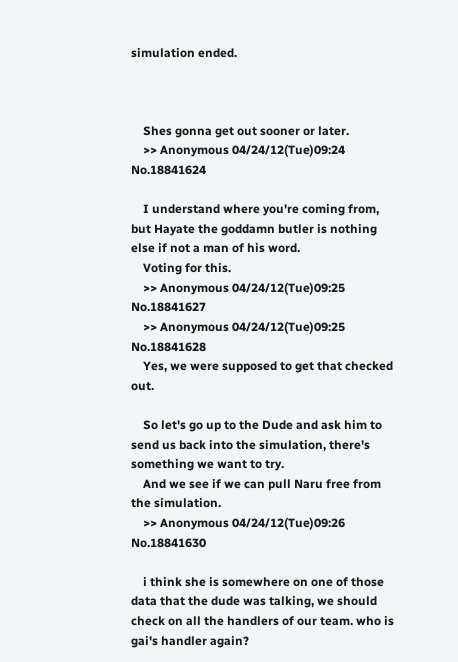simulation ended.



    Shes gonna get out sooner or later.
    >> Anonymous 04/24/12(Tue)09:24 No.18841624

    I understand where you're coming from, but Hayate the goddamn butler is nothing else if not a man of his word.
    Voting for this.
    >> Anonymous 04/24/12(Tue)09:25 No.18841627
    >> Anonymous 04/24/12(Tue)09:25 No.18841628
    Yes, we were supposed to get that checked out.

    So let's go up to the Dude and ask him to send us back into the simulation, there's something we want to try.
    And we see if we can pull Naru free from the simulation.
    >> Anonymous 04/24/12(Tue)09:26 No.18841630

    i think she is somewhere on one of those data that the dude was talking, we should check on all the handlers of our team. who is gai's handler again?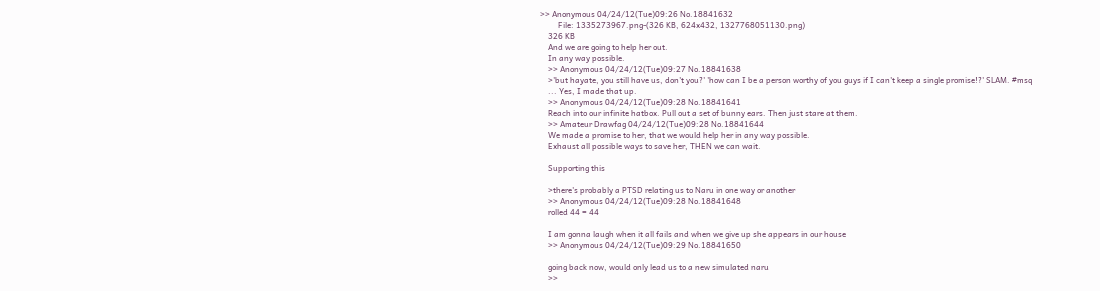>> Anonymous 04/24/12(Tue)09:26 No.18841632
         File: 1335273967.png-(326 KB, 624x432, 1327768051130.png)
    326 KB
    And we are going to help her out.
    In any way possible.
    >> Anonymous 04/24/12(Tue)09:27 No.18841638
    >'but hayate, you still have us, don't you?' 'how can I be a person worthy of you guys if I can't keep a single promise!?' SLAM. #msq
    ... Yes, I made that up.
    >> Anonymous 04/24/12(Tue)09:28 No.18841641
    Reach into our infinite hatbox. Pull out a set of bunny ears. Then just stare at them.
    >> Amateur Drawfag 04/24/12(Tue)09:28 No.18841644
    We made a promise to her, that we would help her in any way possible.
    Exhaust all possible ways to save her, THEN we can wait.

    Supporting this

    >there's probably a PTSD relating us to Naru in one way or another
    >> Anonymous 04/24/12(Tue)09:28 No.18841648
    rolled 44 = 44

    I am gonna laugh when it all fails and when we give up she appears in our house
    >> Anonymous 04/24/12(Tue)09:29 No.18841650

    going back now, would only lead us to a new simulated naru
    >>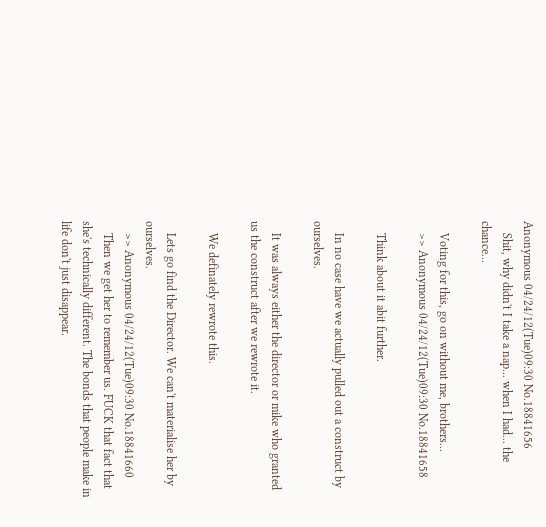Anonymous 04/24/12(Tue)09:30 No.18841656
    Shit, why didn't I take a nap... when I had... the chance...

    Voting for this, go on without me, brothers...
    >> Anonymous 04/24/12(Tue)09:30 No.18841658

    Think about it abit further.

    In no case have we actually pulled out a construct by ourselves.

    It was always either the director or mike who granted us the construct after we rewrote it.

    We definately rewrote this.

    Lets go find the Director. We can't materialise her by ourselves.
    >> Anonymous 04/24/12(Tue)09:30 No.18841660
    Then we get her to remember us. FUCK that fact that she's technically different. The bonds that people make in life don't just disappear.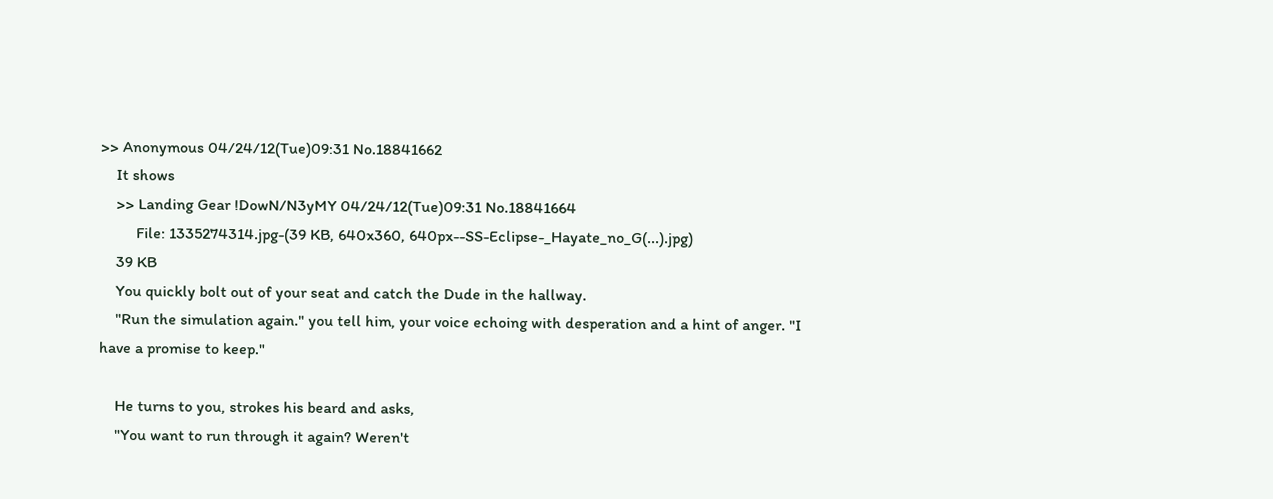>> Anonymous 04/24/12(Tue)09:31 No.18841662
    It shows
    >> Landing Gear !DowN/N3yMY 04/24/12(Tue)09:31 No.18841664
         File: 1335274314.jpg-(39 KB, 640x360, 640px--SS-Eclipse-_Hayate_no_G(...).jpg)
    39 KB
    You quickly bolt out of your seat and catch the Dude in the hallway.
    "Run the simulation again." you tell him, your voice echoing with desperation and a hint of anger. "I have a promise to keep."

    He turns to you, strokes his beard and asks,
    "You want to run through it again? Weren't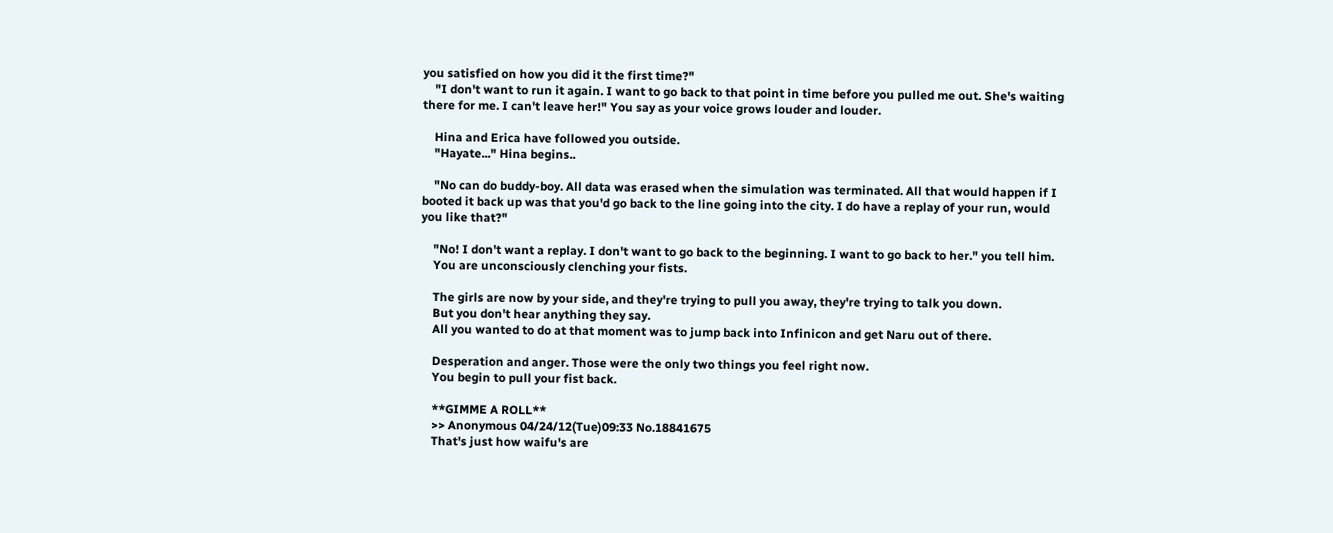you satisfied on how you did it the first time?"
    "I don't want to run it again. I want to go back to that point in time before you pulled me out. She's waiting there for me. I can't leave her!" You say as your voice grows louder and louder.

    Hina and Erica have followed you outside.
    "Hayate..." Hina begins..

    "No can do buddy-boy. All data was erased when the simulation was terminated. All that would happen if I booted it back up was that you'd go back to the line going into the city. I do have a replay of your run, would you like that?"

    "No! I don't want a replay. I don't want to go back to the beginning. I want to go back to her." you tell him.
    You are unconsciously clenching your fists.

    The girls are now by your side, and they're trying to pull you away, they're trying to talk you down.
    But you don't hear anything they say.
    All you wanted to do at that moment was to jump back into Infinicon and get Naru out of there.

    Desperation and anger. Those were the only two things you feel right now.
    You begin to pull your fist back.

    **GIMME A ROLL**
    >> Anonymous 04/24/12(Tue)09:33 No.18841675
    That's just how waifu's are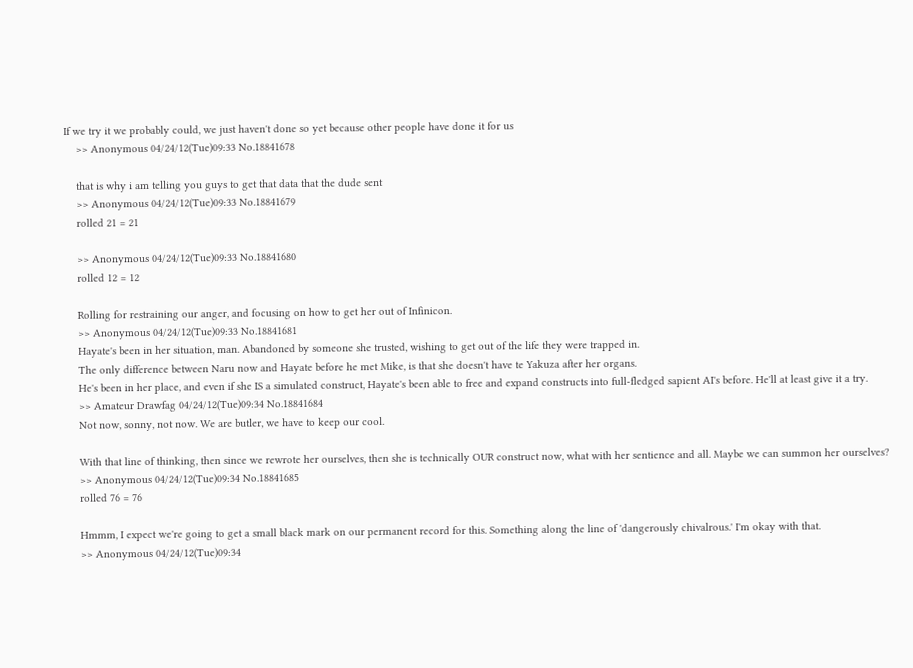If we try it we probably could, we just haven't done so yet because other people have done it for us
    >> Anonymous 04/24/12(Tue)09:33 No.18841678

    that is why i am telling you guys to get that data that the dude sent
    >> Anonymous 04/24/12(Tue)09:33 No.18841679
    rolled 21 = 21

    >> Anonymous 04/24/12(Tue)09:33 No.18841680
    rolled 12 = 12

    Rolling for restraining our anger, and focusing on how to get her out of Infinicon.
    >> Anonymous 04/24/12(Tue)09:33 No.18841681
    Hayate's been in her situation, man. Abandoned by someone she trusted, wishing to get out of the life they were trapped in.
    The only difference between Naru now and Hayate before he met Mike, is that she doesn't have te Yakuza after her organs.
    He's been in her place, and even if she IS a simulated construct, Hayate's been able to free and expand constructs into full-fledged sapient AI's before. He'll at least give it a try.
    >> Amateur Drawfag 04/24/12(Tue)09:34 No.18841684
    Not now, sonny, not now. We are butler, we have to keep our cool.

    With that line of thinking, then since we rewrote her ourselves, then she is technically OUR construct now, what with her sentience and all. Maybe we can summon her ourselves?
    >> Anonymous 04/24/12(Tue)09:34 No.18841685
    rolled 76 = 76

    Hmmm, I expect we're going to get a small black mark on our permanent record for this. Something along the line of 'dangerously chivalrous.' I'm okay with that.
    >> Anonymous 04/24/12(Tue)09:34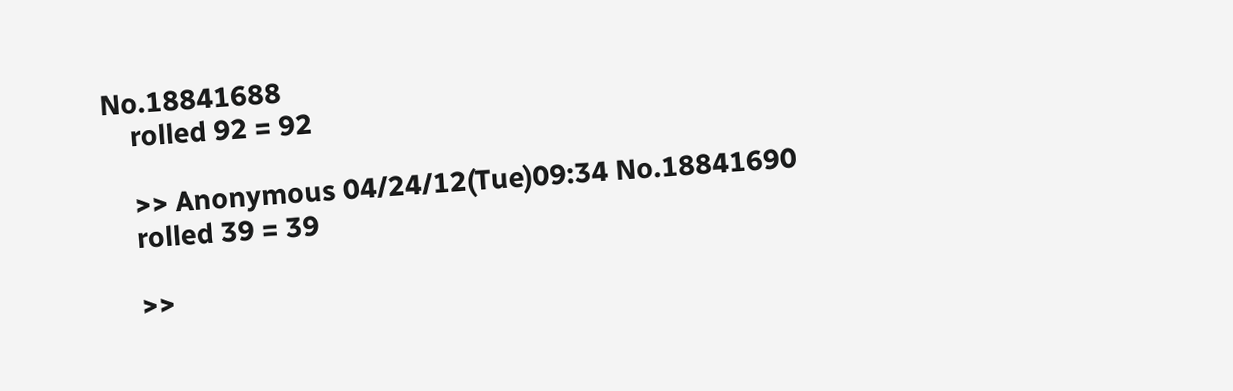No.18841688
    rolled 92 = 92

    >> Anonymous 04/24/12(Tue)09:34 No.18841690
    rolled 39 = 39

    >>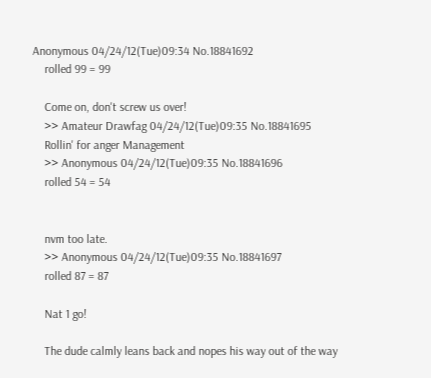Anonymous 04/24/12(Tue)09:34 No.18841692
    rolled 99 = 99

    Come on, don't screw us over!
    >> Amateur Drawfag 04/24/12(Tue)09:35 No.18841695
    Rollin' for anger Management
    >> Anonymous 04/24/12(Tue)09:35 No.18841696
    rolled 54 = 54


    nvm too late.
    >> Anonymous 04/24/12(Tue)09:35 No.18841697
    rolled 87 = 87

    Nat 1 go!

    The dude calmly leans back and nopes his way out of the way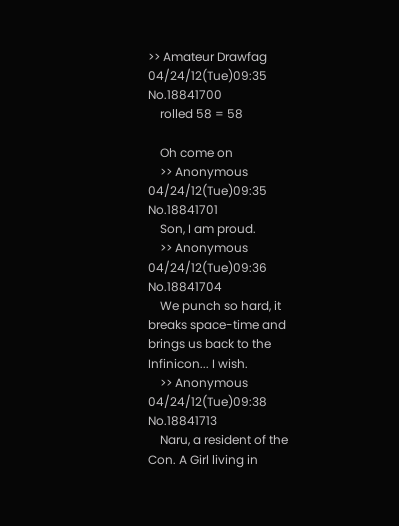>> Amateur Drawfag 04/24/12(Tue)09:35 No.18841700
    rolled 58 = 58

    Oh come on
    >> Anonymous 04/24/12(Tue)09:35 No.18841701
    Son, I am proud.
    >> Anonymous 04/24/12(Tue)09:36 No.18841704
    We punch so hard, it breaks space-time and brings us back to the Infinicon... I wish.
    >> Anonymous 04/24/12(Tue)09:38 No.18841713
    Naru, a resident of the Con. A Girl living in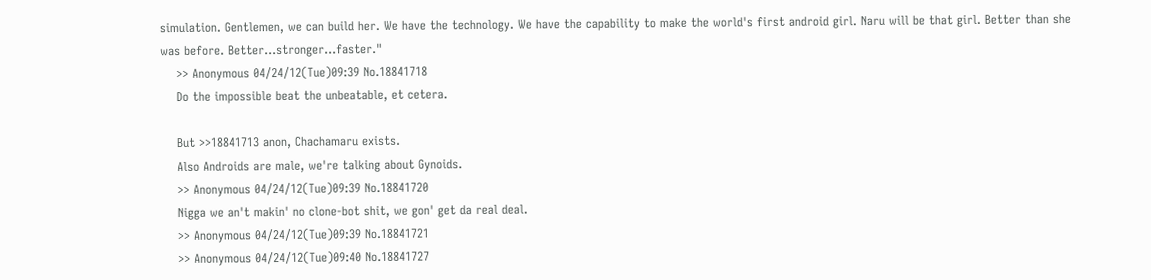simulation. Gentlemen, we can build her. We have the technology. We have the capability to make the world's first android girl. Naru will be that girl. Better than she was before. Better...stronger...faster."
    >> Anonymous 04/24/12(Tue)09:39 No.18841718
    Do the impossible beat the unbeatable, et cetera.

    But >>18841713 anon, Chachamaru exists.
    Also Androids are male, we're talking about Gynoids.
    >> Anonymous 04/24/12(Tue)09:39 No.18841720
    Nigga we an't makin' no clone-bot shit, we gon' get da real deal.
    >> Anonymous 04/24/12(Tue)09:39 No.18841721
    >> Anonymous 04/24/12(Tue)09:40 No.18841727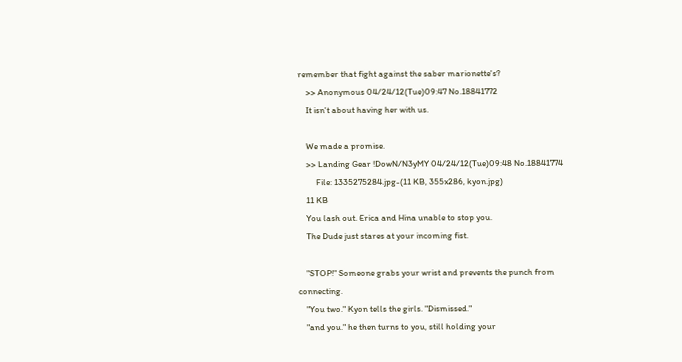remember that fight against the saber marionette's?
    >> Anonymous 04/24/12(Tue)09:47 No.18841772
    It isn't about having her with us.

    We made a promise.
    >> Landing Gear !DowN/N3yMY 04/24/12(Tue)09:48 No.18841774
         File: 1335275284.jpg-(11 KB, 355x286, kyon.jpg)
    11 KB
    You lash out. Erica and Hina unable to stop you.
    The Dude just stares at your incoming fist.

    "STOP!" Someone grabs your wrist and prevents the punch from connecting.
    "You two." Kyon tells the girls. "Dismissed."
    "and you." he then turns to you, still holding your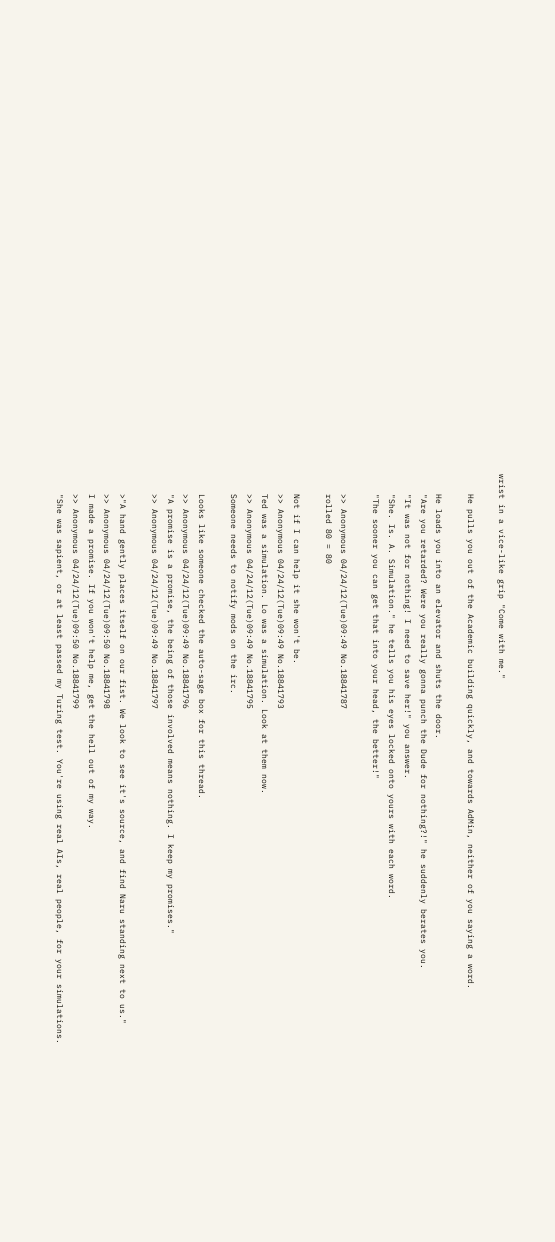wrist in a vice-like grip "Come with me."

    He pulls you out of the Academic building quickly, and towards AdMin, neither of you saying a word.

    He loads you into an elevator and shuts the door.
    "Are you retarded? Were you really gonna punch the Dude for nothing?!" he suddenly berates you.
    "It was not for nothing! I need to save her!" you answer.
    "She. Is. A. Simulation." he tells you his eyes locked onto yours with each word.
    "The sooner you can get that into your head, the better!"

    >> Anonymous 04/24/12(Tue)09:49 No.18841787
    rolled 80 = 80

    Not if I can help it she won't be.
    >> Anonymous 04/24/12(Tue)09:49 No.18841793
    Ted was a simulation. Lo was a simulation. Look at them now.
    >> Anonymous 04/24/12(Tue)09:49 No.18841795
    Someone needs to notify mods on the irc.

    Looks like someone checked the auto-sage box for this thread.
    >> Anonymous 04/24/12(Tue)09:49 No.18841796
    "A promise is a promise, the being of those involved means nothing. I keep my promises."
    >> Anonymous 04/24/12(Tue)09:49 No.18841797

    >"A hand gently places itself on our fist. We look to see it's source, and find Naru standing next to us."
    >> Anonymous 04/24/12(Tue)09:50 No.18841798
    I made a promise. If you won't help me, get the hell out of my way.
    >> Anonymous 04/24/12(Tue)09:50 No.18841799
    "She was sapient, or at least passed my Turing test. You're using real AIs, real people, for your simulations.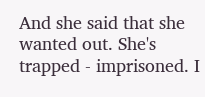And she said that she wanted out. She's trapped - imprisoned. I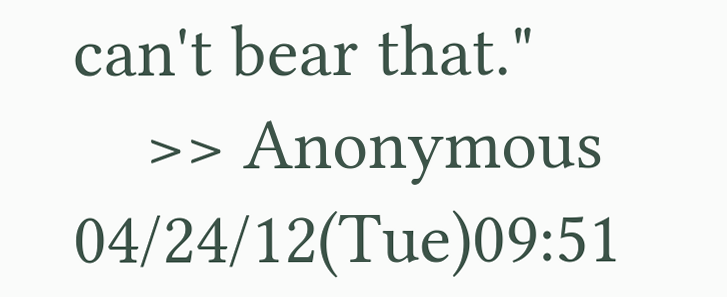can't bear that."
    >> Anonymous 04/24/12(Tue)09:51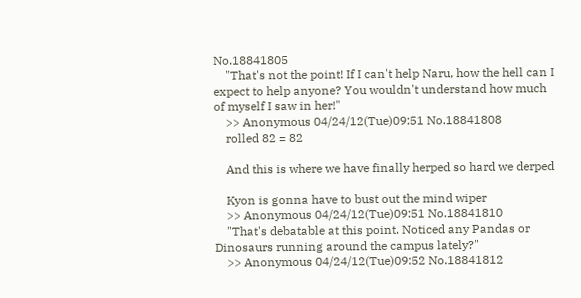No.18841805
    "That's not the point! If I can't help Naru, how the hell can I expect to help anyone? You wouldn't understand how much of myself I saw in her!"
    >> Anonymous 04/24/12(Tue)09:51 No.18841808
    rolled 82 = 82

    And this is where we have finally herped so hard we derped

    Kyon is gonna have to bust out the mind wiper
    >> Anonymous 04/24/12(Tue)09:51 No.18841810
    "That's debatable at this point. Noticed any Pandas or Dinosaurs running around the campus lately?"
    >> Anonymous 04/24/12(Tue)09:52 No.18841812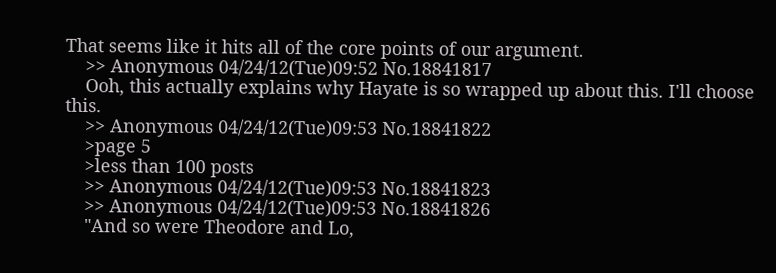That seems like it hits all of the core points of our argument.
    >> Anonymous 04/24/12(Tue)09:52 No.18841817
    Ooh, this actually explains why Hayate is so wrapped up about this. I'll choose this.
    >> Anonymous 04/24/12(Tue)09:53 No.18841822
    >page 5
    >less than 100 posts
    >> Anonymous 04/24/12(Tue)09:53 No.18841823
    >> Anonymous 04/24/12(Tue)09:53 No.18841826
    "And so were Theodore and Lo,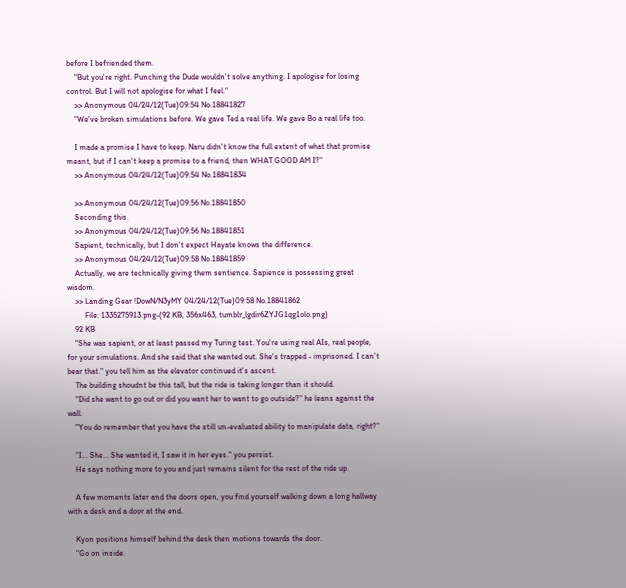before I befriended them.
    "But you're right. Punching the Dude wouldn't solve anything. I apologise for losing control. But I will not apologise for what I feel."
    >> Anonymous 04/24/12(Tue)09:54 No.18841827
    "We've broken simulations before. We gave Ted a real life. We gave Bo a real life too.

    I made a promise I have to keep. Naru didn't know the full extent of what that promise meant, but if I can't keep a promise to a friend, then WHAT GOOD AM I?"
    >> Anonymous 04/24/12(Tue)09:54 No.18841834

    >> Anonymous 04/24/12(Tue)09:56 No.18841850
    Seconding this.
    >> Anonymous 04/24/12(Tue)09:56 No.18841851
    Sapient, technically, but I don't expect Hayate knows the difference.
    >> Anonymous 04/24/12(Tue)09:58 No.18841859
    Actually, we are technically giving them sentience. Sapience is possessing great wisdom.
    >> Landing Gear !DowN/N3yMY 04/24/12(Tue)09:58 No.18841862
         File: 1335275913.png-(92 KB, 356x463, tumblr_lgdir6ZYJG1qg1olo.png)
    92 KB
    "She was sapient, or at least passed my Turing test. You're using real AIs, real people, for your simulations. And she said that she wanted out. She's trapped - imprisoned. I can't bear that." you tell him as the elevator continued it's ascent.
    The building shoudnt be this tall, but the ride is taking longer than it should.
    "Did she want to go out or did you want her to want to go outside?" he leans against the wall.
    "You do remember that you have the still un-evaluated ability to manipulate data, right?"

    "I... She... She wanted it, I saw it in her eyes." you persist.
    He says nothing more to you and just remains silent for the rest of the ride up.

    A few moments later and the doors open, you find yourself walking down a long hallway with a desk and a door at the end.

    Kyon positions himself behind the desk then motions towards the door.
    "Go on inside.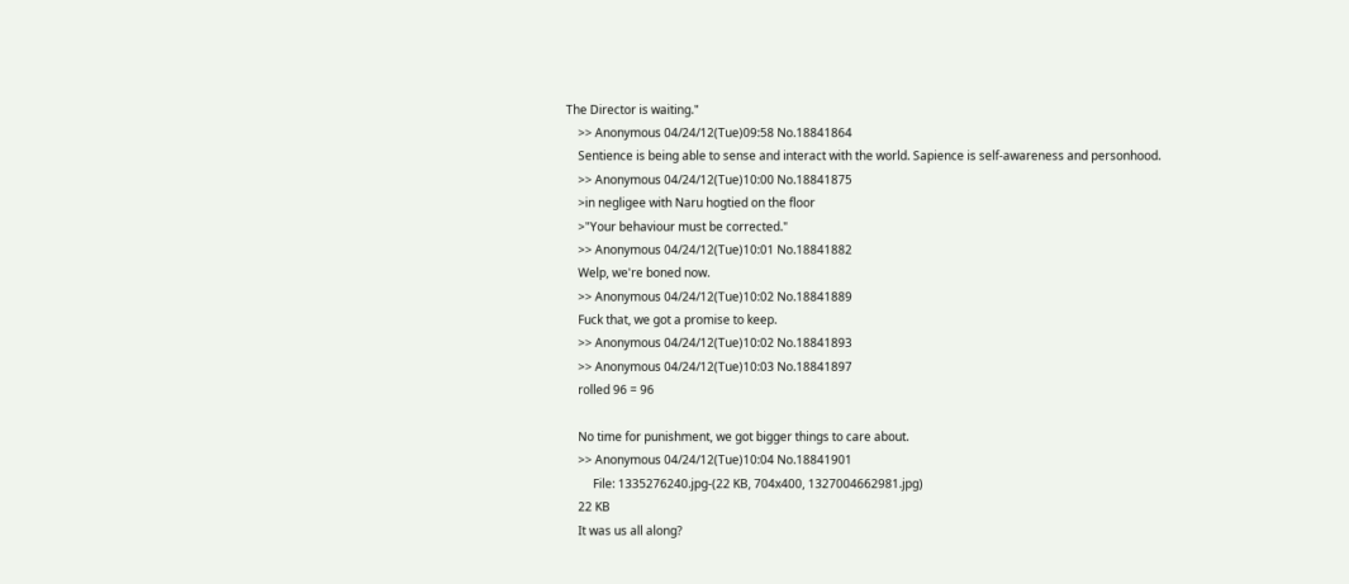The Director is waiting."
    >> Anonymous 04/24/12(Tue)09:58 No.18841864
    Sentience is being able to sense and interact with the world. Sapience is self-awareness and personhood.
    >> Anonymous 04/24/12(Tue)10:00 No.18841875
    >in negligee with Naru hogtied on the floor
    >"Your behaviour must be corrected."
    >> Anonymous 04/24/12(Tue)10:01 No.18841882
    Welp, we're boned now.
    >> Anonymous 04/24/12(Tue)10:02 No.18841889
    Fuck that, we got a promise to keep.
    >> Anonymous 04/24/12(Tue)10:02 No.18841893
    >> Anonymous 04/24/12(Tue)10:03 No.18841897
    rolled 96 = 96

    No time for punishment, we got bigger things to care about.
    >> Anonymous 04/24/12(Tue)10:04 No.18841901
         File: 1335276240.jpg-(22 KB, 704x400, 1327004662981.jpg)
    22 KB
    It was us all along?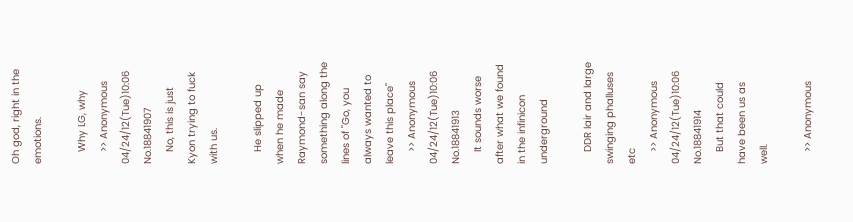Oh god, right in the emotions.

    Why LG, why
    >> Anonymous 04/24/12(Tue)10:06 No.18841907
    No, this is just Kyon trying to fuck with us.

    He slipped up when he made Raymond-san say something along the lines of "Go, you always wanted to leave this place"
    >> Anonymous 04/24/12(Tue)10:06 No.18841913
    It sounds worse after what we found in the infinicon underground

    DDR lair and large swinging phalluses etc
    >> Anonymous 04/24/12(Tue)10:06 No.18841914
    But that could have been us as well.

    >> Anonymous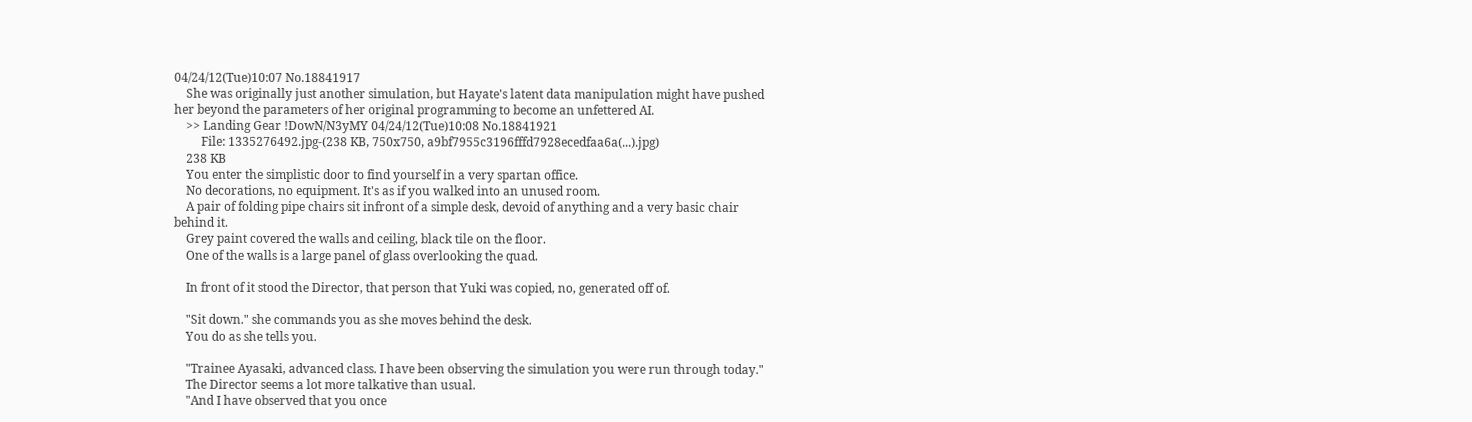04/24/12(Tue)10:07 No.18841917
    She was originally just another simulation, but Hayate's latent data manipulation might have pushed her beyond the parameters of her original programming to become an unfettered AI.
    >> Landing Gear !DowN/N3yMY 04/24/12(Tue)10:08 No.18841921
         File: 1335276492.jpg-(238 KB, 750x750, a9bf7955c3196fffd7928ecedfaa6a(...).jpg)
    238 KB
    You enter the simplistic door to find yourself in a very spartan office.
    No decorations, no equipment. It's as if you walked into an unused room.
    A pair of folding pipe chairs sit infront of a simple desk, devoid of anything and a very basic chair behind it.
    Grey paint covered the walls and ceiling, black tile on the floor.
    One of the walls is a large panel of glass overlooking the quad.

    In front of it stood the Director, that person that Yuki was copied, no, generated off of.

    "Sit down." she commands you as she moves behind the desk.
    You do as she tells you.

    "Trainee Ayasaki, advanced class. I have been observing the simulation you were run through today."
    The Director seems a lot more talkative than usual.
    "And I have observed that you once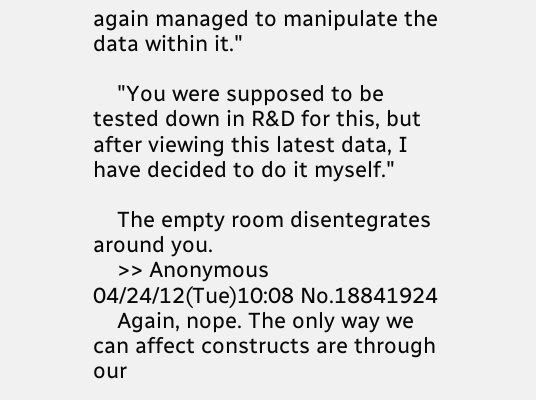again managed to manipulate the data within it."

    "You were supposed to be tested down in R&D for this, but after viewing this latest data, I have decided to do it myself."

    The empty room disentegrates around you.
    >> Anonymous 04/24/12(Tue)10:08 No.18841924
    Again, nope. The only way we can affect constructs are through our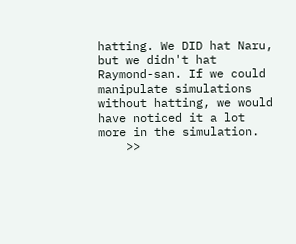hatting. We DID hat Naru, but we didn't hat Raymond-san. If we could manipulate simulations without hatting, we would have noticed it a lot more in the simulation.
    >>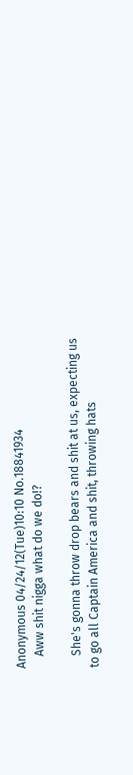Anonymous 04/24/12(Tue)10:10 No.18841934
    Aww shit nigga what do we do!?

    She's gonna throw drop bears and shit at us, expecting us to go all Captain America and shit, throwing hats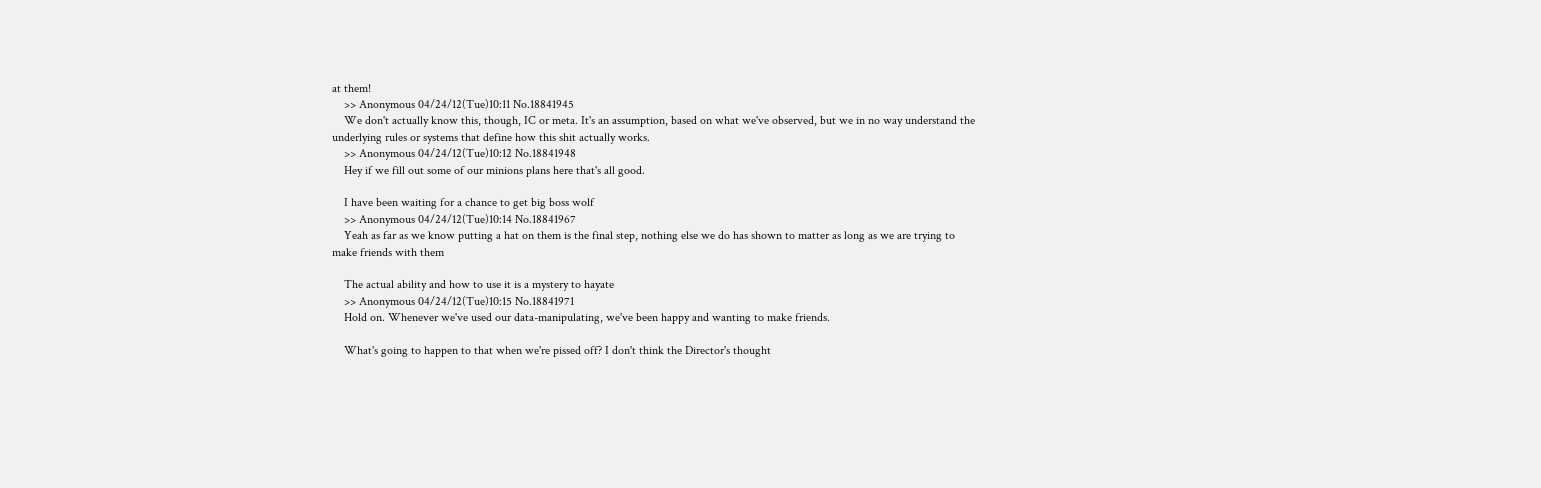at them!
    >> Anonymous 04/24/12(Tue)10:11 No.18841945
    We don't actually know this, though, IC or meta. It's an assumption, based on what we've observed, but we in no way understand the underlying rules or systems that define how this shit actually works.
    >> Anonymous 04/24/12(Tue)10:12 No.18841948
    Hey if we fill out some of our minions plans here that's all good.

    I have been waiting for a chance to get big boss wolf
    >> Anonymous 04/24/12(Tue)10:14 No.18841967
    Yeah as far as we know putting a hat on them is the final step, nothing else we do has shown to matter as long as we are trying to make friends with them

    The actual ability and how to use it is a mystery to hayate
    >> Anonymous 04/24/12(Tue)10:15 No.18841971
    Hold on. Whenever we've used our data-manipulating, we've been happy and wanting to make friends.

    What's going to happen to that when we're pissed off? I don't think the Director's thought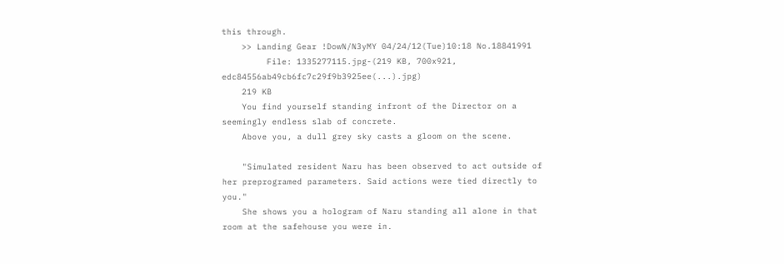this through.
    >> Landing Gear !DowN/N3yMY 04/24/12(Tue)10:18 No.18841991
         File: 1335277115.jpg-(219 KB, 700x921, edc84556ab49cb6fc7c29f9b3925ee(...).jpg)
    219 KB
    You find yourself standing infront of the Director on a seemingly endless slab of concrete.
    Above you, a dull grey sky casts a gloom on the scene.

    "Simulated resident Naru has been observed to act outside of her preprogramed parameters. Said actions were tied directly to you."
    She shows you a hologram of Naru standing all alone in that room at the safehouse you were in.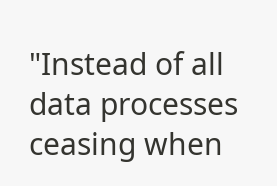"Instead of all data processes ceasing when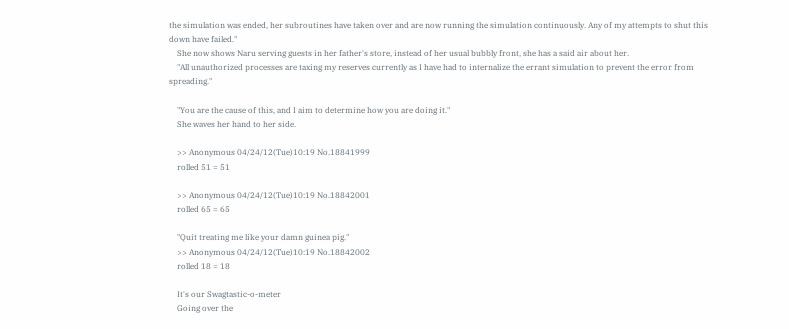the simulation was ended, her subroutines have taken over and are now running the simulation continuously. Any of my attempts to shut this down have failed."
    She now shows Naru serving guests in her father's store, instead of her usual bubbly front, she has a said air about her.
    "All unauthorized processes are taxing my reserves currently as I have had to internalize the errant simulation to prevent the error from spreading."

    "You are the cause of this, and I aim to determine how you are doing it."
    She waves her hand to her side.

    >> Anonymous 04/24/12(Tue)10:19 No.18841999
    rolled 51 = 51

    >> Anonymous 04/24/12(Tue)10:19 No.18842001
    rolled 65 = 65

    "Quit treating me like your damn guinea pig."
    >> Anonymous 04/24/12(Tue)10:19 No.18842002
    rolled 18 = 18

    It's our Swagtastic-o-meter
    Going over the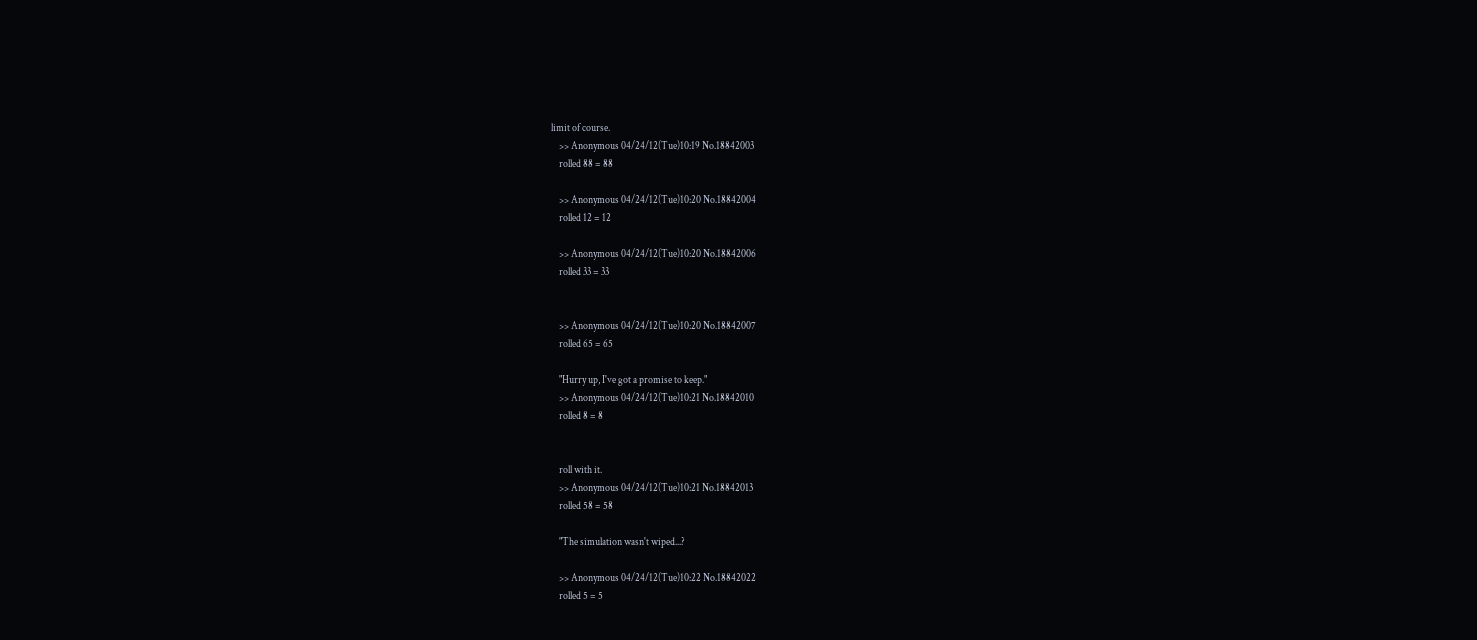limit of course.
    >> Anonymous 04/24/12(Tue)10:19 No.18842003
    rolled 88 = 88

    >> Anonymous 04/24/12(Tue)10:20 No.18842004
    rolled 12 = 12

    >> Anonymous 04/24/12(Tue)10:20 No.18842006
    rolled 33 = 33


    >> Anonymous 04/24/12(Tue)10:20 No.18842007
    rolled 65 = 65

    "Hurry up, I've got a promise to keep."
    >> Anonymous 04/24/12(Tue)10:21 No.18842010
    rolled 8 = 8


    roll with it.
    >> Anonymous 04/24/12(Tue)10:21 No.18842013
    rolled 58 = 58

    "The simulation wasn't wiped...?

    >> Anonymous 04/24/12(Tue)10:22 No.18842022
    rolled 5 = 5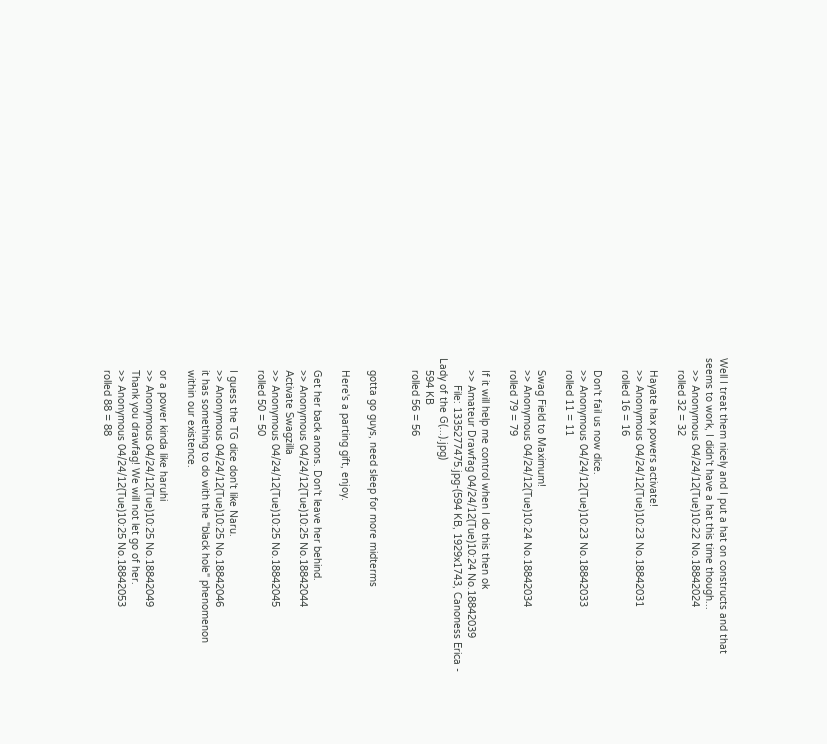Well I treat them nicely and I put a hat on constructs and that seems to work, I didn't have a hat this time though...
    >> Anonymous 04/24/12(Tue)10:22 No.18842024
    rolled 32 = 32

    Hayate hax powers activate!
    >> Anonymous 04/24/12(Tue)10:23 No.18842031
    rolled 16 = 16

    Don't fail us now dice.
    >> Anonymous 04/24/12(Tue)10:23 No.18842033
    rolled 11 = 11

    Swag Field to Maximum!
    >> Anonymous 04/24/12(Tue)10:24 No.18842034
    rolled 79 = 79

    If it will help me control when I do this then ok
    >> Amateur Drawfag 04/24/12(Tue)10:24 No.18842039
         File: 1335277475.jpg-(594 KB, 1929x1743, Canoness Erica - Lady of the G(...).jpg)
    594 KB
    rolled 56 = 56


    gotta go guys, need sleep for more midterms

    Here's a parting gift, enjoy.

    Get her back anons. Don't leave her behind.
    >> Anonymous 04/24/12(Tue)10:25 No.18842044
    Activate Swagzilla
    >> Anonymous 04/24/12(Tue)10:25 No.18842045
    rolled 50 = 50

    I guess the TG dice don't like Naru.
    >> Anonymous 04/24/12(Tue)10:25 No.18842046
    it has something to do with the "black hole" phenomenon
    within our existence.

    or a power kinda like haruhi
    >> Anonymous 04/24/12(Tue)10:25 No.18842049
    Thank you drawfag! We will not let go of her.
    >> Anonymous 04/24/12(Tue)10:25 No.18842053
    rolled 88 = 88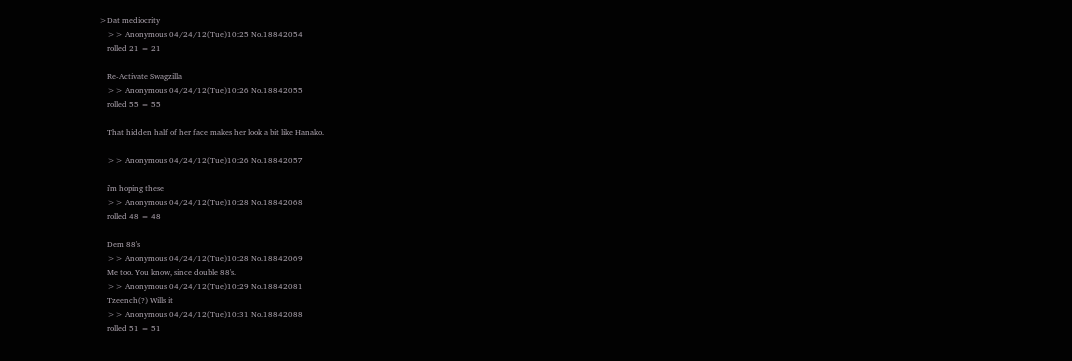>Dat mediocrity
    >> Anonymous 04/24/12(Tue)10:25 No.18842054
    rolled 21 = 21

    Re-Activate Swagzilla
    >> Anonymous 04/24/12(Tue)10:26 No.18842055
    rolled 55 = 55

    That hidden half of her face makes her look a bit like Hanako.

    >> Anonymous 04/24/12(Tue)10:26 No.18842057

    i'm hoping these
    >> Anonymous 04/24/12(Tue)10:28 No.18842068
    rolled 48 = 48

    Dem 88's
    >> Anonymous 04/24/12(Tue)10:28 No.18842069
    Me too. You know, since double 88's.
    >> Anonymous 04/24/12(Tue)10:29 No.18842081
    Tzeench(?) Wills it
    >> Anonymous 04/24/12(Tue)10:31 No.18842088
    rolled 51 = 51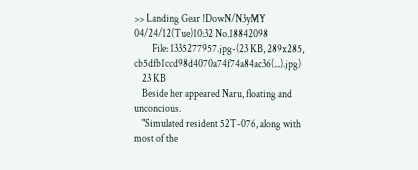>> Landing Gear !DowN/N3yMY 04/24/12(Tue)10:32 No.18842098
         File: 1335277957.jpg-(23 KB, 289x285, cb5dfb1ccd98d4070a74f74a84ac36(...).jpg)
    23 KB
    Beside her appeared Naru, floating and unconcious.
    "Simulated resident 52T-076, along with most of the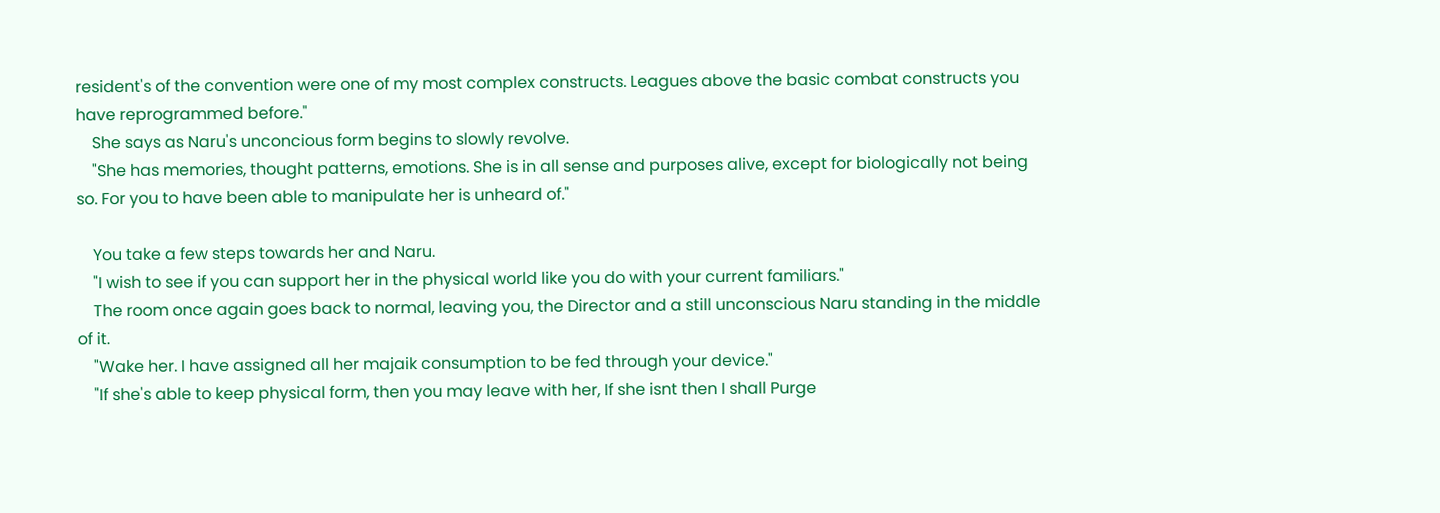resident's of the convention were one of my most complex constructs. Leagues above the basic combat constructs you have reprogrammed before."
    She says as Naru's unconcious form begins to slowly revolve.
    "She has memories, thought patterns, emotions. She is in all sense and purposes alive, except for biologically not being so. For you to have been able to manipulate her is unheard of."

    You take a few steps towards her and Naru.
    "I wish to see if you can support her in the physical world like you do with your current familiars."
    The room once again goes back to normal, leaving you, the Director and a still unconscious Naru standing in the middle of it.
    "Wake her. I have assigned all her majaik consumption to be fed through your device."
    "If she's able to keep physical form, then you may leave with her, If she isnt then I shall Purge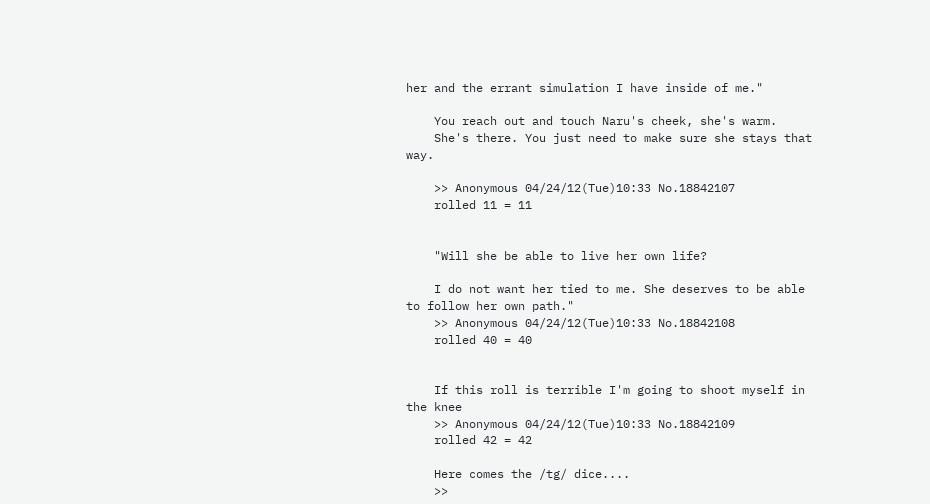her and the errant simulation I have inside of me."

    You reach out and touch Naru's cheek, she's warm.
    She's there. You just need to make sure she stays that way.

    >> Anonymous 04/24/12(Tue)10:33 No.18842107
    rolled 11 = 11


    "Will she be able to live her own life?

    I do not want her tied to me. She deserves to be able to follow her own path."
    >> Anonymous 04/24/12(Tue)10:33 No.18842108
    rolled 40 = 40


    If this roll is terrible I'm going to shoot myself in the knee
    >> Anonymous 04/24/12(Tue)10:33 No.18842109
    rolled 42 = 42

    Here comes the /tg/ dice....
    >>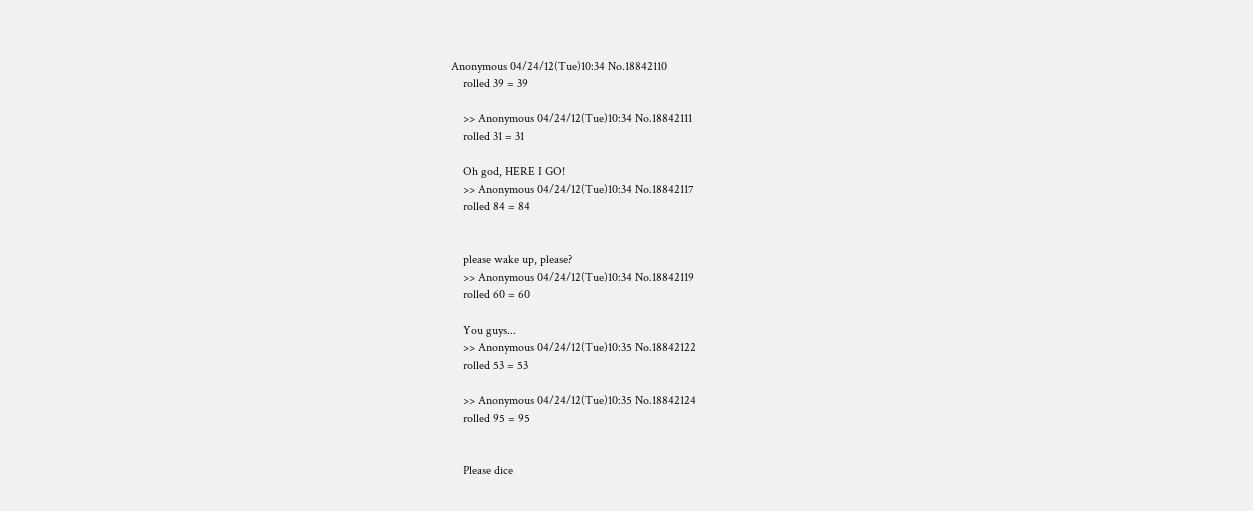Anonymous 04/24/12(Tue)10:34 No.18842110
    rolled 39 = 39

    >> Anonymous 04/24/12(Tue)10:34 No.18842111
    rolled 31 = 31

    Oh god, HERE I GO!
    >> Anonymous 04/24/12(Tue)10:34 No.18842117
    rolled 84 = 84


    please wake up, please?
    >> Anonymous 04/24/12(Tue)10:34 No.18842119
    rolled 60 = 60

    You guys...
    >> Anonymous 04/24/12(Tue)10:35 No.18842122
    rolled 53 = 53

    >> Anonymous 04/24/12(Tue)10:35 No.18842124
    rolled 95 = 95


    Please dice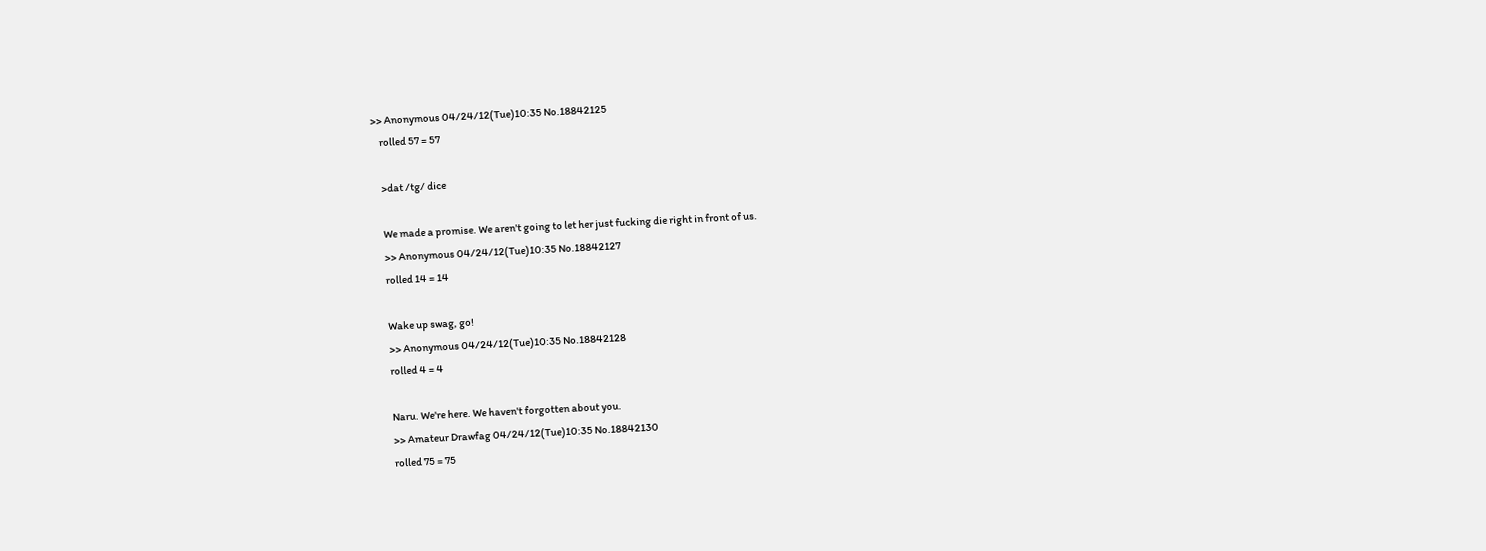>> Anonymous 04/24/12(Tue)10:35 No.18842125
    rolled 57 = 57

    >dat /tg/ dice

    We made a promise. We aren't going to let her just fucking die right in front of us.
    >> Anonymous 04/24/12(Tue)10:35 No.18842127
    rolled 14 = 14

    Wake up swag, go!
    >> Anonymous 04/24/12(Tue)10:35 No.18842128
    rolled 4 = 4

    Naru. We're here. We haven't forgotten about you.
    >> Amateur Drawfag 04/24/12(Tue)10:35 No.18842130
    rolled 75 = 75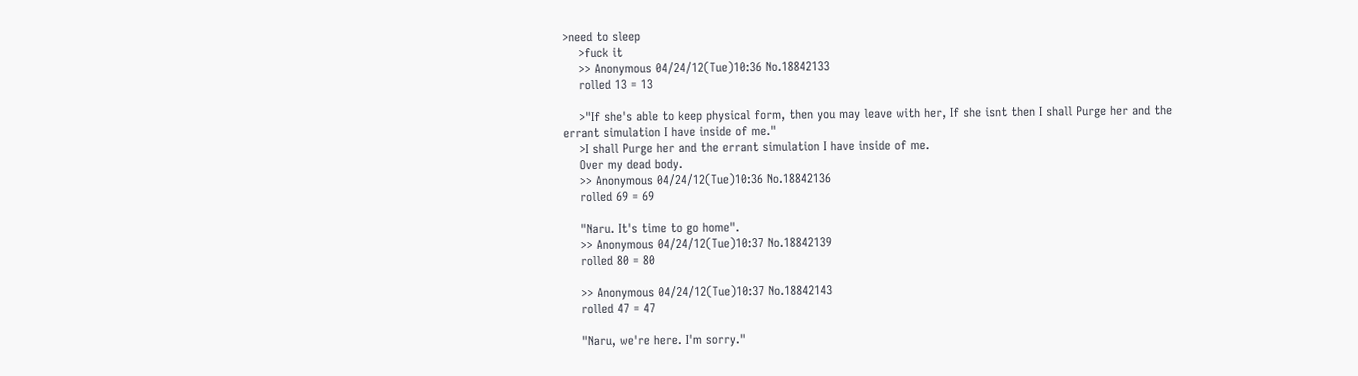>need to sleep
    >fuck it
    >> Anonymous 04/24/12(Tue)10:36 No.18842133
    rolled 13 = 13

    >"If she's able to keep physical form, then you may leave with her, If she isnt then I shall Purge her and the errant simulation I have inside of me."
    >I shall Purge her and the errant simulation I have inside of me.
    Over my dead body.
    >> Anonymous 04/24/12(Tue)10:36 No.18842136
    rolled 69 = 69

    "Naru. It's time to go home".
    >> Anonymous 04/24/12(Tue)10:37 No.18842139
    rolled 80 = 80

    >> Anonymous 04/24/12(Tue)10:37 No.18842143
    rolled 47 = 47

    "Naru, we're here. I'm sorry."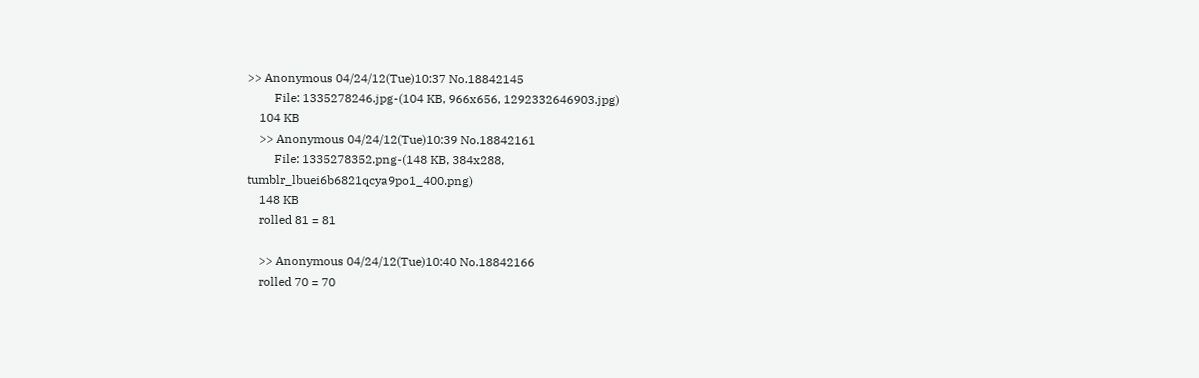>> Anonymous 04/24/12(Tue)10:37 No.18842145
         File: 1335278246.jpg-(104 KB, 966x656, 1292332646903.jpg)
    104 KB
    >> Anonymous 04/24/12(Tue)10:39 No.18842161
         File: 1335278352.png-(148 KB, 384x288, tumblr_lbuei6b6821qcya9po1_400.png)
    148 KB
    rolled 81 = 81

    >> Anonymous 04/24/12(Tue)10:40 No.18842166
    rolled 70 = 70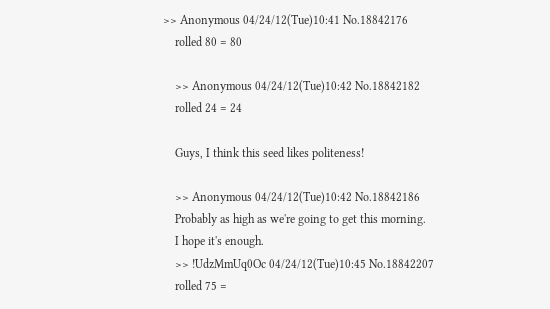>> Anonymous 04/24/12(Tue)10:41 No.18842176
    rolled 80 = 80

    >> Anonymous 04/24/12(Tue)10:42 No.18842182
    rolled 24 = 24

    Guys, I think this seed likes politeness!

    >> Anonymous 04/24/12(Tue)10:42 No.18842186
    Probably as high as we're going to get this morning.
    I hope it's enough.
    >> !UdzMmUq0Oc 04/24/12(Tue)10:45 No.18842207
    rolled 75 =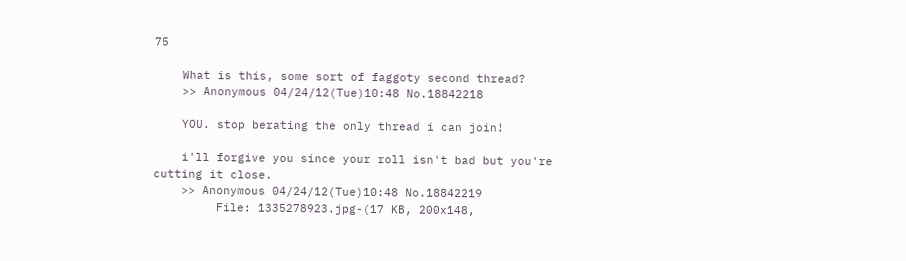75

    What is this, some sort of faggoty second thread?
    >> Anonymous 04/24/12(Tue)10:48 No.18842218

    YOU. stop berating the only thread i can join!

    i'll forgive you since your roll isn't bad but you're cutting it close.
    >> Anonymous 04/24/12(Tue)10:48 No.18842219
         File: 1335278923.jpg-(17 KB, 200x148,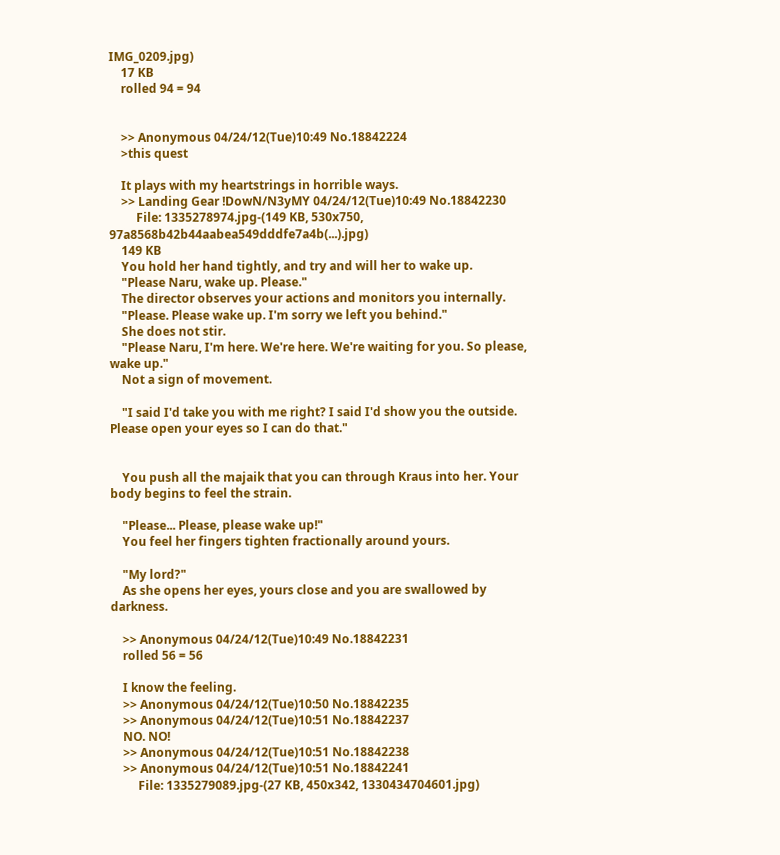IMG_0209.jpg)
    17 KB
    rolled 94 = 94


    >> Anonymous 04/24/12(Tue)10:49 No.18842224
    >this quest

    It plays with my heartstrings in horrible ways.
    >> Landing Gear !DowN/N3yMY 04/24/12(Tue)10:49 No.18842230
         File: 1335278974.jpg-(149 KB, 530x750, 97a8568b42b44aabea549dddfe7a4b(...).jpg)
    149 KB
    You hold her hand tightly, and try and will her to wake up.
    "Please Naru, wake up. Please."
    The director observes your actions and monitors you internally.
    "Please. Please wake up. I'm sorry we left you behind."
    She does not stir.
    "Please Naru, I'm here. We're here. We're waiting for you. So please, wake up."
    Not a sign of movement.

    "I said I'd take you with me right? I said I'd show you the outside. Please open your eyes so I can do that."


    You push all the majaik that you can through Kraus into her. Your body begins to feel the strain.

    "Please... Please, please wake up!"
    You feel her fingers tighten fractionally around yours.

    "My lord?"
    As she opens her eyes, yours close and you are swallowed by darkness.

    >> Anonymous 04/24/12(Tue)10:49 No.18842231
    rolled 56 = 56

    I know the feeling.
    >> Anonymous 04/24/12(Tue)10:50 No.18842235
    >> Anonymous 04/24/12(Tue)10:51 No.18842237
    NO. NO!
    >> Anonymous 04/24/12(Tue)10:51 No.18842238
    >> Anonymous 04/24/12(Tue)10:51 No.18842241
         File: 1335279089.jpg-(27 KB, 450x342, 1330434704601.jpg)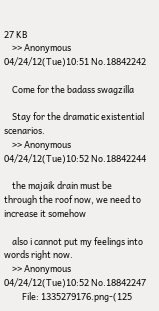27 KB
    >> Anonymous 04/24/12(Tue)10:51 No.18842242

    Come for the badass swagzilla

    Stay for the dramatic existential scenarios.
    >> Anonymous 04/24/12(Tue)10:52 No.18842244

    the majaik drain must be through the roof now, we need to increase it somehow

    also i cannot put my feelings into words right now.
    >> Anonymous 04/24/12(Tue)10:52 No.18842247
         File: 1335279176.png-(125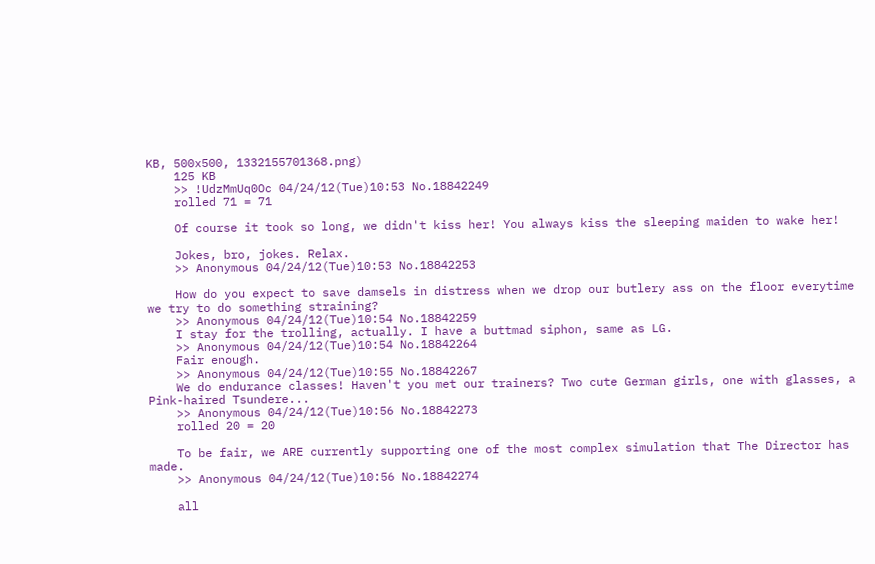KB, 500x500, 1332155701368.png)
    125 KB
    >> !UdzMmUq0Oc 04/24/12(Tue)10:53 No.18842249
    rolled 71 = 71

    Of course it took so long, we didn't kiss her! You always kiss the sleeping maiden to wake her!

    Jokes, bro, jokes. Relax.
    >> Anonymous 04/24/12(Tue)10:53 No.18842253

    How do you expect to save damsels in distress when we drop our butlery ass on the floor everytime we try to do something straining?
    >> Anonymous 04/24/12(Tue)10:54 No.18842259
    I stay for the trolling, actually. I have a buttmad siphon, same as LG.
    >> Anonymous 04/24/12(Tue)10:54 No.18842264
    Fair enough.
    >> Anonymous 04/24/12(Tue)10:55 No.18842267
    We do endurance classes! Haven't you met our trainers? Two cute German girls, one with glasses, a Pink-haired Tsundere...
    >> Anonymous 04/24/12(Tue)10:56 No.18842273
    rolled 20 = 20

    To be fair, we ARE currently supporting one of the most complex simulation that The Director has made.
    >> Anonymous 04/24/12(Tue)10:56 No.18842274

    all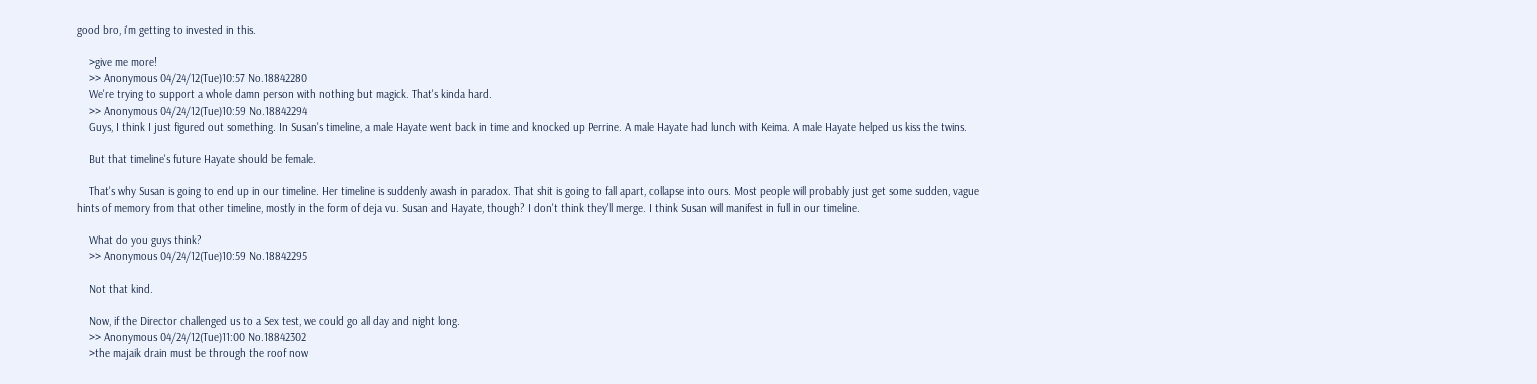good bro, i'm getting to invested in this.

    >give me more!
    >> Anonymous 04/24/12(Tue)10:57 No.18842280
    We're trying to support a whole damn person with nothing but magick. That's kinda hard.
    >> Anonymous 04/24/12(Tue)10:59 No.18842294
    Guys, I think I just figured out something. In Susan's timeline, a male Hayate went back in time and knocked up Perrine. A male Hayate had lunch with Keima. A male Hayate helped us kiss the twins.

    But that timeline's future Hayate should be female.

    That's why Susan is going to end up in our timeline. Her timeline is suddenly awash in paradox. That shit is going to fall apart, collapse into ours. Most people will probably just get some sudden, vague hints of memory from that other timeline, mostly in the form of deja vu. Susan and Hayate, though? I don't think they'll merge. I think Susan will manifest in full in our timeline.

    What do you guys think?
    >> Anonymous 04/24/12(Tue)10:59 No.18842295

    Not that kind.

    Now, if the Director challenged us to a Sex test, we could go all day and night long.
    >> Anonymous 04/24/12(Tue)11:00 No.18842302
    >the majaik drain must be through the roof now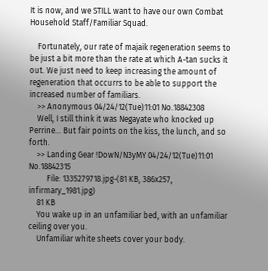It is now, and we STILL want to have our own Combat Household Staff/Familiar Squad.

    Fortunately, our rate of majaik regeneration seems to be just a bit more than the rate at which A-tan sucks it out. We just need to keep increasing the amount of regeneration that occurrs to be able to support the increased number of familiars.
    >> Anonymous 04/24/12(Tue)11:01 No.18842308
    Well, I still think it was Negayate who knocked up Perrine... But fair points on the kiss, the lunch, and so forth.
    >> Landing Gear !DowN/N3yMY 04/24/12(Tue)11:01 No.18842315
         File: 1335279718.jpg-(81 KB, 386x257, infirmary_1981.jpg)
    81 KB
    You wake up in an unfamiliar bed, with an unfamiliar ceiling over you.
    Unfamiliar white sheets cover your body.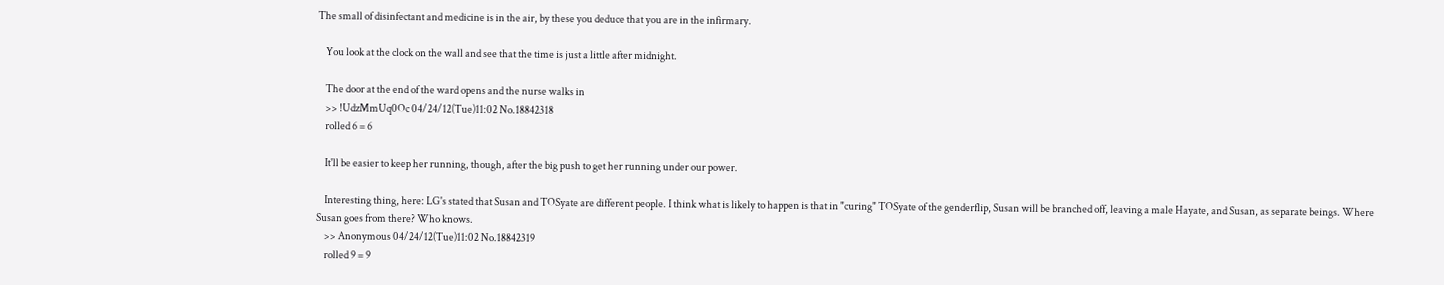The small of disinfectant and medicine is in the air, by these you deduce that you are in the infirmary.

    You look at the clock on the wall and see that the time is just a little after midnight.

    The door at the end of the ward opens and the nurse walks in
    >> !UdzMmUq0Oc 04/24/12(Tue)11:02 No.18842318
    rolled 6 = 6

    It'll be easier to keep her running, though, after the big push to get her running under our power.

    Interesting thing, here: LG's stated that Susan and TOSyate are different people. I think what is likely to happen is that in "curing" TOSyate of the genderflip, Susan will be branched off, leaving a male Hayate, and Susan, as separate beings. Where Susan goes from there? Who knows.
    >> Anonymous 04/24/12(Tue)11:02 No.18842319
    rolled 9 = 9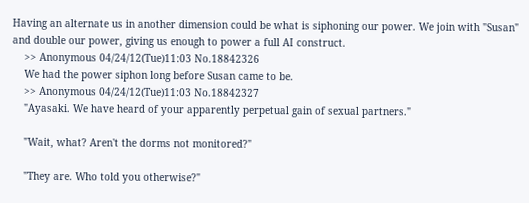Having an alternate us in another dimension could be what is siphoning our power. We join with "Susan" and double our power, giving us enough to power a full AI construct.
    >> Anonymous 04/24/12(Tue)11:03 No.18842326
    We had the power siphon long before Susan came to be.
    >> Anonymous 04/24/12(Tue)11:03 No.18842327
    "Ayasaki. We have heard of your apparently perpetual gain of sexual partners."

    "Wait, what? Aren't the dorms not monitored?"

    "They are. Who told you otherwise?"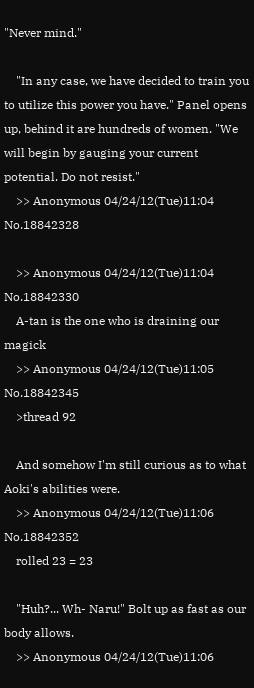"Never mind."

    "In any case, we have decided to train you to utilize this power you have." Panel opens up, behind it are hundreds of women. "We will begin by gauging your current potential. Do not resist."
    >> Anonymous 04/24/12(Tue)11:04 No.18842328

    >> Anonymous 04/24/12(Tue)11:04 No.18842330
    A-tan is the one who is draining our magick
    >> Anonymous 04/24/12(Tue)11:05 No.18842345
    >thread 92

    And somehow I'm still curious as to what Aoki's abilities were.
    >> Anonymous 04/24/12(Tue)11:06 No.18842352
    rolled 23 = 23

    "Huh?... Wh- Naru!" Bolt up as fast as our body allows.
    >> Anonymous 04/24/12(Tue)11:06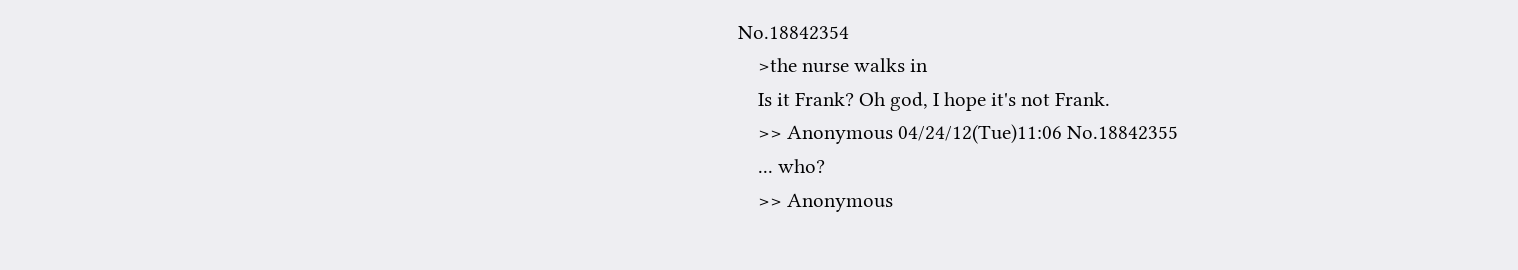No.18842354
    >the nurse walks in
    Is it Frank? Oh god, I hope it's not Frank.
    >> Anonymous 04/24/12(Tue)11:06 No.18842355
    ... who?
    >> Anonymous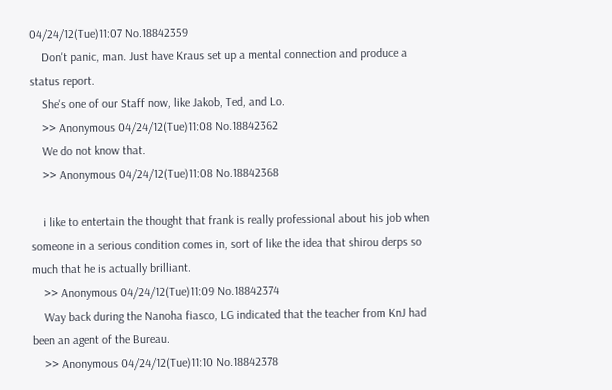04/24/12(Tue)11:07 No.18842359
    Don't panic, man. Just have Kraus set up a mental connection and produce a status report.
    She's one of our Staff now, like Jakob, Ted, and Lo.
    >> Anonymous 04/24/12(Tue)11:08 No.18842362
    We do not know that.
    >> Anonymous 04/24/12(Tue)11:08 No.18842368

    i like to entertain the thought that frank is really professional about his job when someone in a serious condition comes in, sort of like the idea that shirou derps so much that he is actually brilliant.
    >> Anonymous 04/24/12(Tue)11:09 No.18842374
    Way back during the Nanoha fiasco, LG indicated that the teacher from KnJ had been an agent of the Bureau.
    >> Anonymous 04/24/12(Tue)11:10 No.18842378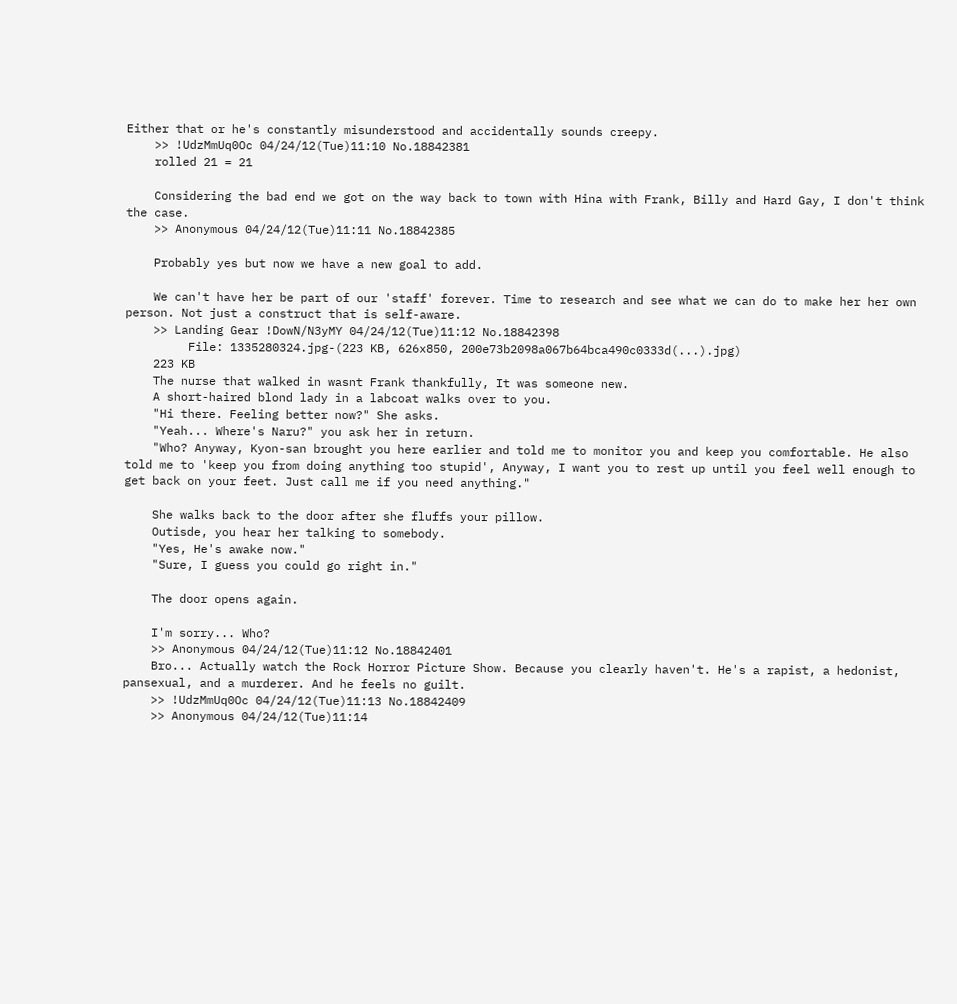Either that or he's constantly misunderstood and accidentally sounds creepy.
    >> !UdzMmUq0Oc 04/24/12(Tue)11:10 No.18842381
    rolled 21 = 21

    Considering the bad end we got on the way back to town with Hina with Frank, Billy and Hard Gay, I don't think the case.
    >> Anonymous 04/24/12(Tue)11:11 No.18842385

    Probably yes but now we have a new goal to add.

    We can't have her be part of our 'staff' forever. Time to research and see what we can do to make her her own person. Not just a construct that is self-aware.
    >> Landing Gear !DowN/N3yMY 04/24/12(Tue)11:12 No.18842398
         File: 1335280324.jpg-(223 KB, 626x850, 200e73b2098a067b64bca490c0333d(...).jpg)
    223 KB
    The nurse that walked in wasnt Frank thankfully, It was someone new.
    A short-haired blond lady in a labcoat walks over to you.
    "Hi there. Feeling better now?" She asks.
    "Yeah... Where's Naru?" you ask her in return.
    "Who? Anyway, Kyon-san brought you here earlier and told me to monitor you and keep you comfortable. He also told me to 'keep you from doing anything too stupid', Anyway, I want you to rest up until you feel well enough to get back on your feet. Just call me if you need anything."

    She walks back to the door after she fluffs your pillow.
    Outisde, you hear her talking to somebody.
    "Yes, He's awake now."
    "Sure, I guess you could go right in."

    The door opens again.

    I'm sorry... Who?
    >> Anonymous 04/24/12(Tue)11:12 No.18842401
    Bro... Actually watch the Rock Horror Picture Show. Because you clearly haven't. He's a rapist, a hedonist, pansexual, and a murderer. And he feels no guilt.
    >> !UdzMmUq0Oc 04/24/12(Tue)11:13 No.18842409
    >> Anonymous 04/24/12(Tue)11:14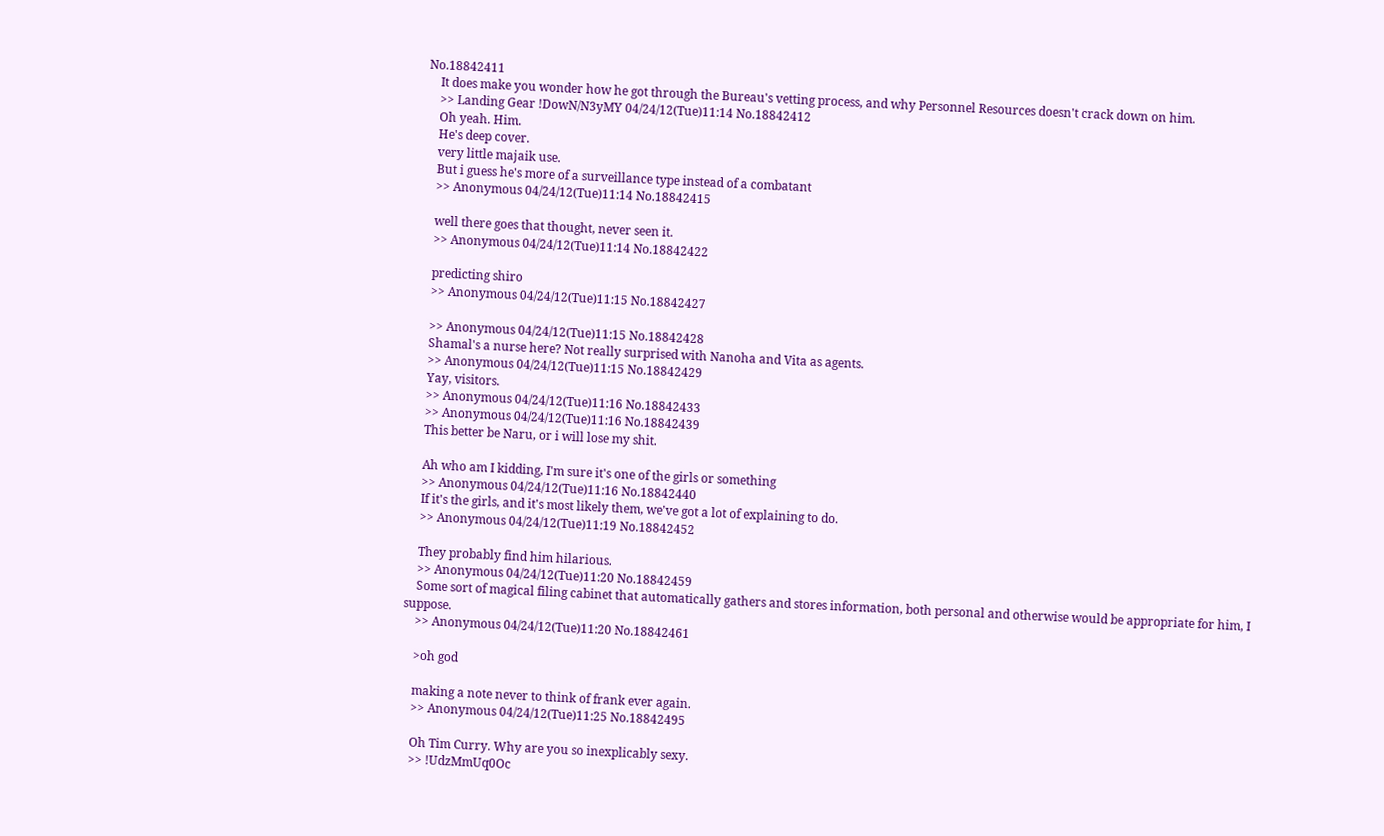No.18842411
    It does make you wonder how he got through the Bureau's vetting process, and why Personnel Resources doesn't crack down on him.
    >> Landing Gear !DowN/N3yMY 04/24/12(Tue)11:14 No.18842412
    Oh yeah. Him.
    He's deep cover.
    very little majaik use.
    But i guess he's more of a surveillance type instead of a combatant
    >> Anonymous 04/24/12(Tue)11:14 No.18842415

    well there goes that thought, never seen it.
    >> Anonymous 04/24/12(Tue)11:14 No.18842422

    predicting shiro
    >> Anonymous 04/24/12(Tue)11:15 No.18842427

    >> Anonymous 04/24/12(Tue)11:15 No.18842428
    Shamal's a nurse here? Not really surprised with Nanoha and Vita as agents.
    >> Anonymous 04/24/12(Tue)11:15 No.18842429
    Yay, visitors.
    >> Anonymous 04/24/12(Tue)11:16 No.18842433
    >> Anonymous 04/24/12(Tue)11:16 No.18842439
    This better be Naru, or i will lose my shit.

    Ah who am I kidding, I'm sure it's one of the girls or something
    >> Anonymous 04/24/12(Tue)11:16 No.18842440
    If it's the girls, and it's most likely them, we've got a lot of explaining to do.
    >> Anonymous 04/24/12(Tue)11:19 No.18842452

    They probably find him hilarious.
    >> Anonymous 04/24/12(Tue)11:20 No.18842459
    Some sort of magical filing cabinet that automatically gathers and stores information, both personal and otherwise would be appropriate for him, I suppose.
    >> Anonymous 04/24/12(Tue)11:20 No.18842461

    >oh god

    making a note never to think of frank ever again.
    >> Anonymous 04/24/12(Tue)11:25 No.18842495

    Oh Tim Curry. Why are you so inexplicably sexy.
    >> !UdzMmUq0Oc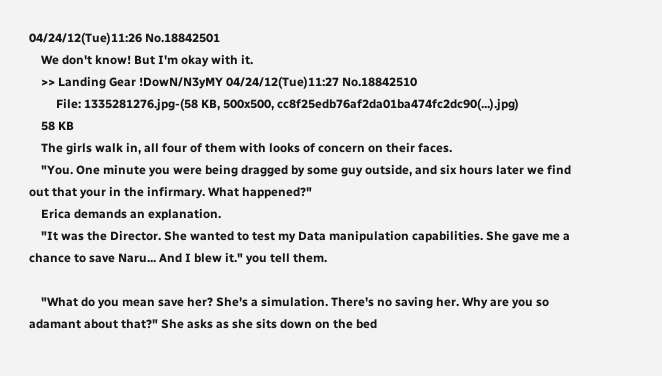04/24/12(Tue)11:26 No.18842501
    We don't know! But I'm okay with it.
    >> Landing Gear !DowN/N3yMY 04/24/12(Tue)11:27 No.18842510
         File: 1335281276.jpg-(58 KB, 500x500, cc8f25edb76af2da01ba474fc2dc90(...).jpg)
    58 KB
    The girls walk in, all four of them with looks of concern on their faces.
    "You. One minute you were being dragged by some guy outside, and six hours later we find out that your in the infirmary. What happened?"
    Erica demands an explanation.
    "It was the Director. She wanted to test my Data manipulation capabilities. She gave me a chance to save Naru... And I blew it." you tell them.

    "What do you mean save her? She's a simulation. There's no saving her. Why are you so adamant about that?" She asks as she sits down on the bed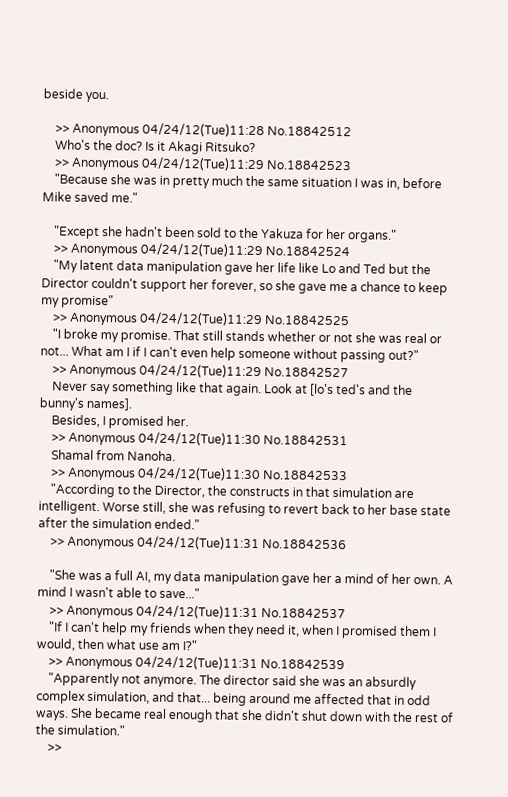beside you.

    >> Anonymous 04/24/12(Tue)11:28 No.18842512
    Who's the doc? Is it Akagi Ritsuko?
    >> Anonymous 04/24/12(Tue)11:29 No.18842523
    "Because she was in pretty much the same situation I was in, before Mike saved me."

    "Except she hadn't been sold to the Yakuza for her organs."
    >> Anonymous 04/24/12(Tue)11:29 No.18842524
    "My latent data manipulation gave her life like Lo and Ted but the Director couldn't support her forever, so she gave me a chance to keep my promise"
    >> Anonymous 04/24/12(Tue)11:29 No.18842525
    "I broke my promise. That still stands whether or not she was real or not... What am I if I can't even help someone without passing out?"
    >> Anonymous 04/24/12(Tue)11:29 No.18842527
    Never say something like that again. Look at [lo's ted's and the bunny's names].
    Besides, I promised her.
    >> Anonymous 04/24/12(Tue)11:30 No.18842531
    Shamal from Nanoha.
    >> Anonymous 04/24/12(Tue)11:30 No.18842533
    "According to the Director, the constructs in that simulation are intelligent. Worse still, she was refusing to revert back to her base state after the simulation ended."
    >> Anonymous 04/24/12(Tue)11:31 No.18842536

    "She was a full AI, my data manipulation gave her a mind of her own. A mind I wasn't able to save..."
    >> Anonymous 04/24/12(Tue)11:31 No.18842537
    "If I can't help my friends when they need it, when I promised them I would, then what use am I?"
    >> Anonymous 04/24/12(Tue)11:31 No.18842539
    "Apparently not anymore. The director said she was an absurdly complex simulation, and that... being around me affected that in odd ways. She became real enough that she didn't shut down with the rest of the simulation."
    >>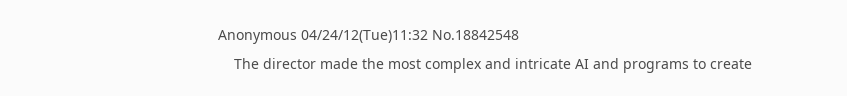Anonymous 04/24/12(Tue)11:32 No.18842548
    The director made the most complex and intricate AI and programs to create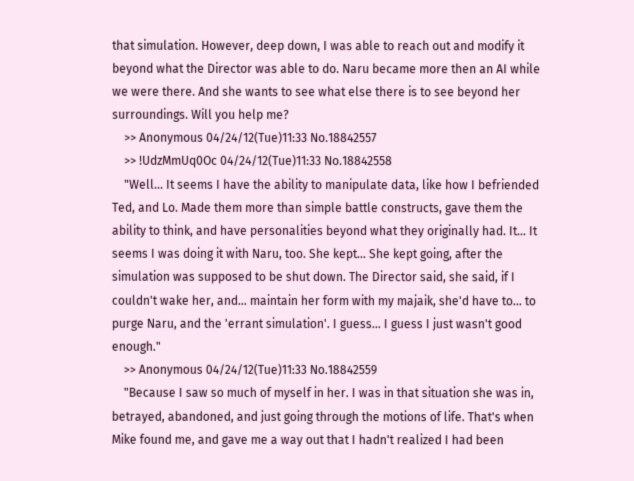that simulation. However, deep down, I was able to reach out and modify it beyond what the Director was able to do. Naru became more then an AI while we were there. And she wants to see what else there is to see beyond her surroundings. Will you help me?
    >> Anonymous 04/24/12(Tue)11:33 No.18842557
    >> !UdzMmUq0Oc 04/24/12(Tue)11:33 No.18842558
    "Well... It seems I have the ability to manipulate data, like how I befriended Ted, and Lo. Made them more than simple battle constructs, gave them the ability to think, and have personalities beyond what they originally had. It... It seems I was doing it with Naru, too. She kept... She kept going, after the simulation was supposed to be shut down. The Director said, she said, if I couldn't wake her, and... maintain her form with my majaik, she'd have to... to purge Naru, and the 'errant simulation'. I guess... I guess I just wasn't good enough."
    >> Anonymous 04/24/12(Tue)11:33 No.18842559
    "Because I saw so much of myself in her. I was in that situation she was in, betrayed, abandoned, and just going through the motions of life. That's when Mike found me, and gave me a way out that I hadn't realized I had been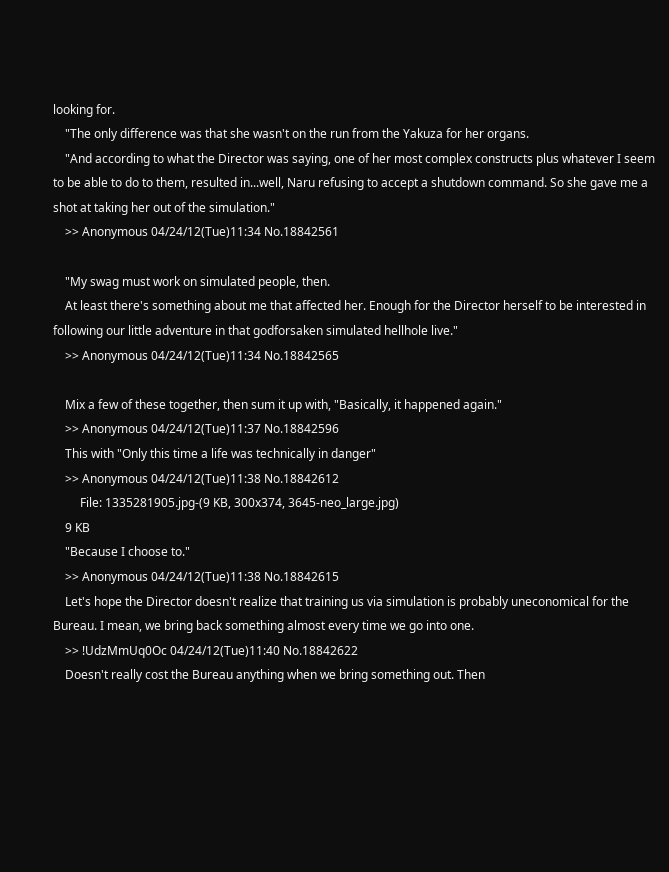looking for.
    "The only difference was that she wasn't on the run from the Yakuza for her organs.
    "And according to what the Director was saying, one of her most complex constructs plus whatever I seem to be able to do to them, resulted in...well, Naru refusing to accept a shutdown command. So she gave me a shot at taking her out of the simulation."
    >> Anonymous 04/24/12(Tue)11:34 No.18842561

    "My swag must work on simulated people, then.
    At least there's something about me that affected her. Enough for the Director herself to be interested in following our little adventure in that godforsaken simulated hellhole live."
    >> Anonymous 04/24/12(Tue)11:34 No.18842565

    Mix a few of these together, then sum it up with, "Basically, it happened again."
    >> Anonymous 04/24/12(Tue)11:37 No.18842596
    This with "Only this time a life was technically in danger"
    >> Anonymous 04/24/12(Tue)11:38 No.18842612
         File: 1335281905.jpg-(9 KB, 300x374, 3645-neo_large.jpg)
    9 KB
    "Because I choose to."
    >> Anonymous 04/24/12(Tue)11:38 No.18842615
    Let's hope the Director doesn't realize that training us via simulation is probably uneconomical for the Bureau. I mean, we bring back something almost every time we go into one.
    >> !UdzMmUq0Oc 04/24/12(Tue)11:40 No.18842622
    Doesn't really cost the Bureau anything when we bring something out. Then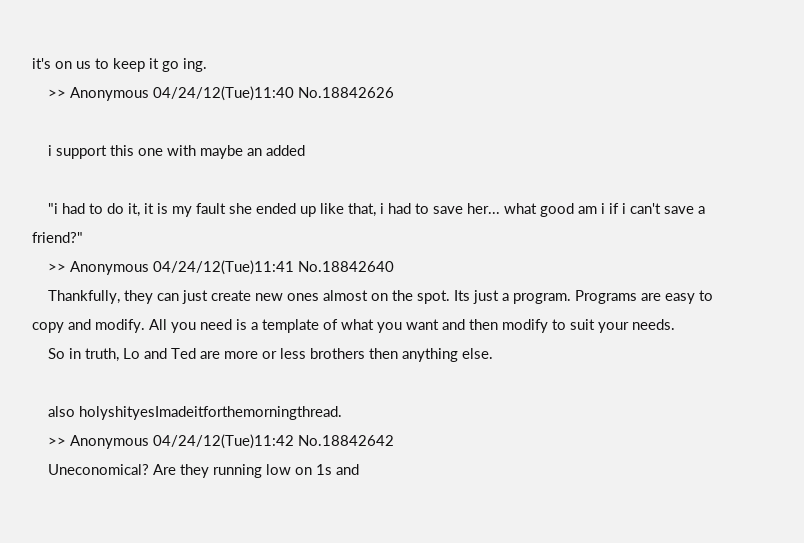it's on us to keep it go ing.
    >> Anonymous 04/24/12(Tue)11:40 No.18842626

    i support this one with maybe an added

    "i had to do it, it is my fault she ended up like that, i had to save her... what good am i if i can't save a friend?"
    >> Anonymous 04/24/12(Tue)11:41 No.18842640
    Thankfully, they can just create new ones almost on the spot. Its just a program. Programs are easy to copy and modify. All you need is a template of what you want and then modify to suit your needs.
    So in truth, Lo and Ted are more or less brothers then anything else.

    also holyshityesImadeitforthemorningthread.
    >> Anonymous 04/24/12(Tue)11:42 No.18842642
    Uneconomical? Are they running low on 1s and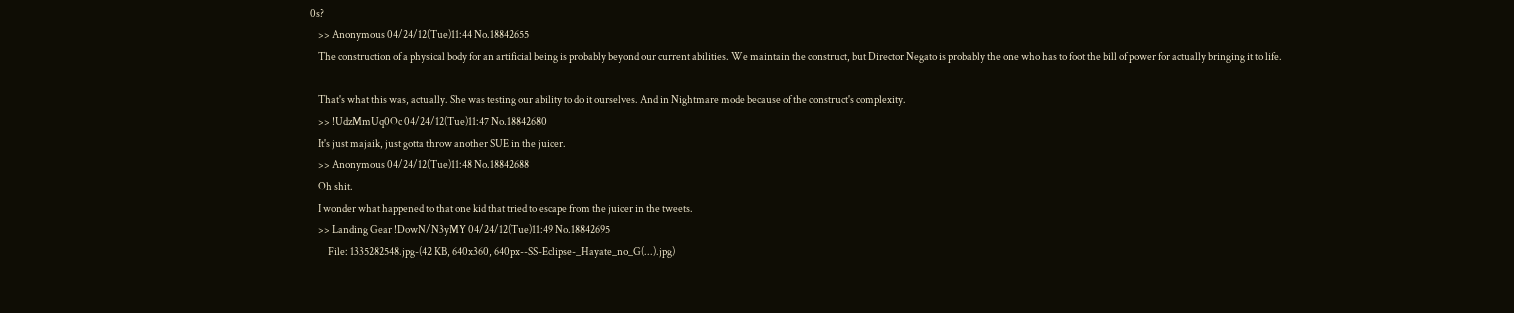0s?
    >> Anonymous 04/24/12(Tue)11:44 No.18842655
    The construction of a physical body for an artificial being is probably beyond our current abilities. We maintain the construct, but Director Negato is probably the one who has to foot the bill of power for actually bringing it to life.

    That's what this was, actually. She was testing our ability to do it ourselves. And in Nightmare mode because of the construct's complexity.
    >> !UdzMmUq0Oc 04/24/12(Tue)11:47 No.18842680
    It's just majaik, just gotta throw another SUE in the juicer.
    >> Anonymous 04/24/12(Tue)11:48 No.18842688
    Oh shit.
    I wonder what happened to that one kid that tried to escape from the juicer in the tweets.
    >> Landing Gear !DowN/N3yMY 04/24/12(Tue)11:49 No.18842695
         File: 1335282548.jpg-(42 KB, 640x360, 640px--SS-Eclipse-_Hayate_no_G(...).jpg)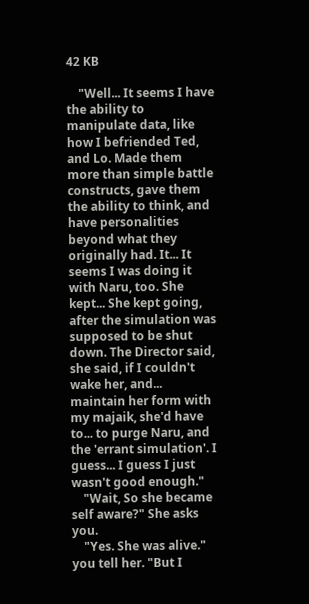42 KB

    "Well... It seems I have the ability to manipulate data, like how I befriended Ted, and Lo. Made them more than simple battle constructs, gave them the ability to think, and have personalities beyond what they originally had. It... It seems I was doing it with Naru, too. She kept... She kept going, after the simulation was supposed to be shut down. The Director said, she said, if I couldn't wake her, and... maintain her form with my majaik, she'd have to... to purge Naru, and the 'errant simulation'. I guess... I guess I just wasn't good enough."
    "Wait, So she became self aware?" She asks you.
    "Yes. She was alive." you tell her. "But I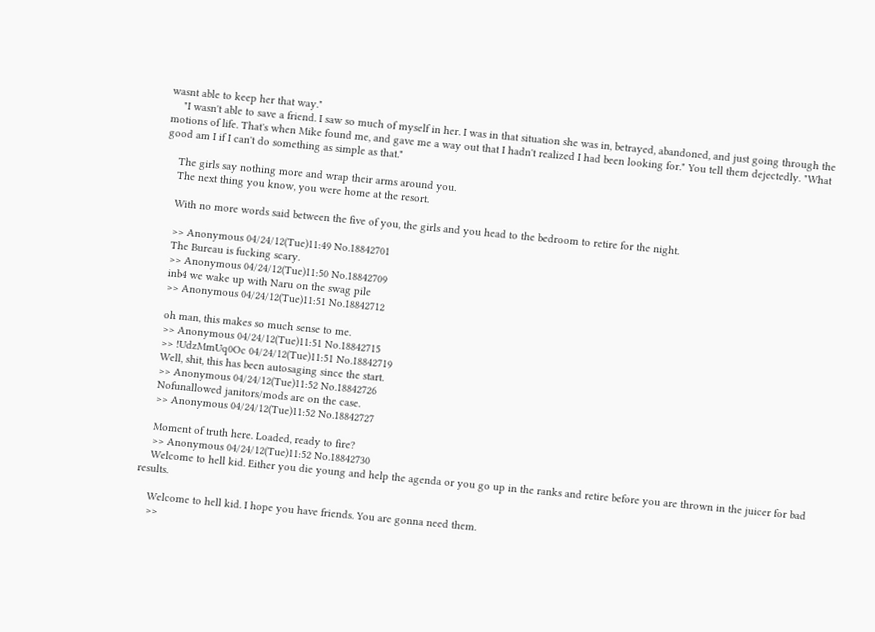wasnt able to keep her that way."
    "I wasn't able to save a friend. I saw so much of myself in her. I was in that situation she was in, betrayed, abandoned, and just going through the motions of life. That's when Mike found me, and gave me a way out that I hadn't realized I had been looking for." You tell them dejectedly. "What good am I if I can't do something as simple as that."

    The girls say nothing more and wrap their arms around you.
    The next thing you know, you were home at the resort.

    With no more words said between the five of you, the girls and you head to the bedroom to retire for the night.

    >> Anonymous 04/24/12(Tue)11:49 No.18842701
    The Bureau is fucking scary.
    >> Anonymous 04/24/12(Tue)11:50 No.18842709
    inb4 we wake up with Naru on the swag pile
    >> Anonymous 04/24/12(Tue)11:51 No.18842712

    oh man, this makes so much sense to me.
    >> Anonymous 04/24/12(Tue)11:51 No.18842715
    >> !UdzMmUq0Oc 04/24/12(Tue)11:51 No.18842719
    Well, shit, this has been autosaging since the start.
    >> Anonymous 04/24/12(Tue)11:52 No.18842726
    Nofunallowed janitors/mods are on the case.
    >> Anonymous 04/24/12(Tue)11:52 No.18842727

    Moment of truth here. Loaded, ready to fire?
    >> Anonymous 04/24/12(Tue)11:52 No.18842730
    Welcome to hell kid. Either you die young and help the agenda or you go up in the ranks and retire before you are thrown in the juicer for bad results.

    Welcome to hell kid. I hope you have friends. You are gonna need them.
    >>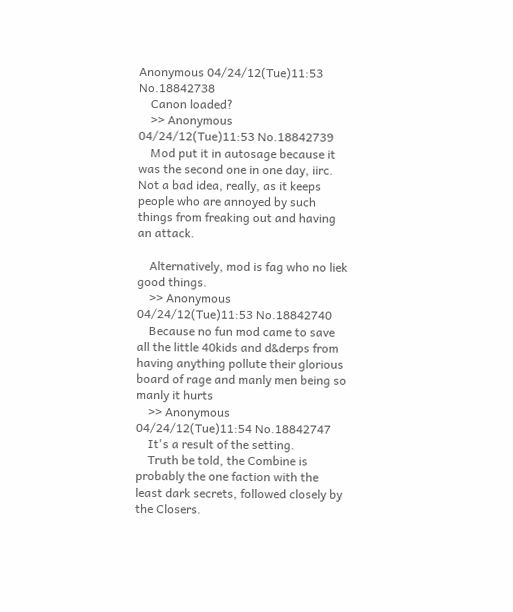Anonymous 04/24/12(Tue)11:53 No.18842738
    Canon loaded?
    >> Anonymous 04/24/12(Tue)11:53 No.18842739
    Mod put it in autosage because it was the second one in one day, iirc. Not a bad idea, really, as it keeps people who are annoyed by such things from freaking out and having an attack.

    Alternatively, mod is fag who no liek good things.
    >> Anonymous 04/24/12(Tue)11:53 No.18842740
    Because no fun mod came to save all the little 40kids and d&derps from having anything pollute their glorious board of rage and manly men being so manly it hurts
    >> Anonymous 04/24/12(Tue)11:54 No.18842747
    It's a result of the setting.
    Truth be told, the Combine is probably the one faction with the least dark secrets, followed closely by the Closers.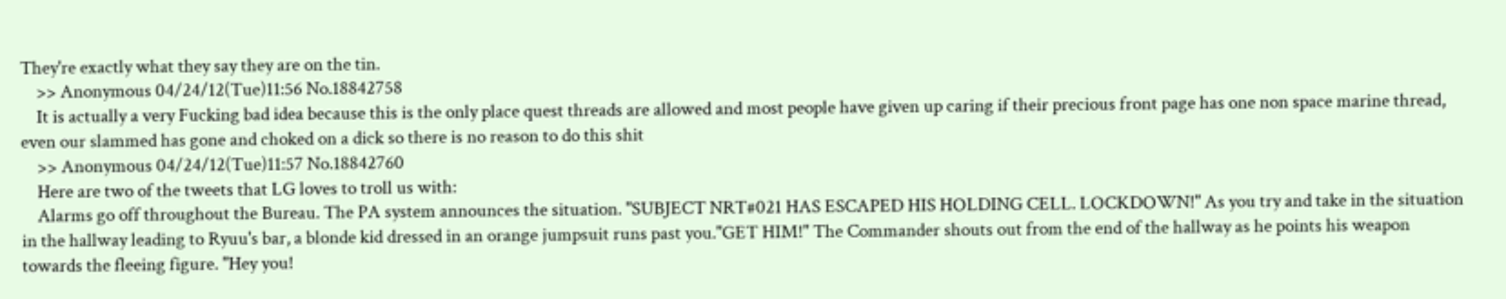They're exactly what they say they are on the tin.
    >> Anonymous 04/24/12(Tue)11:56 No.18842758
    It is actually a very Fucking bad idea because this is the only place quest threads are allowed and most people have given up caring if their precious front page has one non space marine thread, even our slammed has gone and choked on a dick so there is no reason to do this shit
    >> Anonymous 04/24/12(Tue)11:57 No.18842760
    Here are two of the tweets that LG loves to troll us with:
    Alarms go off throughout the Bureau. The PA system announces the situation. "SUBJECT NRT#021 HAS ESCAPED HIS HOLDING CELL. LOCKDOWN!" As you try and take in the situation in the hallway leading to Ryuu's bar, a blonde kid dressed in an orange jumpsuit runs past you."GET HIM!" The Commander shouts out from the end of the hallway as he points his weapon towards the fleeing figure. "Hey you!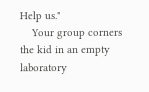Help us."
    Your group corners the kid in an empty laboratory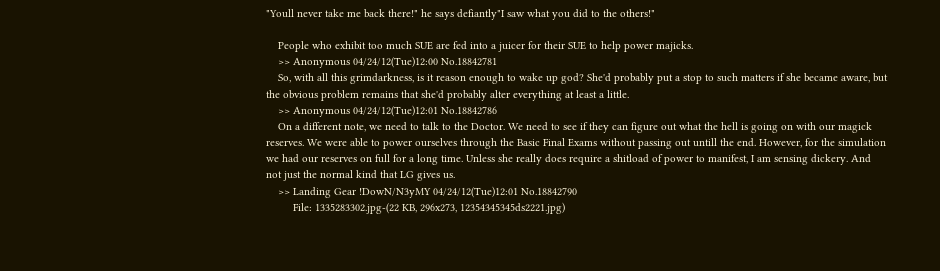"Youll never take me back there!" he says defiantly"I saw what you did to the others!"

    People who exhibit too much SUE are fed into a juicer for their SUE to help power majicks.
    >> Anonymous 04/24/12(Tue)12:00 No.18842781
    So, with all this grimdarkness, is it reason enough to wake up god? She'd probably put a stop to such matters if she became aware, but the obvious problem remains that she'd probably alter everything at least a little.
    >> Anonymous 04/24/12(Tue)12:01 No.18842786
    On a different note, we need to talk to the Doctor. We need to see if they can figure out what the hell is going on with our magick reserves. We were able to power ourselves through the Basic Final Exams without passing out untill the end. However, for the simulation we had our reserves on full for a long time. Unless she really does require a shitload of power to manifest, I am sensing dickery. And not just the normal kind that LG gives us.
    >> Landing Gear !DowN/N3yMY 04/24/12(Tue)12:01 No.18842790
         File: 1335283302.jpg-(22 KB, 296x273, 12354345345ds2221.jpg)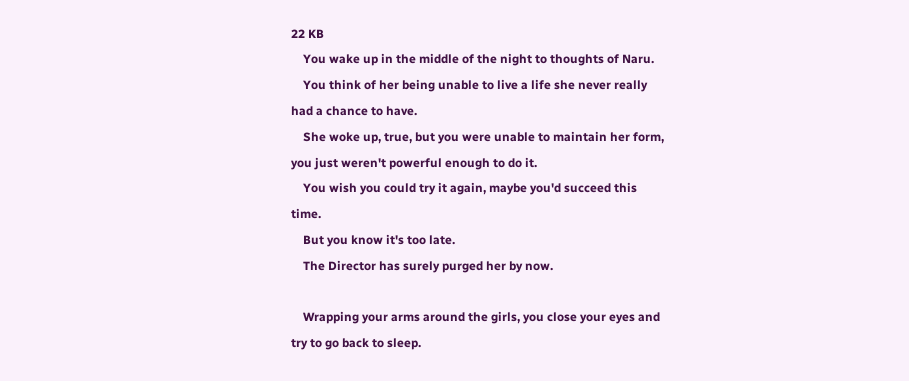22 KB
    You wake up in the middle of the night to thoughts of Naru.
    You think of her being unable to live a life she never really had a chance to have.
    She woke up, true, but you were unable to maintain her form, you just weren't powerful enough to do it.
    You wish you could try it again, maybe you'd succeed this time.
    But you know it's too late.
    The Director has surely purged her by now.

    Wrapping your arms around the girls, you close your eyes and try to go back to sleep.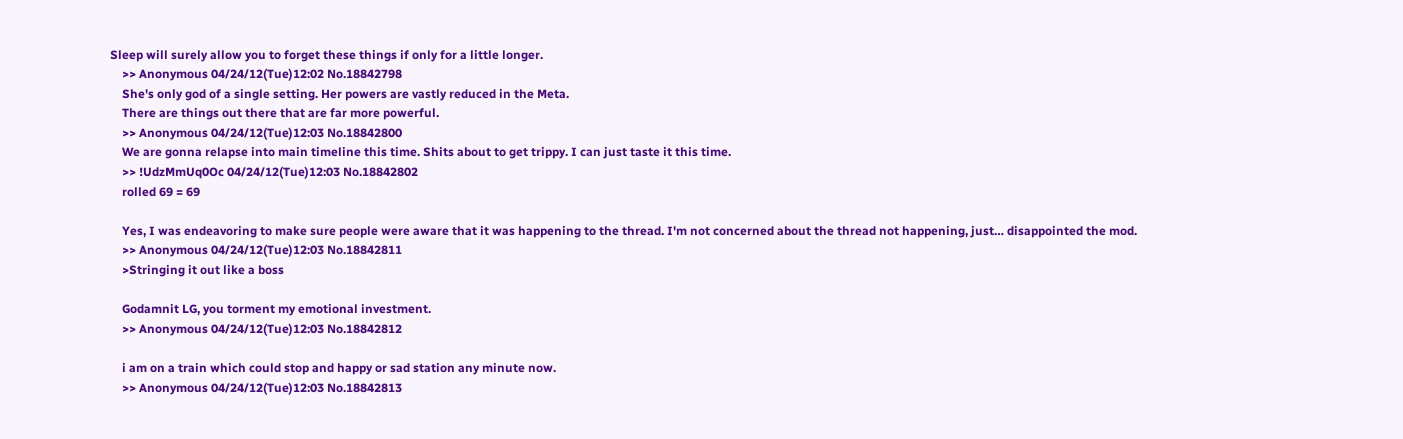Sleep will surely allow you to forget these things if only for a little longer.
    >> Anonymous 04/24/12(Tue)12:02 No.18842798
    She's only god of a single setting. Her powers are vastly reduced in the Meta.
    There are things out there that are far more powerful.
    >> Anonymous 04/24/12(Tue)12:03 No.18842800
    We are gonna relapse into main timeline this time. Shits about to get trippy. I can just taste it this time.
    >> !UdzMmUq0Oc 04/24/12(Tue)12:03 No.18842802
    rolled 69 = 69

    Yes, I was endeavoring to make sure people were aware that it was happening to the thread. I'm not concerned about the thread not happening, just… disappointed the mod.
    >> Anonymous 04/24/12(Tue)12:03 No.18842811
    >Stringing it out like a boss

    Godamnit LG, you torment my emotional investment.
    >> Anonymous 04/24/12(Tue)12:03 No.18842812

    i am on a train which could stop and happy or sad station any minute now.
    >> Anonymous 04/24/12(Tue)12:03 No.18842813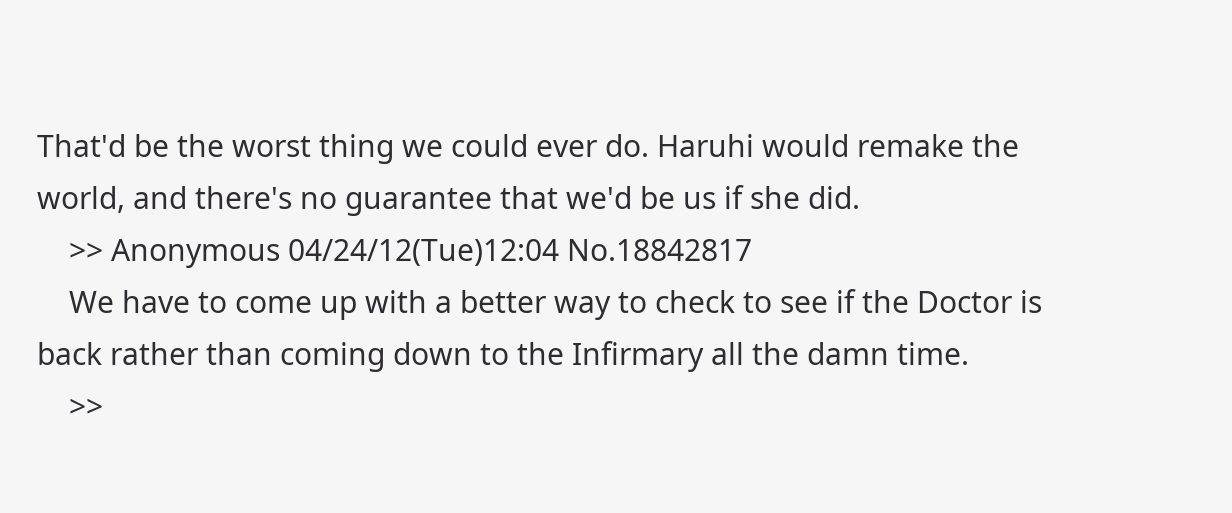That'd be the worst thing we could ever do. Haruhi would remake the world, and there's no guarantee that we'd be us if she did.
    >> Anonymous 04/24/12(Tue)12:04 No.18842817
    We have to come up with a better way to check to see if the Doctor is back rather than coming down to the Infirmary all the damn time.
    >>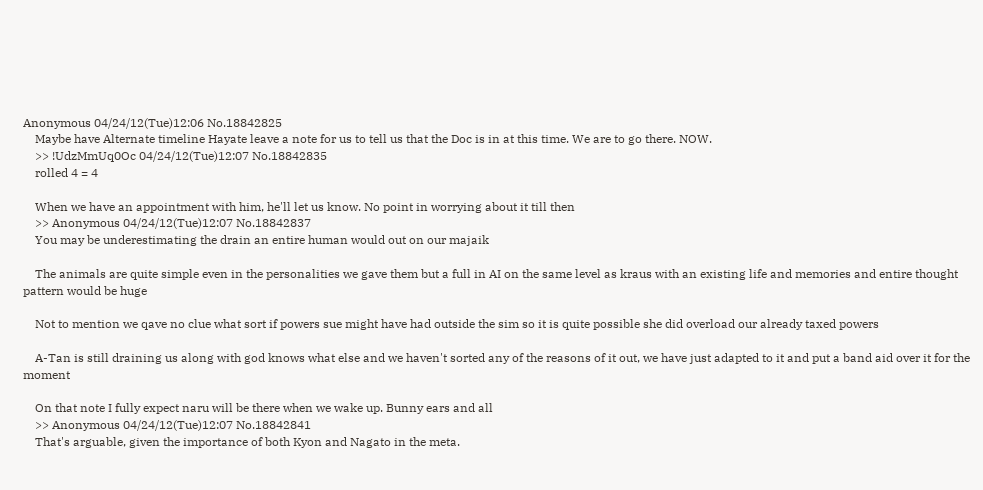Anonymous 04/24/12(Tue)12:06 No.18842825
    Maybe have Alternate timeline Hayate leave a note for us to tell us that the Doc is in at this time. We are to go there. NOW.
    >> !UdzMmUq0Oc 04/24/12(Tue)12:07 No.18842835
    rolled 4 = 4

    When we have an appointment with him, he'll let us know. No point in worrying about it till then
    >> Anonymous 04/24/12(Tue)12:07 No.18842837
    You may be underestimating the drain an entire human would out on our majaik

    The animals are quite simple even in the personalities we gave them but a full in AI on the same level as kraus with an existing life and memories and entire thought pattern would be huge

    Not to mention we qave no clue what sort if powers sue might have had outside the sim so it is quite possible she did overload our already taxed powers

    A-Tan is still draining us along with god knows what else and we haven't sorted any of the reasons of it out, we have just adapted to it and put a band aid over it for the moment

    On that note I fully expect naru will be there when we wake up. Bunny ears and all
    >> Anonymous 04/24/12(Tue)12:07 No.18842841
    That's arguable, given the importance of both Kyon and Nagato in the meta.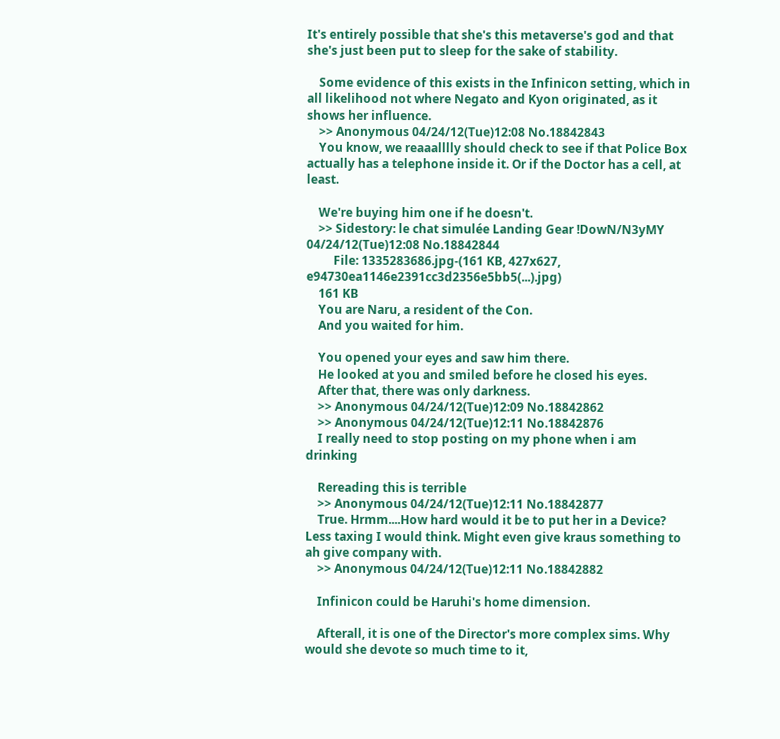It's entirely possible that she's this metaverse's god and that she's just been put to sleep for the sake of stability.

    Some evidence of this exists in the Infinicon setting, which in all likelihood not where Negato and Kyon originated, as it shows her influence.
    >> Anonymous 04/24/12(Tue)12:08 No.18842843
    You know, we reaaalllly should check to see if that Police Box actually has a telephone inside it. Or if the Doctor has a cell, at least.

    We're buying him one if he doesn't.
    >> Sidestory: le chat simulée Landing Gear !DowN/N3yMY 04/24/12(Tue)12:08 No.18842844
         File: 1335283686.jpg-(161 KB, 427x627, e94730ea1146e2391cc3d2356e5bb5(...).jpg)
    161 KB
    You are Naru, a resident of the Con.
    And you waited for him.

    You opened your eyes and saw him there.
    He looked at you and smiled before he closed his eyes.
    After that, there was only darkness.
    >> Anonymous 04/24/12(Tue)12:09 No.18842862
    >> Anonymous 04/24/12(Tue)12:11 No.18842876
    I really need to stop posting on my phone when i am drinking

    Rereading this is terrible
    >> Anonymous 04/24/12(Tue)12:11 No.18842877
    True. Hrmm....How hard would it be to put her in a Device? Less taxing I would think. Might even give kraus something to ah give company with.
    >> Anonymous 04/24/12(Tue)12:11 No.18842882

    Infinicon could be Haruhi's home dimension.

    Afterall, it is one of the Director's more complex sims. Why would she devote so much time to it,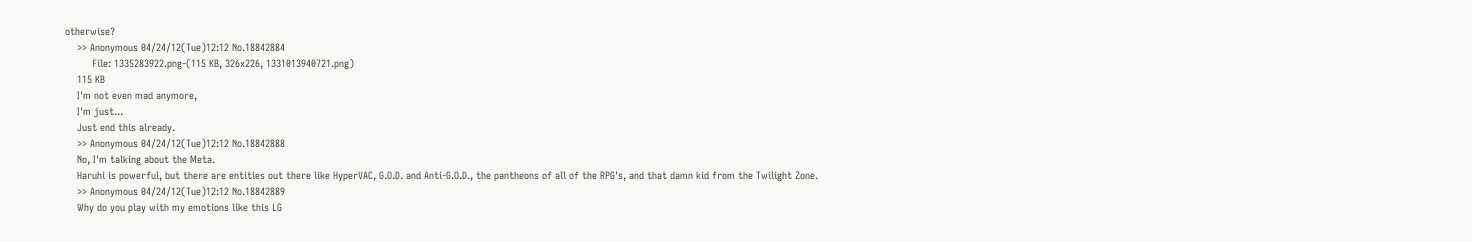otherwise?
    >> Anonymous 04/24/12(Tue)12:12 No.18842884
         File: 1335283922.png-(115 KB, 326x226, 1331013940721.png)
    115 KB
    I'm not even mad anymore,
    I'm just...
    Just end this already.
    >> Anonymous 04/24/12(Tue)12:12 No.18842888
    No, I'm talking about the Meta.
    Haruhi is powerful, but there are entities out there like HyperVAC, G.O.D. and Anti-G.O.D., the pantheons of all of the RPG's, and that damn kid from the Twilight Zone.
    >> Anonymous 04/24/12(Tue)12:12 No.18842889
    Why do you play with my emotions like this LG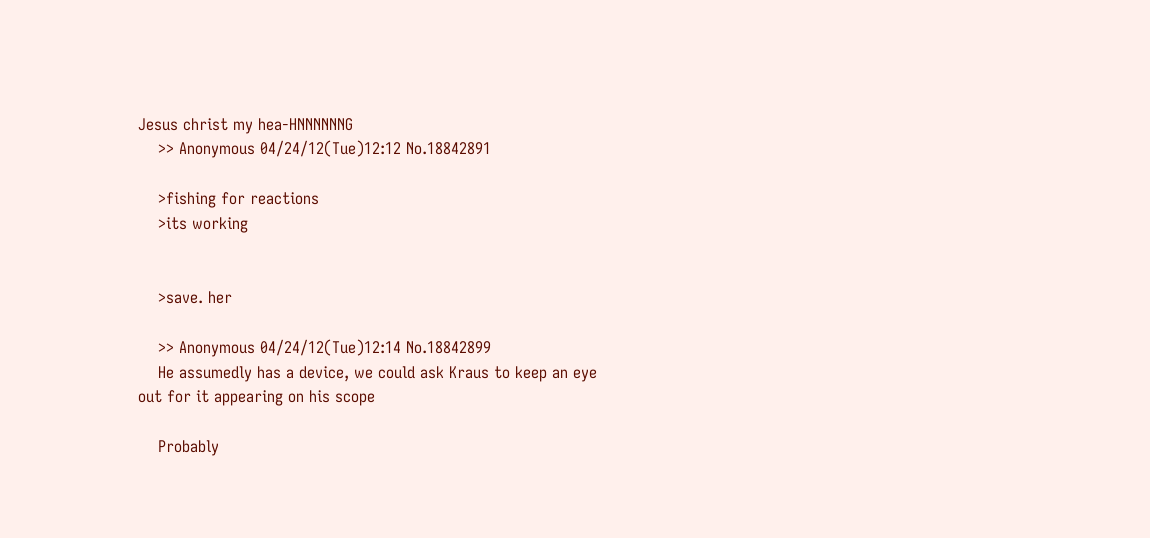Jesus christ my hea-HNNNNNNG
    >> Anonymous 04/24/12(Tue)12:12 No.18842891

    >fishing for reactions
    >its working


    >save. her

    >> Anonymous 04/24/12(Tue)12:14 No.18842899
    He assumedly has a device, we could ask Kraus to keep an eye out for it appearing on his scope

    Probably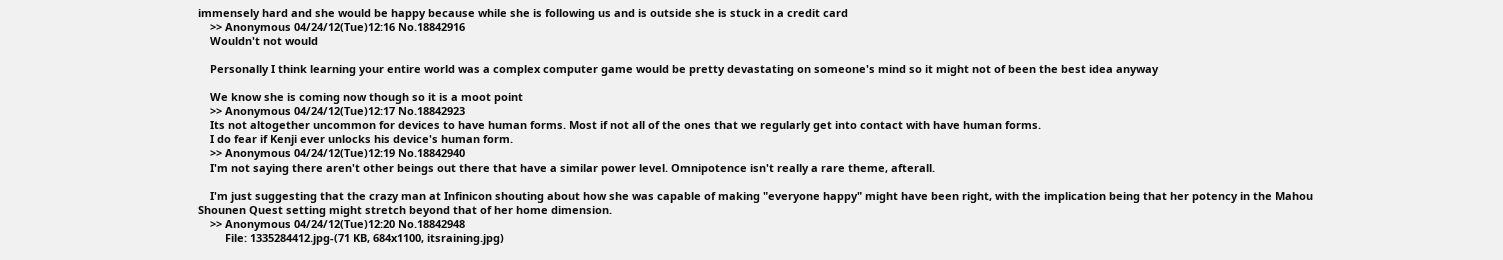immensely hard and she would be happy because while she is following us and is outside she is stuck in a credit card
    >> Anonymous 04/24/12(Tue)12:16 No.18842916
    Wouldn't not would

    Personally I think learning your entire world was a complex computer game would be pretty devastating on someone's mind so it might not of been the best idea anyway

    We know she is coming now though so it is a moot point
    >> Anonymous 04/24/12(Tue)12:17 No.18842923
    Its not altogether uncommon for devices to have human forms. Most if not all of the ones that we regularly get into contact with have human forms.
    I do fear if Kenji ever unlocks his device's human form.
    >> Anonymous 04/24/12(Tue)12:19 No.18842940
    I'm not saying there aren't other beings out there that have a similar power level. Omnipotence isn't really a rare theme, afterall.

    I'm just suggesting that the crazy man at Infinicon shouting about how she was capable of making "everyone happy" might have been right, with the implication being that her potency in the Mahou Shounen Quest setting might stretch beyond that of her home dimension.
    >> Anonymous 04/24/12(Tue)12:20 No.18842948
         File: 1335284412.jpg-(71 KB, 684x1100, itsraining.jpg)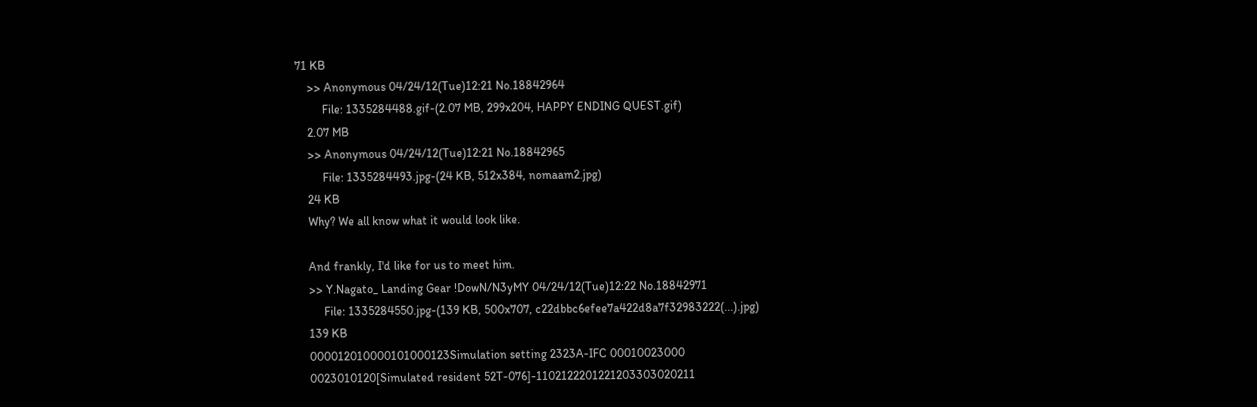71 KB
    >> Anonymous 04/24/12(Tue)12:21 No.18842964
         File: 1335284488.gif-(2.07 MB, 299x204, HAPPY ENDING QUEST.gif)
    2.07 MB
    >> Anonymous 04/24/12(Tue)12:21 No.18842965
         File: 1335284493.jpg-(24 KB, 512x384, nomaam2.jpg)
    24 KB
    Why? We all know what it would look like.

    And frankly, I'd like for us to meet him.
    >> Y.Nagato_ Landing Gear !DowN/N3yMY 04/24/12(Tue)12:22 No.18842971
         File: 1335284550.jpg-(139 KB, 500x707, c22dbbc6efee7a422d8a7f32983222(...).jpg)
    139 KB
    000012010000101000123Simulation setting 2323A-IFC 00010023000
    0023010120[Simulated resident 52T-076]-1102122201221203303020211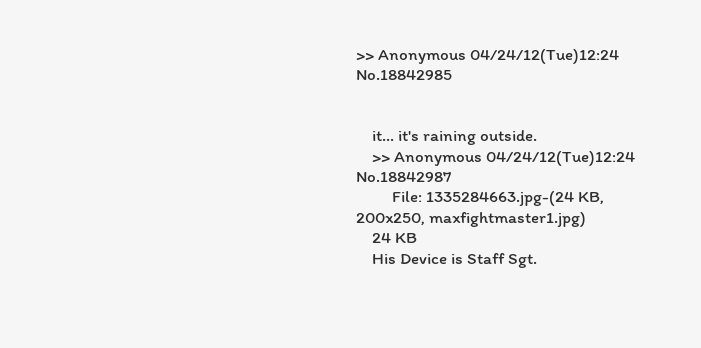>> Anonymous 04/24/12(Tue)12:24 No.18842985


    it... it's raining outside.
    >> Anonymous 04/24/12(Tue)12:24 No.18842987
         File: 1335284663.jpg-(24 KB, 200x250, maxfightmaster1.jpg)
    24 KB
    His Device is Staff Sgt.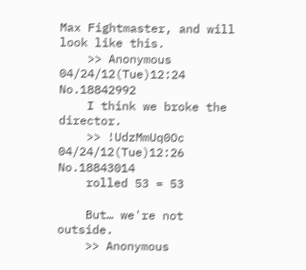Max Fightmaster, and will look like this.
    >> Anonymous 04/24/12(Tue)12:24 No.18842992
    I think we broke the director.
    >> !UdzMmUq0Oc 04/24/12(Tue)12:26 No.18843014
    rolled 53 = 53

    But… we're not outside.
    >> Anonymous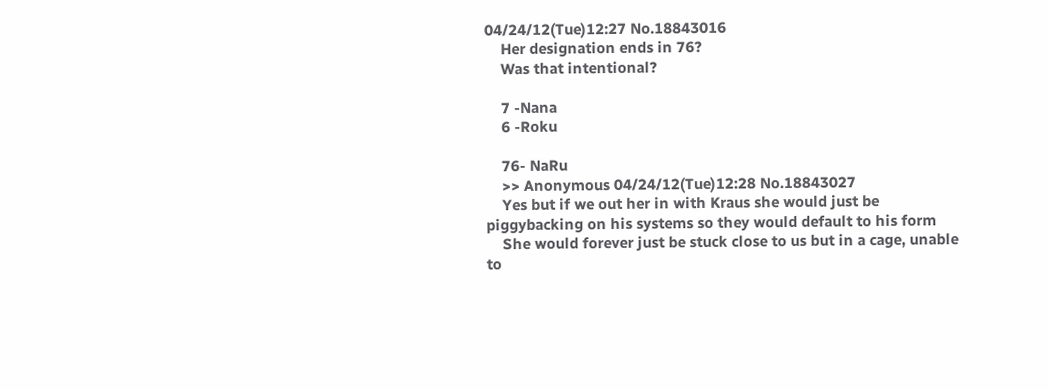04/24/12(Tue)12:27 No.18843016
    Her designation ends in 76?
    Was that intentional?

    7 -Nana
    6 -Roku

    76- NaRu
    >> Anonymous 04/24/12(Tue)12:28 No.18843027
    Yes but if we out her in with Kraus she would just be piggybacking on his systems so they would default to his form
    She would forever just be stuck close to us but in a cage, unable to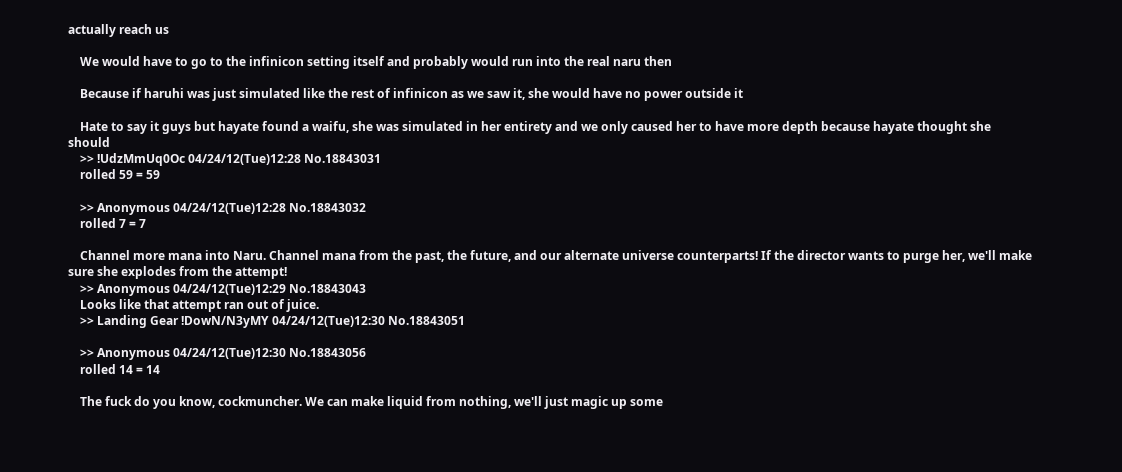actually reach us

    We would have to go to the infinicon setting itself and probably would run into the real naru then

    Because if haruhi was just simulated like the rest of infinicon as we saw it, she would have no power outside it

    Hate to say it guys but hayate found a waifu, she was simulated in her entirety and we only caused her to have more depth because hayate thought she should
    >> !UdzMmUq0Oc 04/24/12(Tue)12:28 No.18843031
    rolled 59 = 59

    >> Anonymous 04/24/12(Tue)12:28 No.18843032
    rolled 7 = 7

    Channel more mana into Naru. Channel mana from the past, the future, and our alternate universe counterparts! If the director wants to purge her, we'll make sure she explodes from the attempt!
    >> Anonymous 04/24/12(Tue)12:29 No.18843043
    Looks like that attempt ran out of juice.
    >> Landing Gear !DowN/N3yMY 04/24/12(Tue)12:30 No.18843051

    >> Anonymous 04/24/12(Tue)12:30 No.18843056
    rolled 14 = 14

    The fuck do you know, cockmuncher. We can make liquid from nothing, we'll just magic up some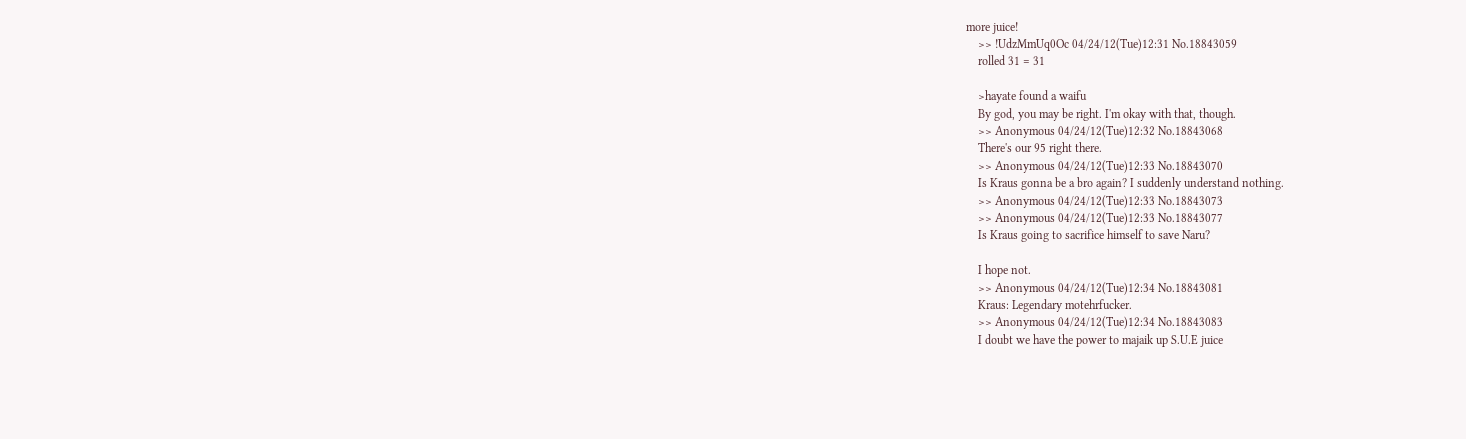more juice!
    >> !UdzMmUq0Oc 04/24/12(Tue)12:31 No.18843059
    rolled 31 = 31

    >hayate found a waifu
    By god, you may be right. I'm okay with that, though.
    >> Anonymous 04/24/12(Tue)12:32 No.18843068
    There's our 95 right there.
    >> Anonymous 04/24/12(Tue)12:33 No.18843070
    Is Kraus gonna be a bro again? I suddenly understand nothing.
    >> Anonymous 04/24/12(Tue)12:33 No.18843073
    >> Anonymous 04/24/12(Tue)12:33 No.18843077
    Is Kraus going to sacrifice himself to save Naru?

    I hope not.
    >> Anonymous 04/24/12(Tue)12:34 No.18843081
    Kraus: Legendary motehrfucker.
    >> Anonymous 04/24/12(Tue)12:34 No.18843083
    I doubt we have the power to majaik up S.U.E juice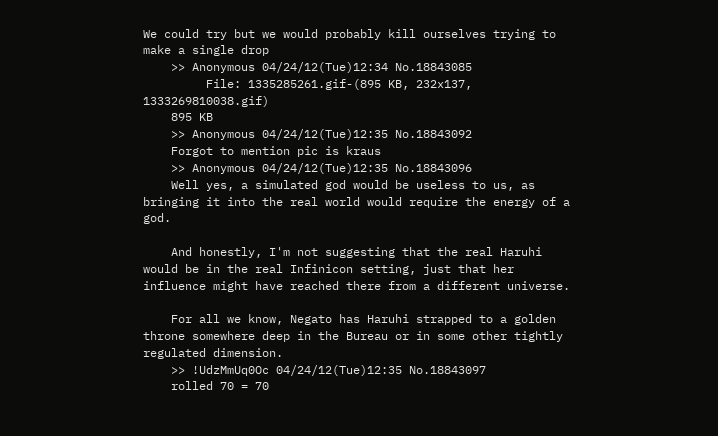We could try but we would probably kill ourselves trying to make a single drop
    >> Anonymous 04/24/12(Tue)12:34 No.18843085
         File: 1335285261.gif-(895 KB, 232x137, 1333269810038.gif)
    895 KB
    >> Anonymous 04/24/12(Tue)12:35 No.18843092
    Forgot to mention pic is kraus
    >> Anonymous 04/24/12(Tue)12:35 No.18843096
    Well yes, a simulated god would be useless to us, as bringing it into the real world would require the energy of a god.

    And honestly, I'm not suggesting that the real Haruhi would be in the real Infinicon setting, just that her influence might have reached there from a different universe.

    For all we know, Negato has Haruhi strapped to a golden throne somewhere deep in the Bureau or in some other tightly regulated dimension.
    >> !UdzMmUq0Oc 04/24/12(Tue)12:35 No.18843097
    rolled 70 = 70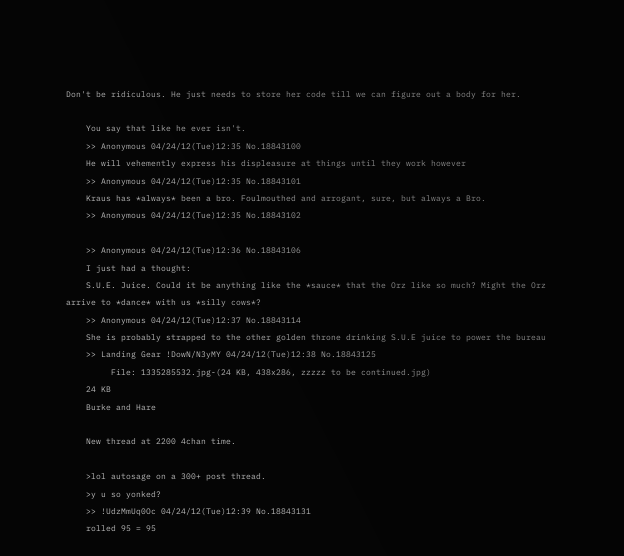Don't be ridiculous. He just needs to store her code till we can figure out a body for her.

    You say that like he ever isn't.
    >> Anonymous 04/24/12(Tue)12:35 No.18843100
    He will vehemently express his displeasure at things until they work however
    >> Anonymous 04/24/12(Tue)12:35 No.18843101
    Kraus has *always* been a bro. Foulmouthed and arrogant, sure, but always a Bro.
    >> Anonymous 04/24/12(Tue)12:35 No.18843102

    >> Anonymous 04/24/12(Tue)12:36 No.18843106
    I just had a thought:
    S.U.E. Juice. Could it be anything like the *sauce* that the Orz like so much? Might the Orz arrive to *dance* with us *silly cows*?
    >> Anonymous 04/24/12(Tue)12:37 No.18843114
    She is probably strapped to the other golden throne drinking S.U.E juice to power the bureau
    >> Landing Gear !DowN/N3yMY 04/24/12(Tue)12:38 No.18843125
         File: 1335285532.jpg-(24 KB, 438x286, zzzzz to be continued.jpg)
    24 KB
    Burke and Hare

    New thread at 2200 4chan time.

    >lol autosage on a 300+ post thread.
    >y u so yonked?
    >> !UdzMmUq0Oc 04/24/12(Tue)12:39 No.18843131
    rolled 95 = 95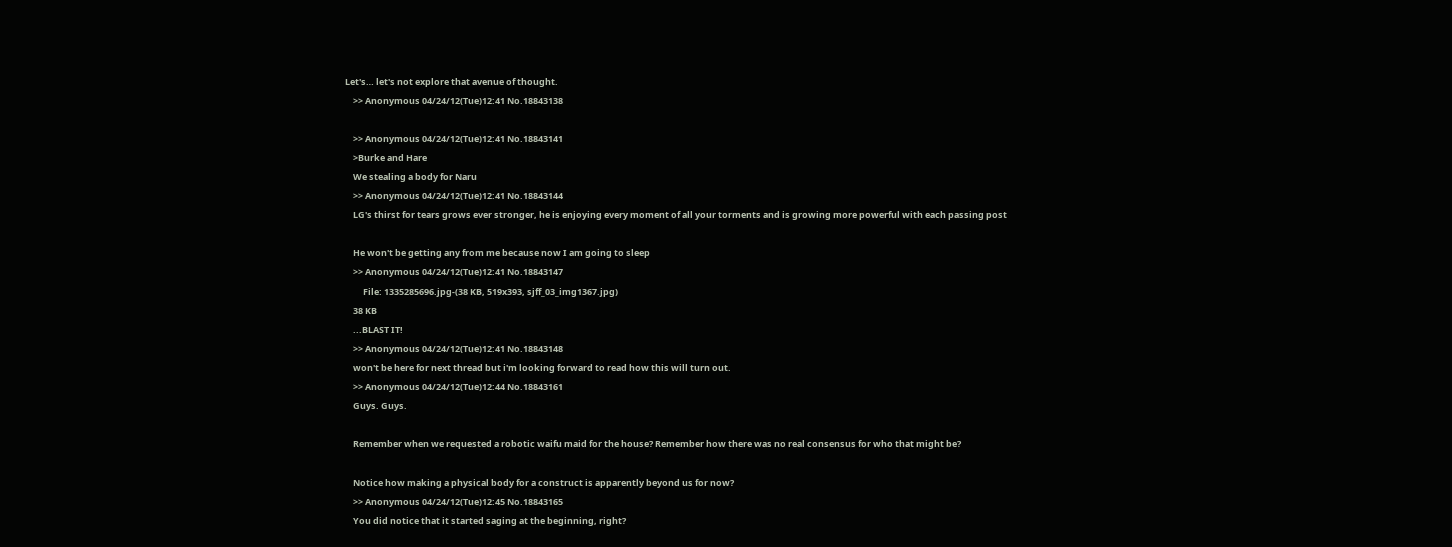Let's… let's not explore that avenue of thought.
    >> Anonymous 04/24/12(Tue)12:41 No.18843138

    >> Anonymous 04/24/12(Tue)12:41 No.18843141
    >Burke and Hare
    We stealing a body for Naru
    >> Anonymous 04/24/12(Tue)12:41 No.18843144
    LG's thirst for tears grows ever stronger, he is enjoying every moment of all your torments and is growing more powerful with each passing post

    He won't be getting any from me because now I am going to sleep
    >> Anonymous 04/24/12(Tue)12:41 No.18843147
         File: 1335285696.jpg-(38 KB, 519x393, sjff_03_img1367.jpg)
    38 KB
    ...BLAST IT!
    >> Anonymous 04/24/12(Tue)12:41 No.18843148
    won't be here for next thread but i'm looking forward to read how this will turn out.
    >> Anonymous 04/24/12(Tue)12:44 No.18843161
    Guys. Guys.

    Remember when we requested a robotic waifu maid for the house? Remember how there was no real consensus for who that might be?

    Notice how making a physical body for a construct is apparently beyond us for now?
    >> Anonymous 04/24/12(Tue)12:45 No.18843165
    You did notice that it started saging at the beginning, right?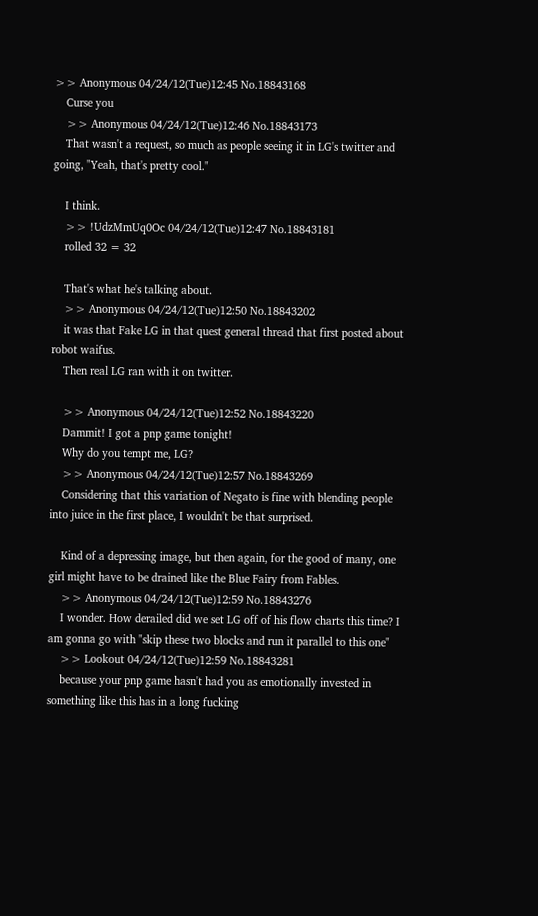>> Anonymous 04/24/12(Tue)12:45 No.18843168
    Curse you
    >> Anonymous 04/24/12(Tue)12:46 No.18843173
    That wasn't a request, so much as people seeing it in LG's twitter and going, "Yeah, that's pretty cool."

    I think.
    >> !UdzMmUq0Oc 04/24/12(Tue)12:47 No.18843181
    rolled 32 = 32

    That's what he's talking about.
    >> Anonymous 04/24/12(Tue)12:50 No.18843202
    it was that Fake LG in that quest general thread that first posted about robot waifus.
    Then real LG ran with it on twitter.

    >> Anonymous 04/24/12(Tue)12:52 No.18843220
    Dammit! I got a pnp game tonight!
    Why do you tempt me, LG?
    >> Anonymous 04/24/12(Tue)12:57 No.18843269
    Considering that this variation of Negato is fine with blending people into juice in the first place, I wouldn't be that surprised.

    Kind of a depressing image, but then again, for the good of many, one girl might have to be drained like the Blue Fairy from Fables.
    >> Anonymous 04/24/12(Tue)12:59 No.18843276
    I wonder. How derailed did we set LG off of his flow charts this time? I am gonna go with "skip these two blocks and run it parallel to this one"
    >> Lookout 04/24/12(Tue)12:59 No.18843281
    because your pnp game hasn't had you as emotionally invested in something like this has in a long fucking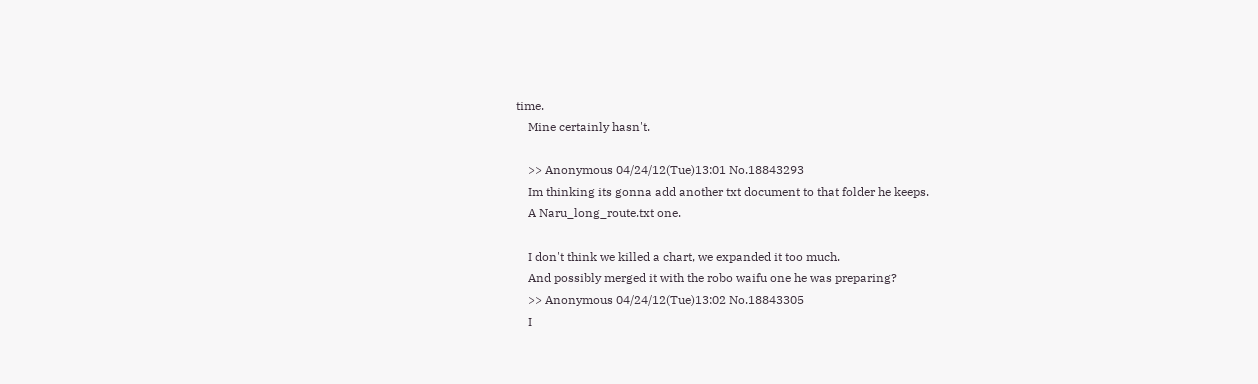time.
    Mine certainly hasn't.

    >> Anonymous 04/24/12(Tue)13:01 No.18843293
    Im thinking its gonna add another txt document to that folder he keeps.
    A Naru_long_route.txt one.

    I don't think we killed a chart, we expanded it too much.
    And possibly merged it with the robo waifu one he was preparing?
    >> Anonymous 04/24/12(Tue)13:02 No.18843305
    I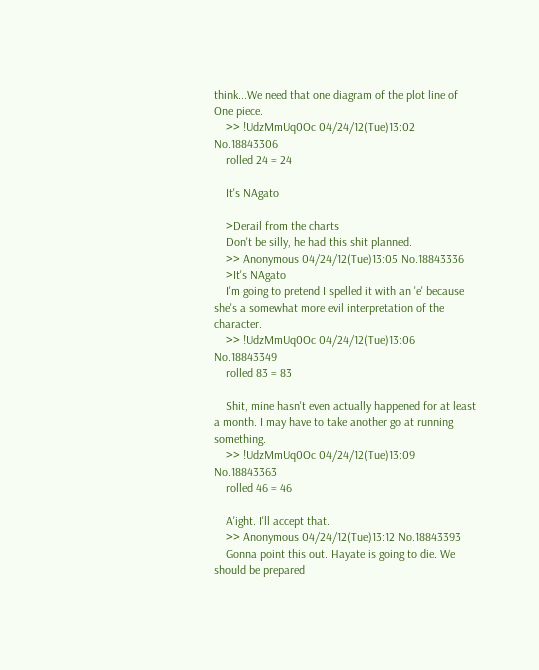think...We need that one diagram of the plot line of One piece.
    >> !UdzMmUq0Oc 04/24/12(Tue)13:02 No.18843306
    rolled 24 = 24

    It's NAgato

    >Derail from the charts
    Don't be silly, he had this shit planned.
    >> Anonymous 04/24/12(Tue)13:05 No.18843336
    >It's NAgato
    I'm going to pretend I spelled it with an 'e' because she's a somewhat more evil interpretation of the character.
    >> !UdzMmUq0Oc 04/24/12(Tue)13:06 No.18843349
    rolled 83 = 83

    Shit, mine hasn't even actually happened for at least a month. I may have to take another go at running something.
    >> !UdzMmUq0Oc 04/24/12(Tue)13:09 No.18843363
    rolled 46 = 46

    A'ight. I'll accept that.
    >> Anonymous 04/24/12(Tue)13:12 No.18843393
    Gonna point this out. Hayate is going to die. We should be prepared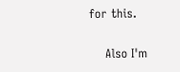for this.

    Also I'm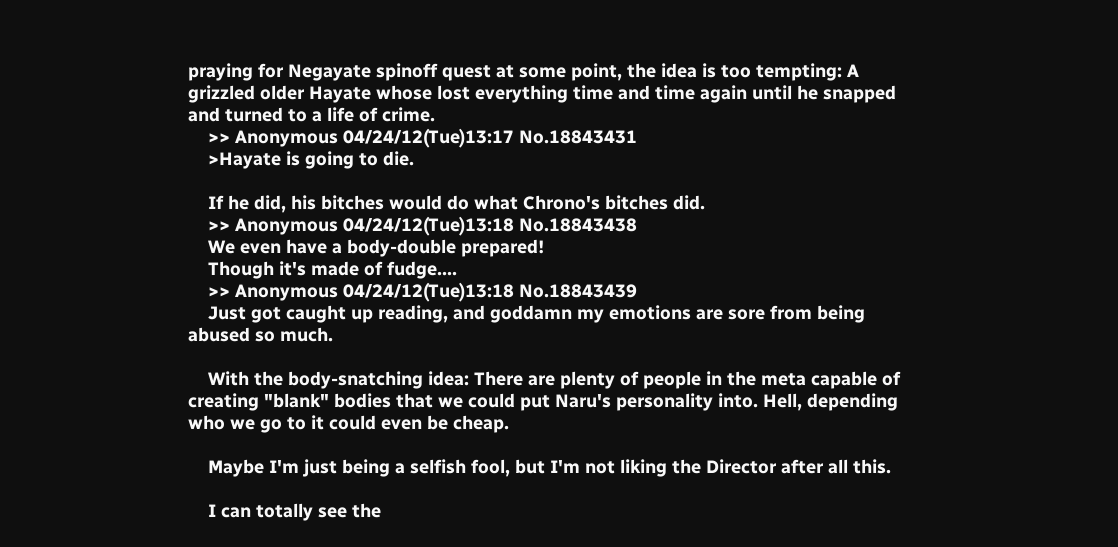praying for Negayate spinoff quest at some point, the idea is too tempting: A grizzled older Hayate whose lost everything time and time again until he snapped and turned to a life of crime.
    >> Anonymous 04/24/12(Tue)13:17 No.18843431
    >Hayate is going to die.

    If he did, his bitches would do what Chrono's bitches did.
    >> Anonymous 04/24/12(Tue)13:18 No.18843438
    We even have a body-double prepared!
    Though it's made of fudge....
    >> Anonymous 04/24/12(Tue)13:18 No.18843439
    Just got caught up reading, and goddamn my emotions are sore from being abused so much.

    With the body-snatching idea: There are plenty of people in the meta capable of creating "blank" bodies that we could put Naru's personality into. Hell, depending who we go to it could even be cheap.

    Maybe I'm just being a selfish fool, but I'm not liking the Director after all this.

    I can totally see the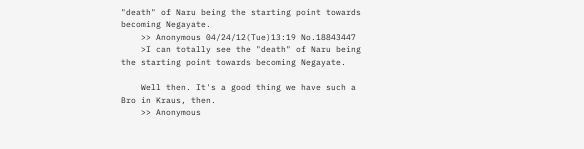"death" of Naru being the starting point towards becoming Negayate.
    >> Anonymous 04/24/12(Tue)13:19 No.18843447
    >I can totally see the "death" of Naru being the starting point towards becoming Negayate.

    Well then. It's a good thing we have such a Bro in Kraus, then.
    >> Anonymous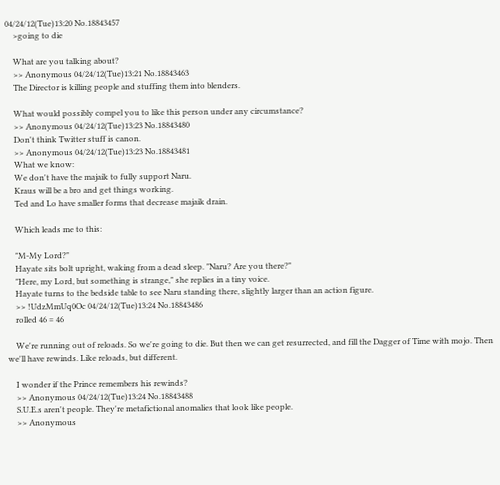04/24/12(Tue)13:20 No.18843457
    >going to die

    What are you talking about?
    >> Anonymous 04/24/12(Tue)13:21 No.18843463
    The Director is killing people and stuffing them into blenders.

    What would possibly compel you to like this person under any circumstance?
    >> Anonymous 04/24/12(Tue)13:23 No.18843480
    Don't think Twitter stuff is canon.
    >> Anonymous 04/24/12(Tue)13:23 No.18843481
    What we know:
    We don't have the majaik to fully support Naru.
    Kraus will be a bro and get things working.
    Ted and Lo have smaller forms that decrease majaik drain.

    Which leads me to this:

    "M-My Lord?"
    Hayate sits bolt upright, waking from a dead sleep. "Naru? Are you there?"
    "Here, my Lord, but something is strange," she replies in a tiny voice.
    Hayate turns to the bedside table to see Naru standing there, slightly larger than an action figure.
    >> !UdzMmUq0Oc 04/24/12(Tue)13:24 No.18843486
    rolled 46 = 46

    We're running out of reloads. So we're going to die. But then we can get resurrected, and fill the Dagger of Time with mojo. Then we'll have rewinds. Like reloads, but different.

    I wonder if the Prince remembers his rewinds?
    >> Anonymous 04/24/12(Tue)13:24 No.18843488
    S.U.E.s aren't people. They're metafictional anomalies that look like people.
    >> Anonymous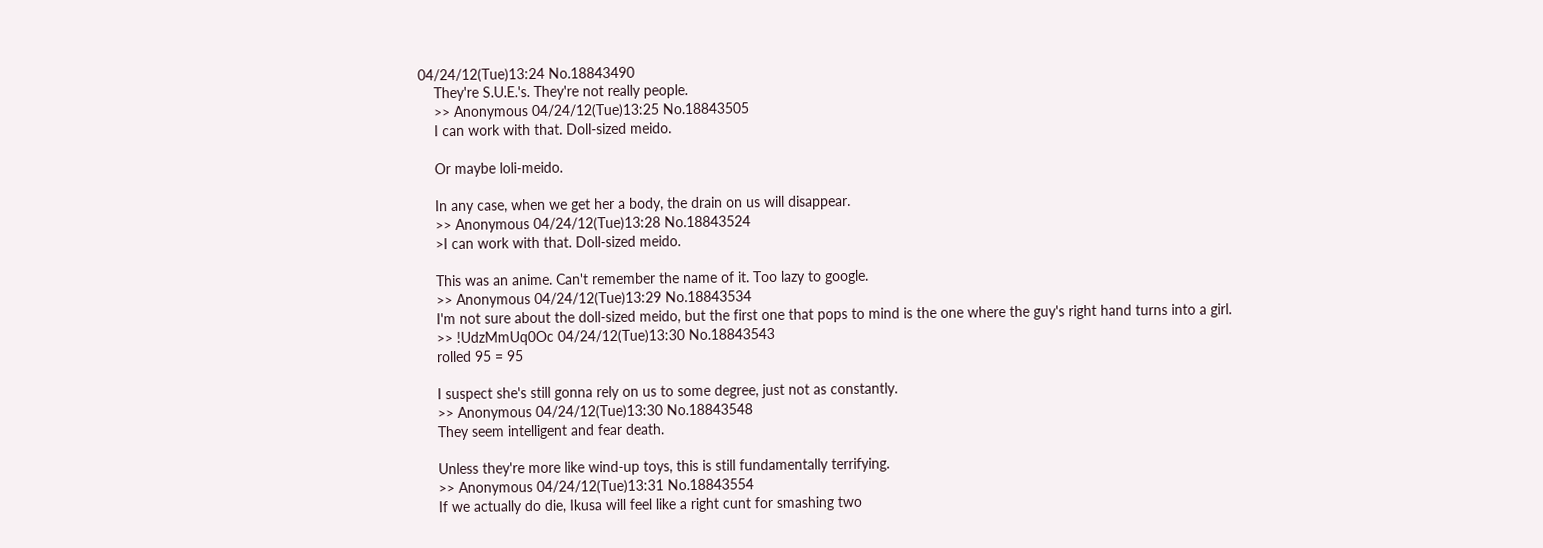04/24/12(Tue)13:24 No.18843490
    They're S.U.E.'s. They're not really people.
    >> Anonymous 04/24/12(Tue)13:25 No.18843505
    I can work with that. Doll-sized meido.

    Or maybe loli-meido.

    In any case, when we get her a body, the drain on us will disappear.
    >> Anonymous 04/24/12(Tue)13:28 No.18843524
    >I can work with that. Doll-sized meido.

    This was an anime. Can't remember the name of it. Too lazy to google.
    >> Anonymous 04/24/12(Tue)13:29 No.18843534
    I'm not sure about the doll-sized meido, but the first one that pops to mind is the one where the guy's right hand turns into a girl.
    >> !UdzMmUq0Oc 04/24/12(Tue)13:30 No.18843543
    rolled 95 = 95

    I suspect she's still gonna rely on us to some degree, just not as constantly.
    >> Anonymous 04/24/12(Tue)13:30 No.18843548
    They seem intelligent and fear death.

    Unless they're more like wind-up toys, this is still fundamentally terrifying.
    >> Anonymous 04/24/12(Tue)13:31 No.18843554
    If we actually do die, Ikusa will feel like a right cunt for smashing two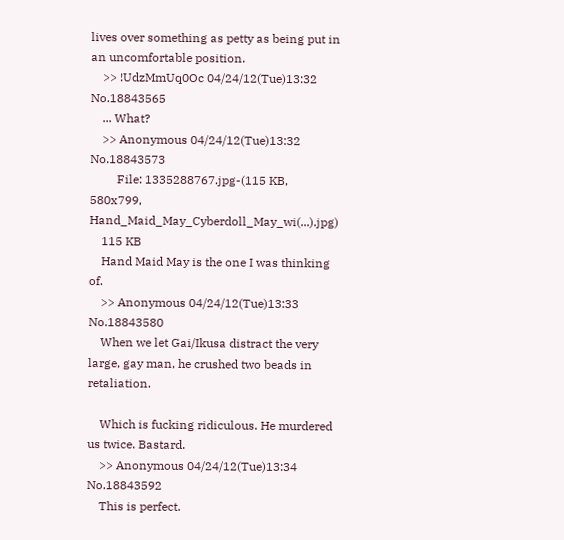lives over something as petty as being put in an uncomfortable position.
    >> !UdzMmUq0Oc 04/24/12(Tue)13:32 No.18843565
    ... What?
    >> Anonymous 04/24/12(Tue)13:32 No.18843573
         File: 1335288767.jpg-(115 KB, 580x799, Hand_Maid_May_Cyberdoll_May_wi(...).jpg)
    115 KB
    Hand Maid May is the one I was thinking of.
    >> Anonymous 04/24/12(Tue)13:33 No.18843580
    When we let Gai/Ikusa distract the very large, gay man, he crushed two beads in retaliation.

    Which is fucking ridiculous. He murdered us twice. Bastard.
    >> Anonymous 04/24/12(Tue)13:34 No.18843592
    This is perfect.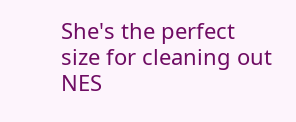She's the perfect size for cleaning out NES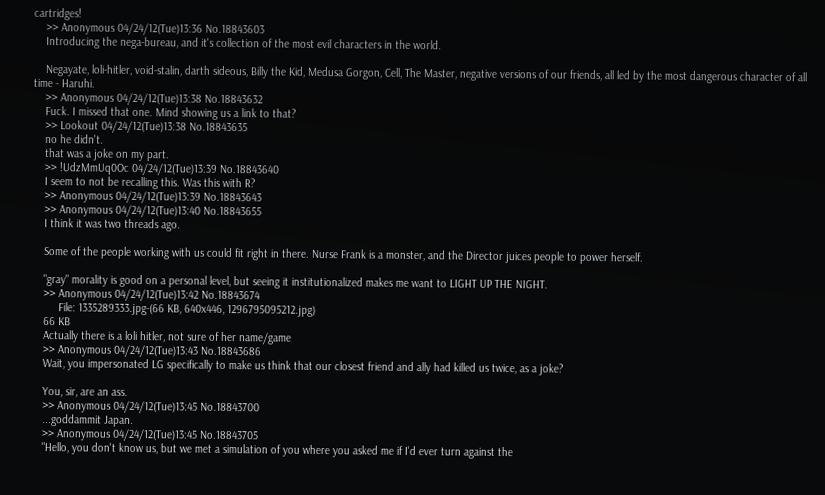cartridges!
    >> Anonymous 04/24/12(Tue)13:36 No.18843603
    Introducing the nega-bureau, and it's collection of the most evil characters in the world.

    Negayate, loli-hitler, void-stalin, darth sideous, Billy the Kid, Medusa Gorgon, Cell, The Master, negative versions of our friends, all led by the most dangerous character of all time - Haruhi.
    >> Anonymous 04/24/12(Tue)13:38 No.18843632
    Fuck. I missed that one. Mind showing us a link to that?
    >> Lookout 04/24/12(Tue)13:38 No.18843635
    no he didn't.
    that was a joke on my part.
    >> !UdzMmUq0Oc 04/24/12(Tue)13:39 No.18843640
    I seem to not be recalling this. Was this with R?
    >> Anonymous 04/24/12(Tue)13:39 No.18843643
    >> Anonymous 04/24/12(Tue)13:40 No.18843655
    I think it was two threads ago.

    Some of the people working with us could fit right in there. Nurse Frank is a monster, and the Director juices people to power herself.

    "gray" morality is good on a personal level, but seeing it institutionalized makes me want to LIGHT UP THE NIGHT.
    >> Anonymous 04/24/12(Tue)13:42 No.18843674
         File: 1335289333.jpg-(66 KB, 640x446, 1296795095212.jpg)
    66 KB
    Actually there is a loli hitler, not sure of her name/game
    >> Anonymous 04/24/12(Tue)13:43 No.18843686
    Wait, you impersonated LG specifically to make us think that our closest friend and ally had killed us twice, as a joke?

    You, sir, are an ass.
    >> Anonymous 04/24/12(Tue)13:45 No.18843700
    ...goddammit Japan.
    >> Anonymous 04/24/12(Tue)13:45 No.18843705
    "Hello, you don't know us, but we met a simulation of you where you asked me if I'd ever turn against the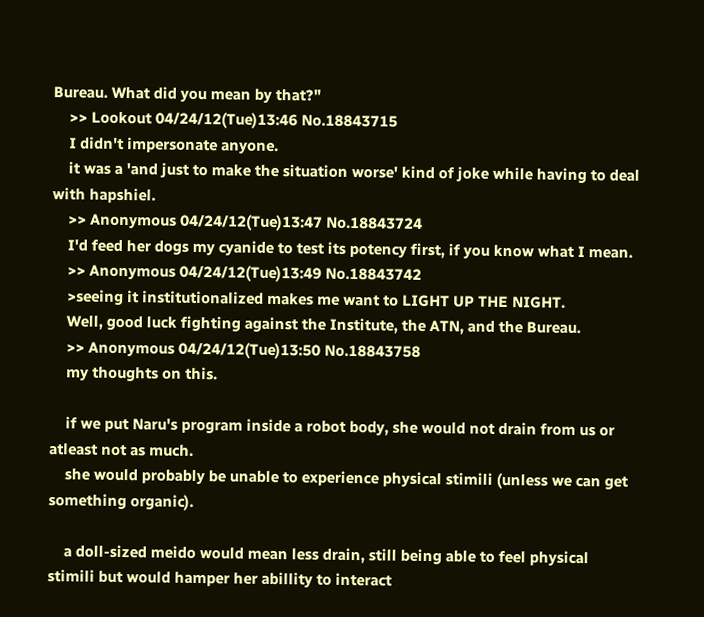Bureau. What did you mean by that?"
    >> Lookout 04/24/12(Tue)13:46 No.18843715
    I didn't impersonate anyone.
    it was a 'and just to make the situation worse' kind of joke while having to deal with hapshiel.
    >> Anonymous 04/24/12(Tue)13:47 No.18843724
    I'd feed her dogs my cyanide to test its potency first, if you know what I mean.
    >> Anonymous 04/24/12(Tue)13:49 No.18843742
    >seeing it institutionalized makes me want to LIGHT UP THE NIGHT.
    Well, good luck fighting against the Institute, the ATN, and the Bureau.
    >> Anonymous 04/24/12(Tue)13:50 No.18843758
    my thoughts on this.

    if we put Naru's program inside a robot body, she would not drain from us or atleast not as much.
    she would probably be unable to experience physical stimili (unless we can get something organic).

    a doll-sized meido would mean less drain, still being able to feel physical stimili but would hamper her abillity to interact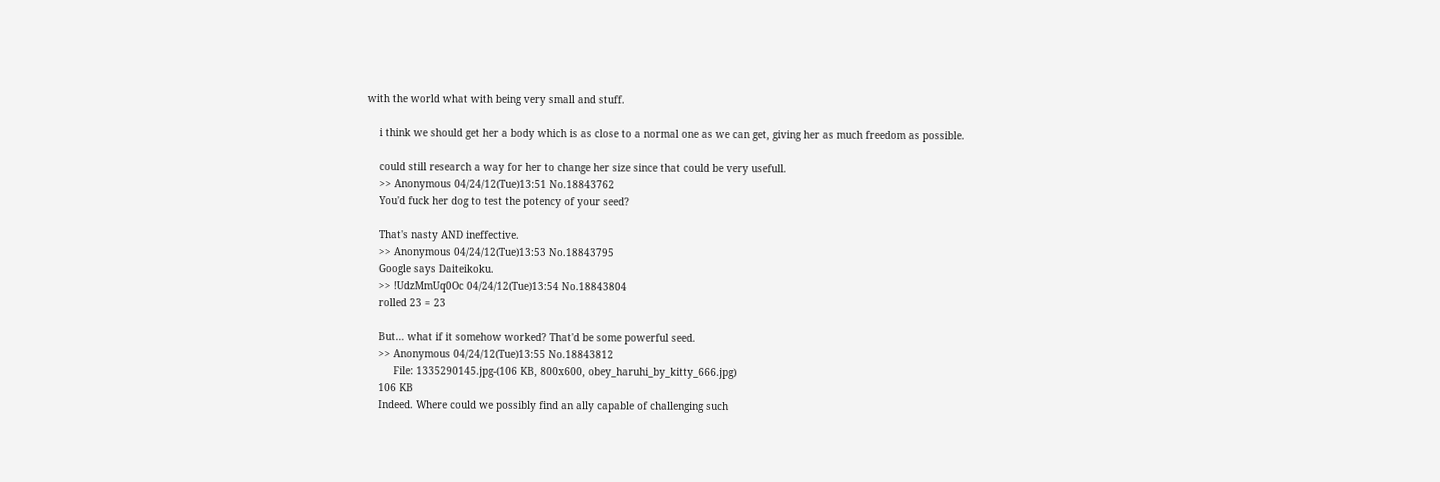with the world what with being very small and stuff.

    i think we should get her a body which is as close to a normal one as we can get, giving her as much freedom as possible.

    could still research a way for her to change her size since that could be very usefull.
    >> Anonymous 04/24/12(Tue)13:51 No.18843762
    You'd fuck her dog to test the potency of your seed?

    That's nasty AND ineffective.
    >> Anonymous 04/24/12(Tue)13:53 No.18843795
    Google says Daiteikoku.
    >> !UdzMmUq0Oc 04/24/12(Tue)13:54 No.18843804
    rolled 23 = 23

    But… what if it somehow worked? That'd be some powerful seed.
    >> Anonymous 04/24/12(Tue)13:55 No.18843812
         File: 1335290145.jpg-(106 KB, 800x600, obey_haruhi_by_kitty_666.jpg)
    106 KB
    Indeed. Where could we possibly find an ally capable of challenging such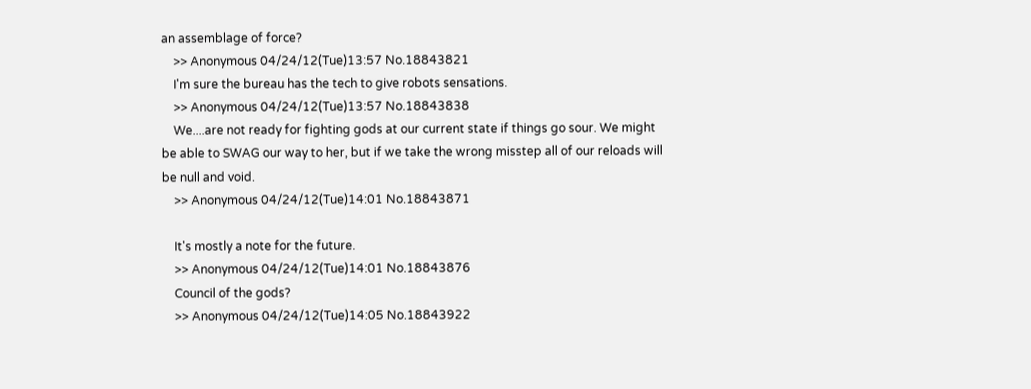an assemblage of force?
    >> Anonymous 04/24/12(Tue)13:57 No.18843821
    I'm sure the bureau has the tech to give robots sensations.
    >> Anonymous 04/24/12(Tue)13:57 No.18843838
    We....are not ready for fighting gods at our current state if things go sour. We might be able to SWAG our way to her, but if we take the wrong misstep all of our reloads will be null and void.
    >> Anonymous 04/24/12(Tue)14:01 No.18843871

    It's mostly a note for the future.
    >> Anonymous 04/24/12(Tue)14:01 No.18843876
    Council of the gods?
    >> Anonymous 04/24/12(Tue)14:05 No.18843922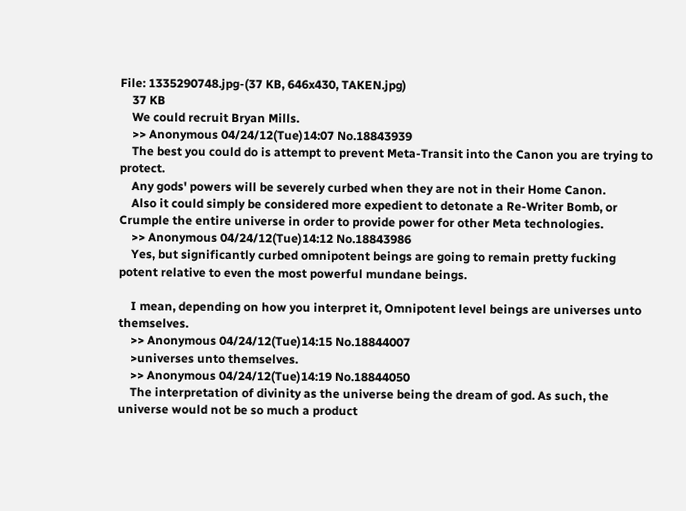File: 1335290748.jpg-(37 KB, 646x430, TAKEN.jpg)
    37 KB
    We could recruit Bryan Mills.
    >> Anonymous 04/24/12(Tue)14:07 No.18843939
    The best you could do is attempt to prevent Meta-Transit into the Canon you are trying to protect.
    Any gods' powers will be severely curbed when they are not in their Home Canon.
    Also it could simply be considered more expedient to detonate a Re-Writer Bomb, or Crumple the entire universe in order to provide power for other Meta technologies.
    >> Anonymous 04/24/12(Tue)14:12 No.18843986
    Yes, but significantly curbed omnipotent beings are going to remain pretty fucking potent relative to even the most powerful mundane beings.

    I mean, depending on how you interpret it, Omnipotent level beings are universes unto themselves.
    >> Anonymous 04/24/12(Tue)14:15 No.18844007
    >universes unto themselves.
    >> Anonymous 04/24/12(Tue)14:19 No.18844050
    The interpretation of divinity as the universe being the dream of god. As such, the universe would not be so much a product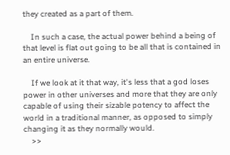they created as a part of them.

    In such a case, the actual power behind a being of that level is flat out going to be all that is contained in an entire universe.

    If we look at it that way, it's less that a god loses power in other universes and more that they are only capable of using their sizable potency to affect the world in a traditional manner, as opposed to simply changing it as they normally would.
    >>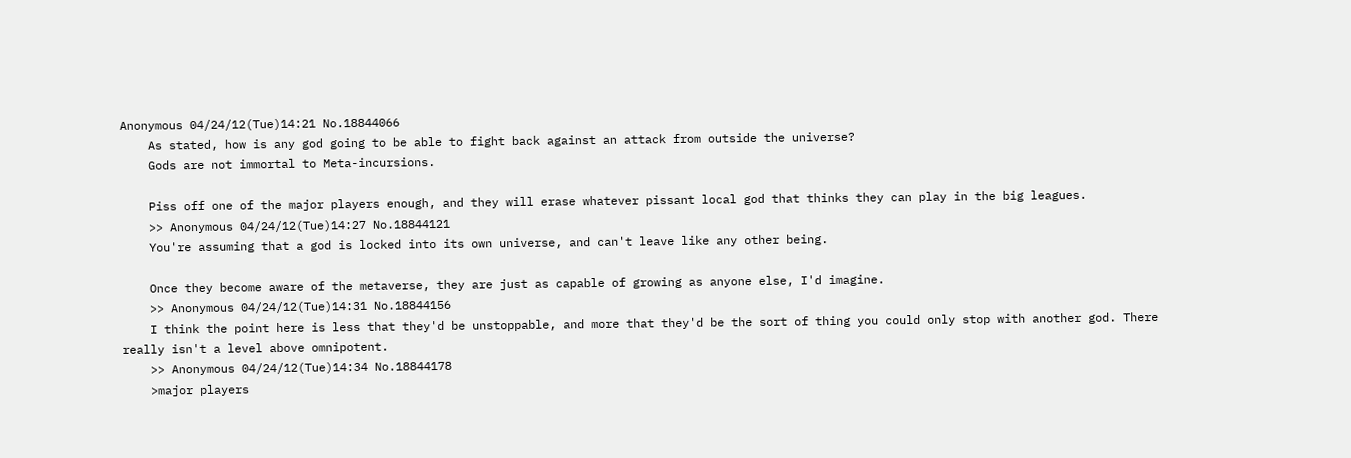Anonymous 04/24/12(Tue)14:21 No.18844066
    As stated, how is any god going to be able to fight back against an attack from outside the universe?
    Gods are not immortal to Meta-incursions.

    Piss off one of the major players enough, and they will erase whatever pissant local god that thinks they can play in the big leagues.
    >> Anonymous 04/24/12(Tue)14:27 No.18844121
    You're assuming that a god is locked into its own universe, and can't leave like any other being.

    Once they become aware of the metaverse, they are just as capable of growing as anyone else, I'd imagine.
    >> Anonymous 04/24/12(Tue)14:31 No.18844156
    I think the point here is less that they'd be unstoppable, and more that they'd be the sort of thing you could only stop with another god. There really isn't a level above omnipotent.
    >> Anonymous 04/24/12(Tue)14:34 No.18844178
    >major players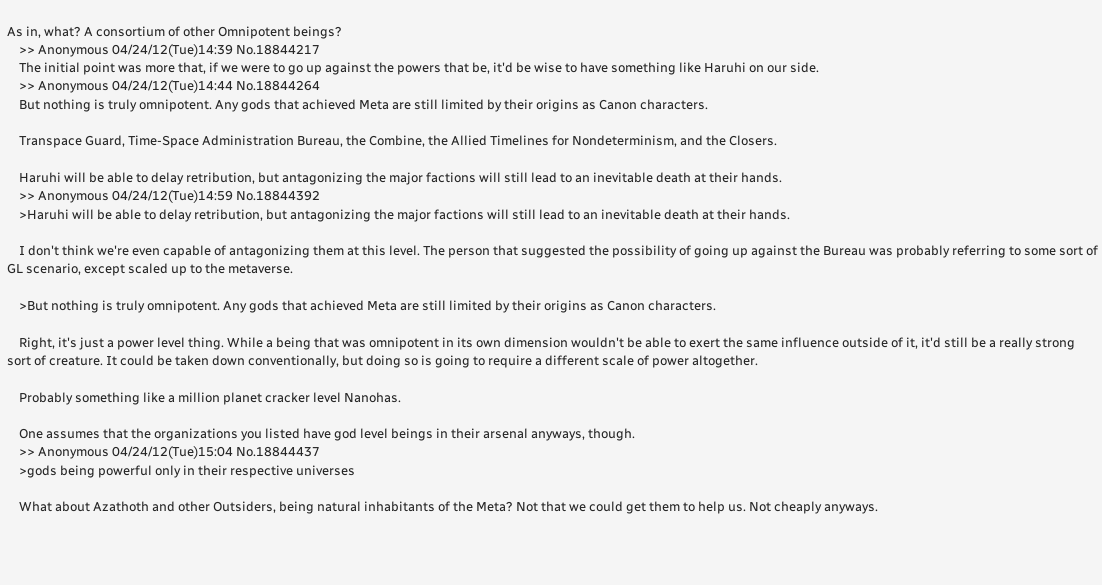As in, what? A consortium of other Omnipotent beings?
    >> Anonymous 04/24/12(Tue)14:39 No.18844217
    The initial point was more that, if we were to go up against the powers that be, it'd be wise to have something like Haruhi on our side.
    >> Anonymous 04/24/12(Tue)14:44 No.18844264
    But nothing is truly omnipotent. Any gods that achieved Meta are still limited by their origins as Canon characters.

    Transpace Guard, Time-Space Administration Bureau, the Combine, the Allied Timelines for Nondeterminism, and the Closers.

    Haruhi will be able to delay retribution, but antagonizing the major factions will still lead to an inevitable death at their hands.
    >> Anonymous 04/24/12(Tue)14:59 No.18844392
    >Haruhi will be able to delay retribution, but antagonizing the major factions will still lead to an inevitable death at their hands.

    I don't think we're even capable of antagonizing them at this level. The person that suggested the possibility of going up against the Bureau was probably referring to some sort of GL scenario, except scaled up to the metaverse.

    >But nothing is truly omnipotent. Any gods that achieved Meta are still limited by their origins as Canon characters.

    Right, it's just a power level thing. While a being that was omnipotent in its own dimension wouldn't be able to exert the same influence outside of it, it'd still be a really strong sort of creature. It could be taken down conventionally, but doing so is going to require a different scale of power altogether.

    Probably something like a million planet cracker level Nanohas.

    One assumes that the organizations you listed have god level beings in their arsenal anyways, though.
    >> Anonymous 04/24/12(Tue)15:04 No.18844437
    >gods being powerful only in their respective universes

    What about Azathoth and other Outsiders, being natural inhabitants of the Meta? Not that we could get them to help us. Not cheaply anyways.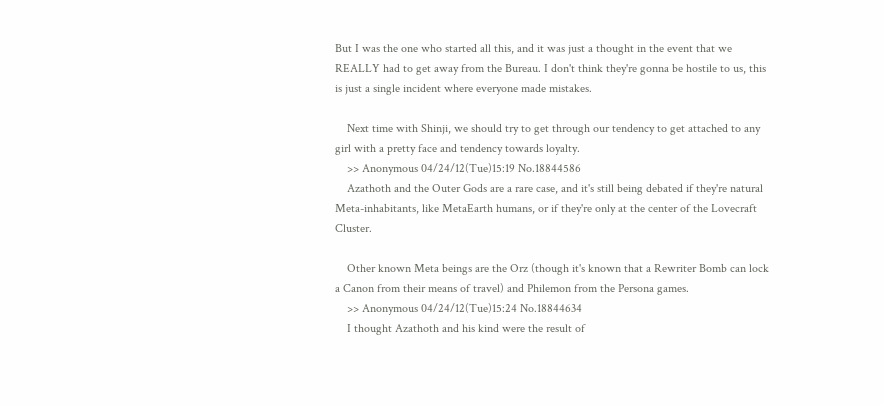But I was the one who started all this, and it was just a thought in the event that we REALLY had to get away from the Bureau. I don't think they're gonna be hostile to us, this is just a single incident where everyone made mistakes.

    Next time with Shinji, we should try to get through our tendency to get attached to any girl with a pretty face and tendency towards loyalty.
    >> Anonymous 04/24/12(Tue)15:19 No.18844586
    Azathoth and the Outer Gods are a rare case, and it's still being debated if they're natural Meta-inhabitants, like MetaEarth humans, or if they're only at the center of the Lovecraft Cluster.

    Other known Meta beings are the Orz (though it's known that a Rewriter Bomb can lock a Canon from their means of travel) and Philemon from the Persona games.
    >> Anonymous 04/24/12(Tue)15:24 No.18844634
    I thought Azathoth and his kind were the result of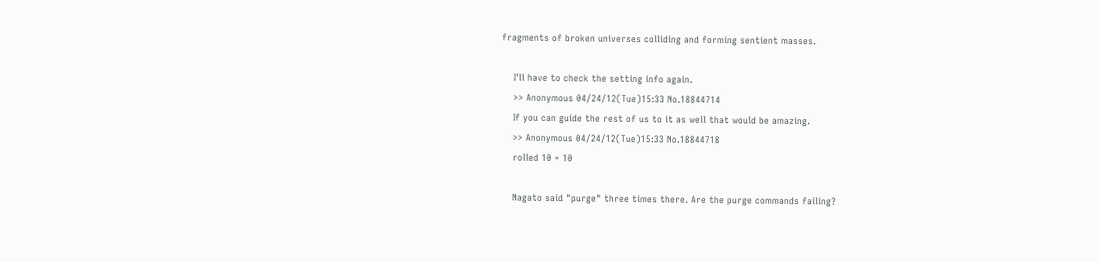fragments of broken universes colliding and forming sentient masses.

    I'll have to check the setting info again.
    >> Anonymous 04/24/12(Tue)15:33 No.18844714
    If you can guide the rest of us to it as well that would be amazing.
    >> Anonymous 04/24/12(Tue)15:33 No.18844718
    rolled 10 = 10

    Nagato said "purge" three times there. Are the purge commands failing?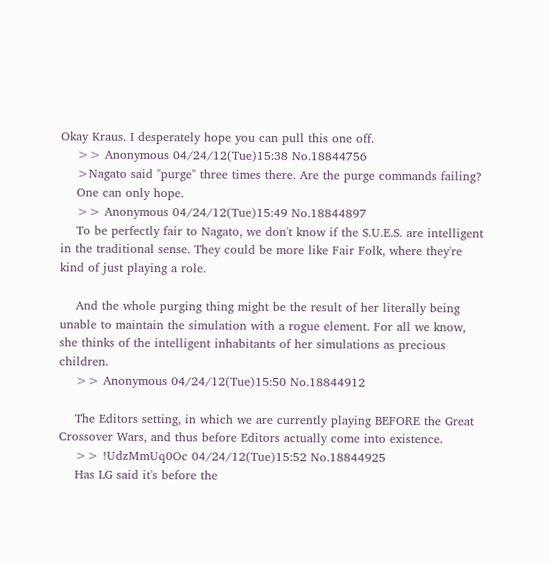Okay Kraus. I desperately hope you can pull this one off.
    >> Anonymous 04/24/12(Tue)15:38 No.18844756
    >Nagato said "purge" three times there. Are the purge commands failing?
    One can only hope.
    >> Anonymous 04/24/12(Tue)15:49 No.18844897
    To be perfectly fair to Nagato, we don't know if the S.U.E.S. are intelligent in the traditional sense. They could be more like Fair Folk, where they're kind of just playing a role.

    And the whole purging thing might be the result of her literally being unable to maintain the simulation with a rogue element. For all we know, she thinks of the intelligent inhabitants of her simulations as precious children.
    >> Anonymous 04/24/12(Tue)15:50 No.18844912

    The Editors setting, in which we are currently playing BEFORE the Great Crossover Wars, and thus before Editors actually come into existence.
    >> !UdzMmUq0Oc 04/24/12(Tue)15:52 No.18844925
    Has LG said it's before the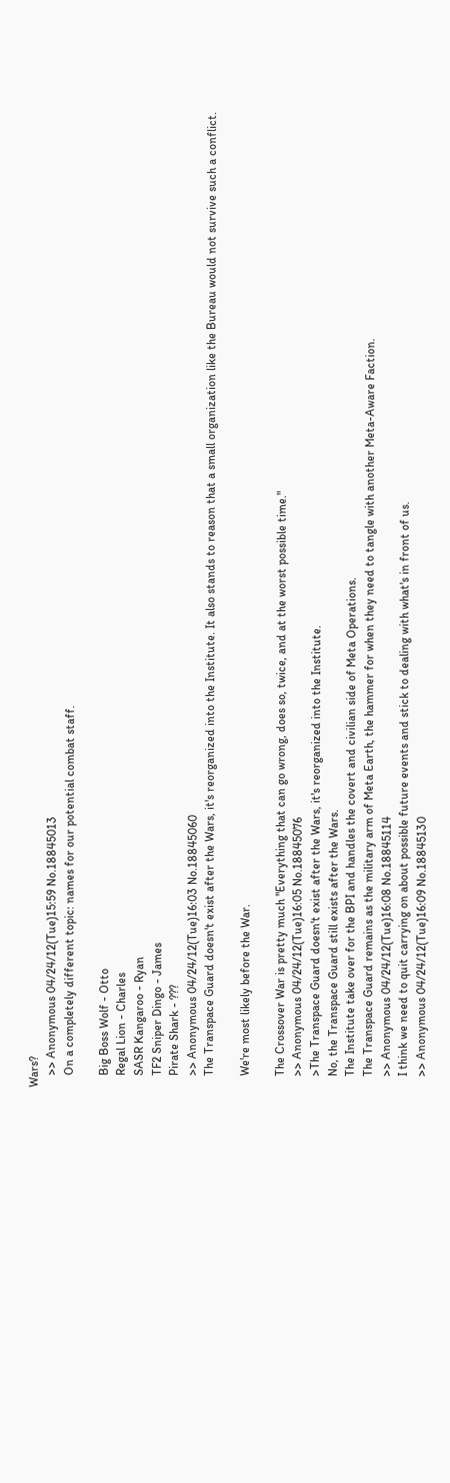Wars?
    >> Anonymous 04/24/12(Tue)15:59 No.18845013
    On a completely different topic: names for our potential combat staff.

    Big Boss Wolf - Otto
    Regal Lion - Charles
    SASR Kangaroo - Ryan
    TF2 Sniper Dingo - James
    Pirate Shark - ???
    >> Anonymous 04/24/12(Tue)16:03 No.18845060
    The Transpace Guard doesn't exist after the Wars, it's reorganized into the Institute. It also stands to reason that a small organization like the Bureau would not survive such a conflict.

    We're most likely before the War.

    The Crossover War is pretty much "Everything that can go wrong, does so, twice, and at the worst possible time."
    >> Anonymous 04/24/12(Tue)16:05 No.18845076
    >The Transpace Guard doesn't exist after the Wars, it's reorganized into the Institute.
    No, the Transpace Guard still exists after the Wars.
    The Institute take over for the BPI and handles the covert and civilian side of Meta Operations.
    The Transpace Guard remains as the military arm of Meta Earth, the hammer for when they need to tangle with another Meta-Aware Faction.
    >> Anonymous 04/24/12(Tue)16:08 No.18845114
    I think we need to quit carrying on about possible future events and stick to dealing with what's in front of us.
    >> Anonymous 04/24/12(Tue)16:09 No.18845130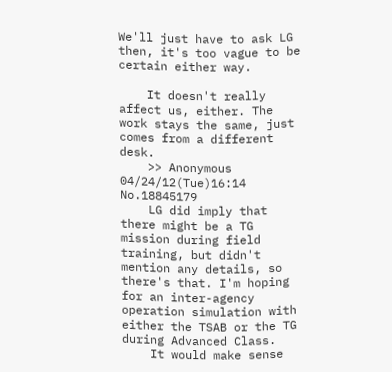We'll just have to ask LG then, it's too vague to be certain either way.

    It doesn't really affect us, either. The work stays the same, just comes from a different desk.
    >> Anonymous 04/24/12(Tue)16:14 No.18845179
    LG did imply that there might be a TG mission during field training, but didn't mention any details, so there's that. I'm hoping for an inter-agency operation simulation with either the TSAB or the TG during Advanced Class.
    It would make sense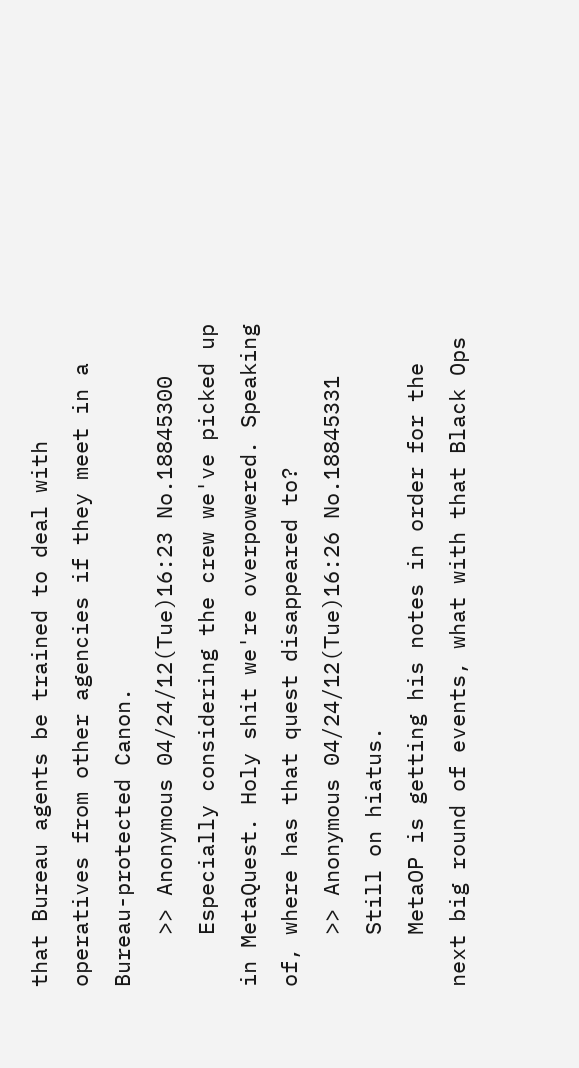that Bureau agents be trained to deal with operatives from other agencies if they meet in a Bureau-protected Canon.
    >> Anonymous 04/24/12(Tue)16:23 No.18845300
    Especially considering the crew we've picked up in MetaQuest. Holy shit we're overpowered. Speaking of, where has that quest disappeared to?
    >> Anonymous 04/24/12(Tue)16:26 No.18845331
    Still on hiatus.
    MetaOP is getting his notes in order for the next big round of events, what with that Black Ops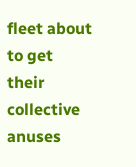fleet about to get their collective anuses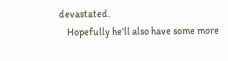devastated.
    Hopefully he'll also have some more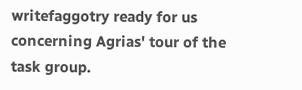writefaggotry ready for us concerning Agrias' tour of the task group.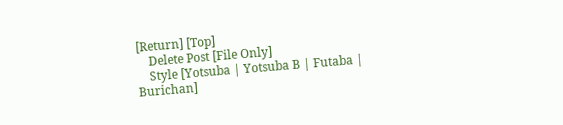[Return] [Top]
    Delete Post [File Only]
    Style [Yotsuba | Yotsuba B | Futaba | Burichan]